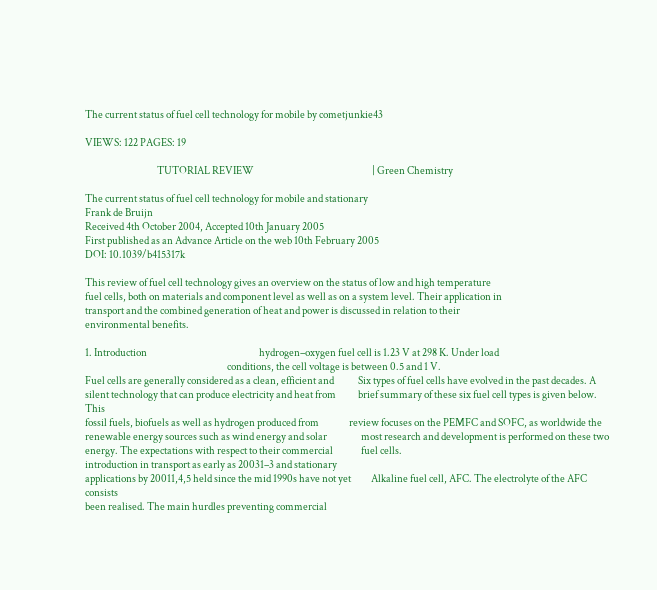The current status of fuel cell technology for mobile by cometjunkie43

VIEWS: 122 PAGES: 19

                                    TUTORIAL REVIEW                                                           | Green Chemistry

The current status of fuel cell technology for mobile and stationary
Frank de Bruijn
Received 4th October 2004, Accepted 10th January 2005
First published as an Advance Article on the web 10th February 2005
DOI: 10.1039/b415317k

This review of fuel cell technology gives an overview on the status of low and high temperature
fuel cells, both on materials and component level as well as on a system level. Their application in
transport and the combined generation of heat and power is discussed in relation to their
environmental benefits.

1. Introduction                                                        hydrogen–oxygen fuel cell is 1.23 V at 298 K. Under load
                                                                       conditions, the cell voltage is between 0.5 and 1 V.
Fuel cells are generally considered as a clean, efficient and            Six types of fuel cells have evolved in the past decades. A
silent technology that can produce electricity and heat from           brief summary of these six fuel cell types is given below. This
fossil fuels, biofuels as well as hydrogen produced from               review focuses on the PEMFC and SOFC, as worldwide the
renewable energy sources such as wind energy and solar                 most research and development is performed on these two
energy. The expectations with respect to their commercial              fuel cells.
introduction in transport as early as 20031–3 and stationary
applications by 20011,4,5 held since the mid 1990s have not yet          Alkaline fuel cell, AFC. The electrolyte of the AFC consists
been realised. The main hurdles preventing commercial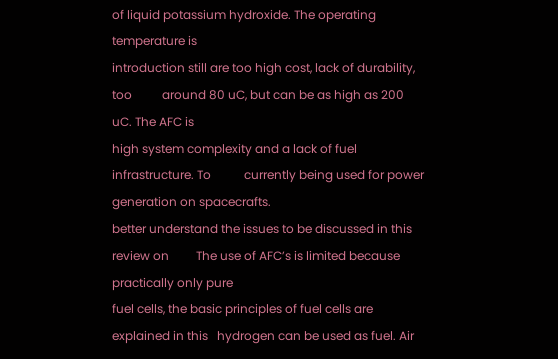of liquid potassium hydroxide. The operating temperature is
introduction still are too high cost, lack of durability, too          around 80 uC, but can be as high as 200 uC. The AFC is
high system complexity and a lack of fuel infrastructure. To           currently being used for power generation on spacecrafts.
better understand the issues to be discussed in this review on         The use of AFC’s is limited because practically only pure
fuel cells, the basic principles of fuel cells are explained in this   hydrogen can be used as fuel. Air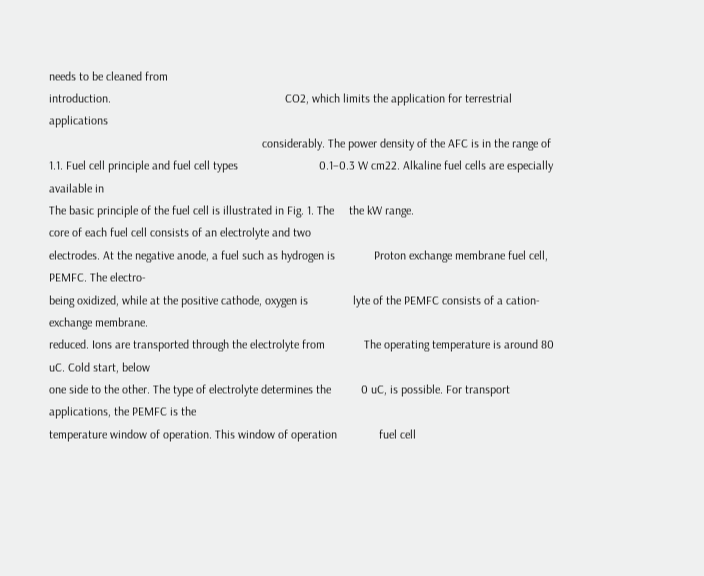needs to be cleaned from
introduction.                                                          CO2, which limits the application for terrestrial applications
                                                                       considerably. The power density of the AFC is in the range of
1.1. Fuel cell principle and fuel cell types                           0.1–0.3 W cm22. Alkaline fuel cells are especially available in
The basic principle of the fuel cell is illustrated in Fig. 1. The     the kW range.
core of each fuel cell consists of an electrolyte and two
electrodes. At the negative anode, a fuel such as hydrogen is             Proton exchange membrane fuel cell, PEMFC. The electro-
being oxidized, while at the positive cathode, oxygen is               lyte of the PEMFC consists of a cation-exchange membrane.
reduced. Ions are transported through the electrolyte from             The operating temperature is around 80 uC. Cold start, below
one side to the other. The type of electrolyte determines the          0 uC, is possible. For transport applications, the PEMFC is the
temperature window of operation. This window of operation              fuel cell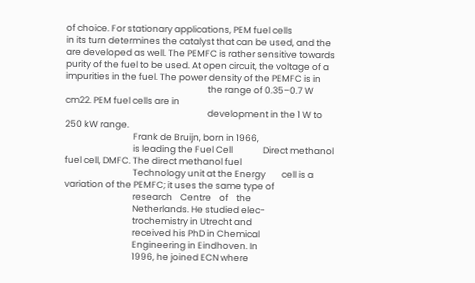of choice. For stationary applications, PEM fuel cells
in its turn determines the catalyst that can be used, and the          are developed as well. The PEMFC is rather sensitive towards
purity of the fuel to be used. At open circuit, the voltage of a       impurities in the fuel. The power density of the PEMFC is in
                                                                       the range of 0.35–0.7 W cm22. PEM fuel cells are in
                                                                       development in the 1 W to 250 kW range.
                                  Frank de Bruijn, born in 1966,
                                  is leading the Fuel Cell               Direct methanol fuel cell, DMFC. The direct methanol fuel
                                  Technology unit at the Energy        cell is a variation of the PEMFC; it uses the same type of
                                  research    Centre    of    the
                                  Netherlands. He studied elec-
                                  trochemistry in Utrecht and
                                  received his PhD in Chemical
                                  Engineering in Eindhoven. In
                                  1996, he joined ECN where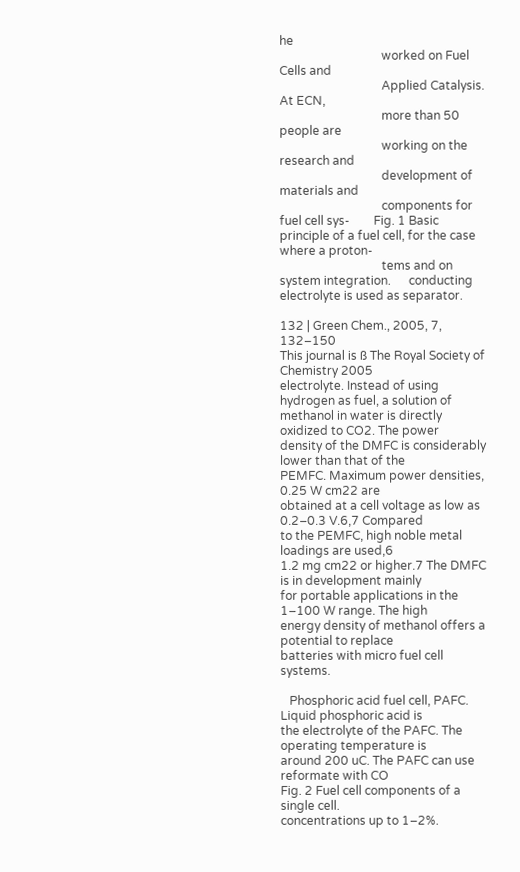he
                                  worked on Fuel Cells and
                                  Applied Catalysis. At ECN,
                                  more than 50 people are
                                  working on the research and
                                  development of materials and
                                  components for fuel cell sys-        Fig. 1 Basic principle of a fuel cell, for the case where a proton-
                                  tems and on system integration.      conducting electrolyte is used as separator.

132 | Green Chem., 2005, 7, 132–150                                            This journal is ß The Royal Society of Chemistry 2005
electrolyte. Instead of using hydrogen as fuel, a solution of
methanol in water is directly oxidized to CO2. The power
density of the DMFC is considerably lower than that of the
PEMFC. Maximum power densities, 0.25 W cm22 are
obtained at a cell voltage as low as 0.2–0.3 V.6,7 Compared
to the PEMFC, high noble metal loadings are used,6
1.2 mg cm22 or higher.7 The DMFC is in development mainly
for portable applications in the 1–100 W range. The high
energy density of methanol offers a potential to replace
batteries with micro fuel cell systems.

   Phosphoric acid fuel cell, PAFC. Liquid phosphoric acid is
the electrolyte of the PAFC. The operating temperature is
around 200 uC. The PAFC can use reformate with CO                                  Fig. 2 Fuel cell components of a single cell.
concentrations up to 1–2%.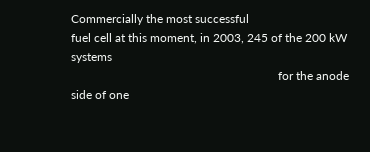Commercially the most successful
fuel cell at this moment, in 2003, 245 of the 200 kW systems
                                                                     for the anode side of one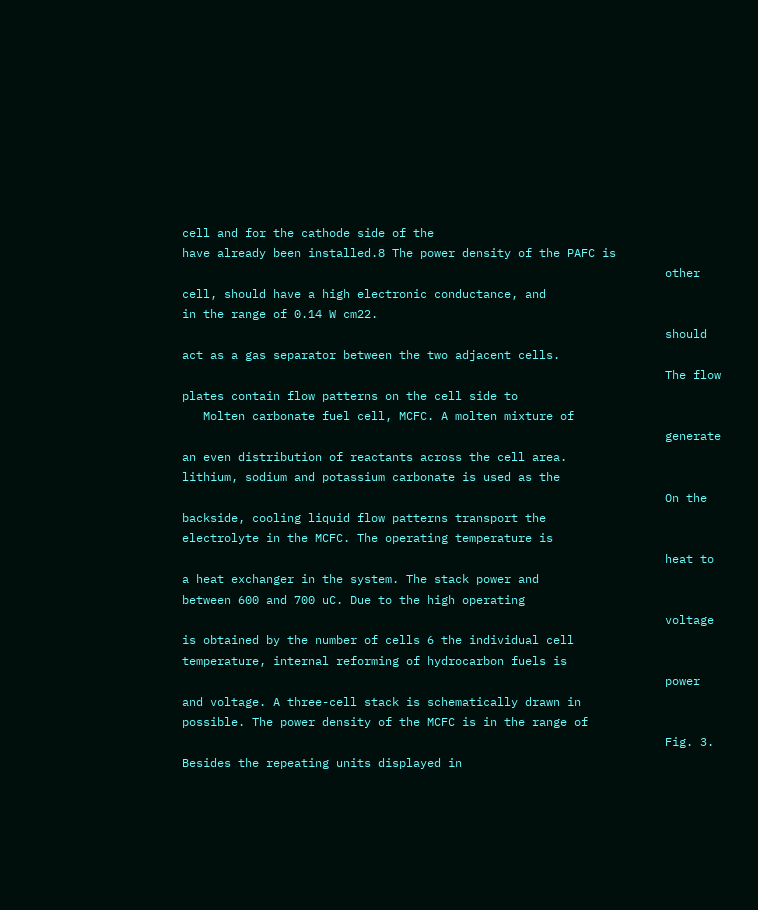cell and for the cathode side of the
have already been installed.8 The power density of the PAFC is
                                                                     other cell, should have a high electronic conductance, and
in the range of 0.14 W cm22.
                                                                     should act as a gas separator between the two adjacent cells.
                                                                     The flow plates contain flow patterns on the cell side to
   Molten carbonate fuel cell, MCFC. A molten mixture of
                                                                     generate an even distribution of reactants across the cell area.
lithium, sodium and potassium carbonate is used as the
                                                                     On the backside, cooling liquid flow patterns transport the
electrolyte in the MCFC. The operating temperature is
                                                                     heat to a heat exchanger in the system. The stack power and
between 600 and 700 uC. Due to the high operating
                                                                     voltage is obtained by the number of cells 6 the individual cell
temperature, internal reforming of hydrocarbon fuels is
                                                                     power and voltage. A three-cell stack is schematically drawn in
possible. The power density of the MCFC is in the range of
                                                                     Fig. 3. Besides the repeating units displayed in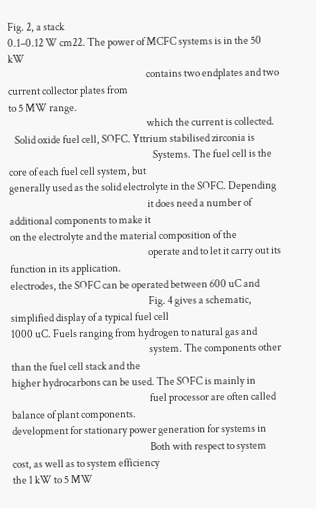Fig. 2, a stack
0.1–0.12 W cm22. The power of MCFC systems is in the 50 kW
                                                                     contains two endplates and two current collector plates from
to 5 MW range.
                                                                     which the current is collected.
   Solid oxide fuel cell, SOFC. Yttrium stabilised zirconia is
                                                                        Systems. The fuel cell is the core of each fuel cell system, but
generally used as the solid electrolyte in the SOFC. Depending
                                                                     it does need a number of additional components to make it
on the electrolyte and the material composition of the
                                                                     operate and to let it carry out its function in its application.
electrodes, the SOFC can be operated between 600 uC and
                                                                     Fig. 4 gives a schematic, simplified display of a typical fuel cell
1000 uC. Fuels ranging from hydrogen to natural gas and
                                                                     system. The components other than the fuel cell stack and the
higher hydrocarbons can be used. The SOFC is mainly in
                                                                     fuel processor are often called balance of plant components.
development for stationary power generation for systems in
                                                                     Both with respect to system cost, as well as to system efficiency
the 1 kW to 5 MW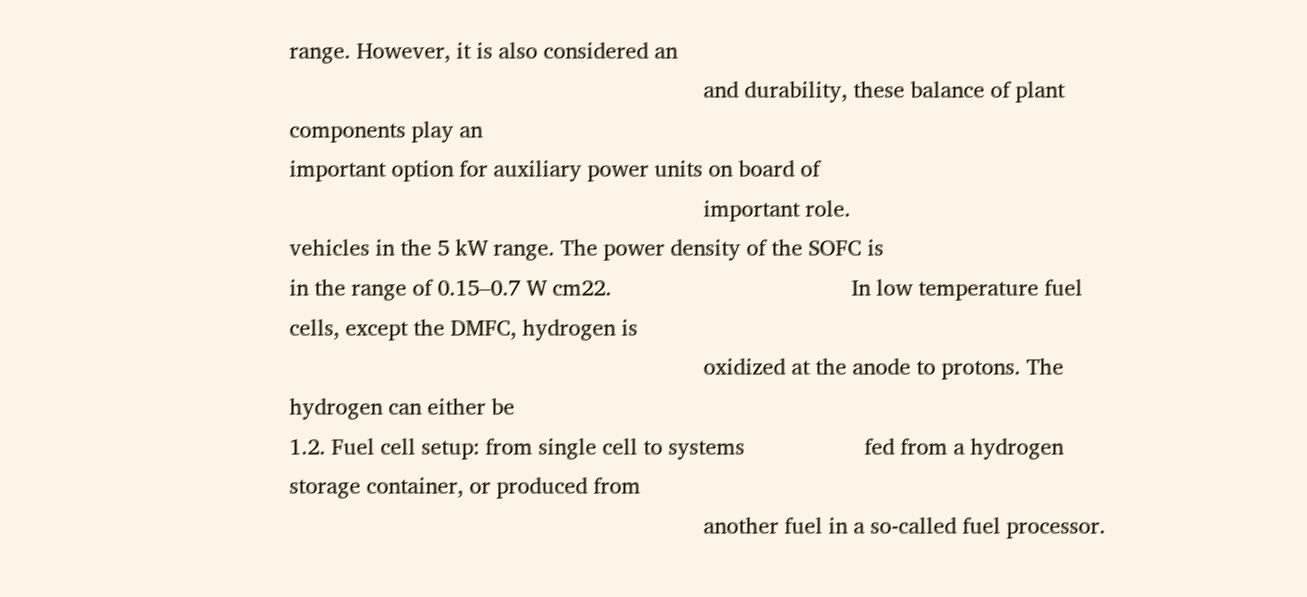range. However, it is also considered an
                                                                     and durability, these balance of plant components play an
important option for auxiliary power units on board of
                                                                     important role.
vehicles in the 5 kW range. The power density of the SOFC is
in the range of 0.15–0.7 W cm22.                                        In low temperature fuel cells, except the DMFC, hydrogen is
                                                                     oxidized at the anode to protons. The hydrogen can either be
1.2. Fuel cell setup: from single cell to systems                    fed from a hydrogen storage container, or produced from
                                                                     another fuel in a so-called fuel processor.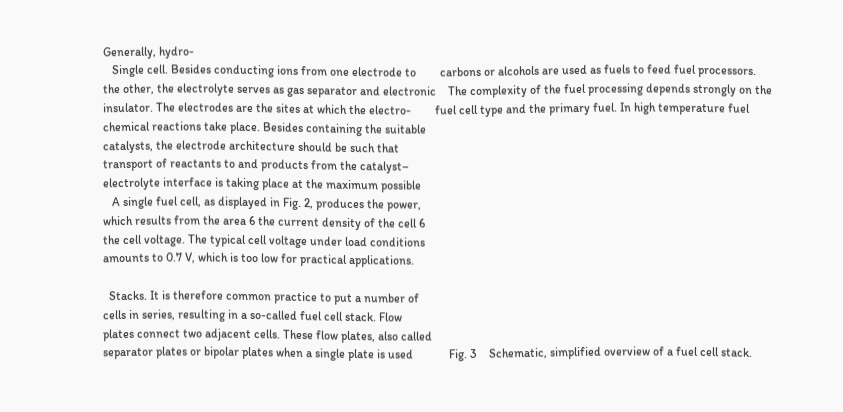Generally, hydro-
   Single cell. Besides conducting ions from one electrode to        carbons or alcohols are used as fuels to feed fuel processors.
the other, the electrolyte serves as gas separator and electronic    The complexity of the fuel processing depends strongly on the
insulator. The electrodes are the sites at which the electro-        fuel cell type and the primary fuel. In high temperature fuel
chemical reactions take place. Besides containing the suitable
catalysts, the electrode architecture should be such that
transport of reactants to and products from the catalyst–
electrolyte interface is taking place at the maximum possible
   A single fuel cell, as displayed in Fig. 2, produces the power,
which results from the area 6 the current density of the cell 6
the cell voltage. The typical cell voltage under load conditions
amounts to 0.7 V, which is too low for practical applications.

  Stacks. It is therefore common practice to put a number of
cells in series, resulting in a so-called fuel cell stack. Flow
plates connect two adjacent cells. These flow plates, also called
separator plates or bipolar plates when a single plate is used            Fig. 3    Schematic, simplified overview of a fuel cell stack.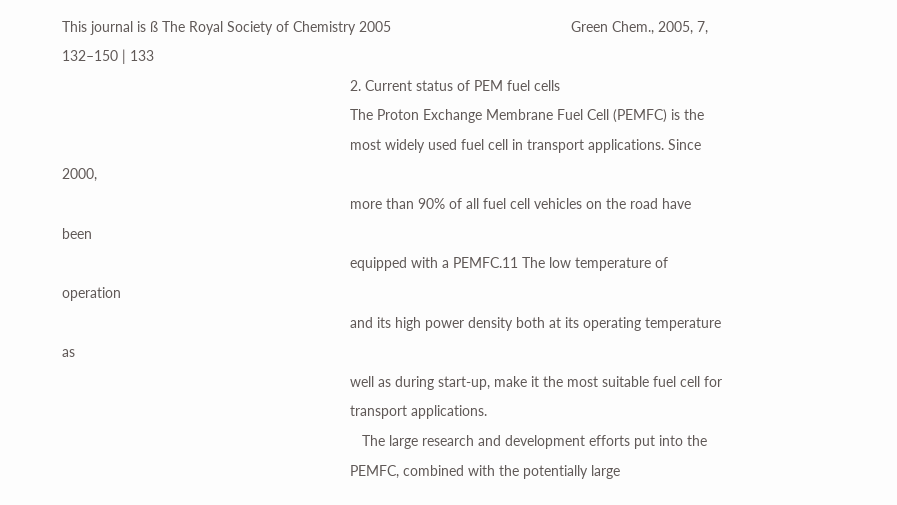This journal is ß The Royal Society of Chemistry 2005                                             Green Chem., 2005, 7, 132–150 | 133
                                                                        2. Current status of PEM fuel cells
                                                                        The Proton Exchange Membrane Fuel Cell (PEMFC) is the
                                                                        most widely used fuel cell in transport applications. Since 2000,
                                                                        more than 90% of all fuel cell vehicles on the road have been
                                                                        equipped with a PEMFC.11 The low temperature of operation
                                                                        and its high power density both at its operating temperature as
                                                                        well as during start-up, make it the most suitable fuel cell for
                                                                        transport applications.
                                                                           The large research and development efforts put into the
                                                                        PEMFC, combined with the potentially large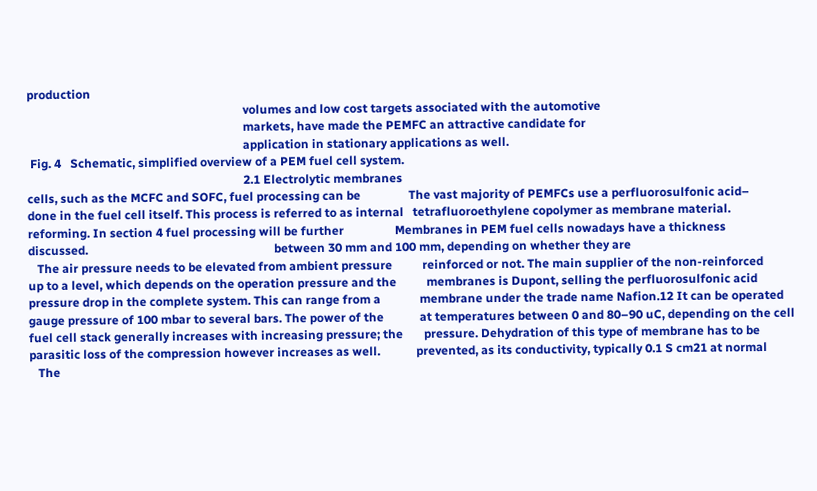production
                                                                        volumes and low cost targets associated with the automotive
                                                                        markets, have made the PEMFC an attractive candidate for
                                                                        application in stationary applications as well.
 Fig. 4   Schematic, simplified overview of a PEM fuel cell system.
                                                                        2.1 Electrolytic membranes
cells, such as the MCFC and SOFC, fuel processing can be                The vast majority of PEMFCs use a perfluorosulfonic acid–
done in the fuel cell itself. This process is referred to as internal   tetrafluoroethylene copolymer as membrane material.
reforming. In section 4 fuel processing will be further                 Membranes in PEM fuel cells nowadays have a thickness
discussed.                                                              between 30 mm and 100 mm, depending on whether they are
   The air pressure needs to be elevated from ambient pressure          reinforced or not. The main supplier of the non-reinforced
up to a level, which depends on the operation pressure and the          membranes is Dupont, selling the perfluorosulfonic acid
pressure drop in the complete system. This can range from a             membrane under the trade name Nafion.12 It can be operated
gauge pressure of 100 mbar to several bars. The power of the            at temperatures between 0 and 80–90 uC, depending on the cell
fuel cell stack generally increases with increasing pressure; the       pressure. Dehydration of this type of membrane has to be
parasitic loss of the compression however increases as well.            prevented, as its conductivity, typically 0.1 S cm21 at normal
   The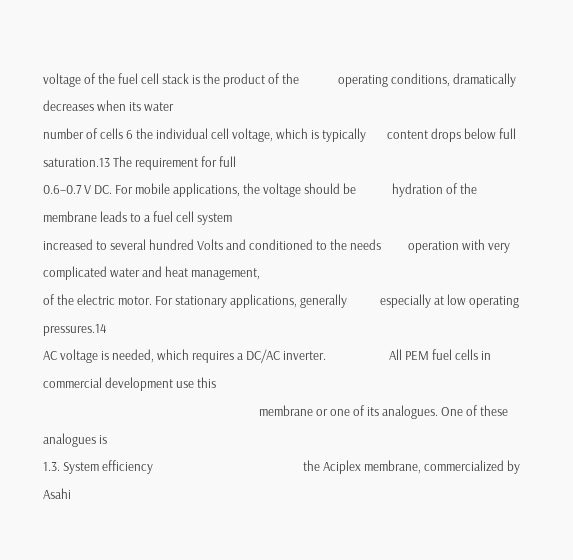voltage of the fuel cell stack is the product of the             operating conditions, dramatically decreases when its water
number of cells 6 the individual cell voltage, which is typically       content drops below full saturation.13 The requirement for full
0.6–0.7 V DC. For mobile applications, the voltage should be            hydration of the membrane leads to a fuel cell system
increased to several hundred Volts and conditioned to the needs         operation with very complicated water and heat management,
of the electric motor. For stationary applications, generally           especially at low operating pressures.14
AC voltage is needed, which requires a DC/AC inverter.                     All PEM fuel cells in commercial development use this
                                                                        membrane or one of its analogues. One of these analogues is
1.3. System efficiency                                                  the Aciplex membrane, commercialized by Asahi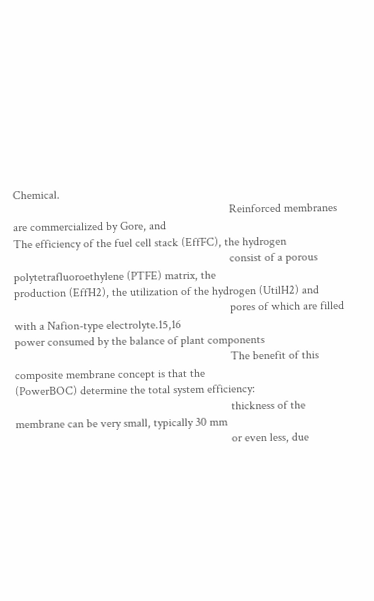Chemical.
                                                                        Reinforced membranes are commercialized by Gore, and
The efficiency of the fuel cell stack (EffFC), the hydrogen
                                                                        consist of a porous polytetrafluoroethylene (PTFE) matrix, the
production (EffH2), the utilization of the hydrogen (UtilH2) and
                                                                        pores of which are filled with a Nafion-type electrolyte.15,16
power consumed by the balance of plant components
                                                                        The benefit of this composite membrane concept is that the
(PowerBOC) determine the total system efficiency:
                                                                        thickness of the membrane can be very small, typically 30 mm
                                                                        or even less, due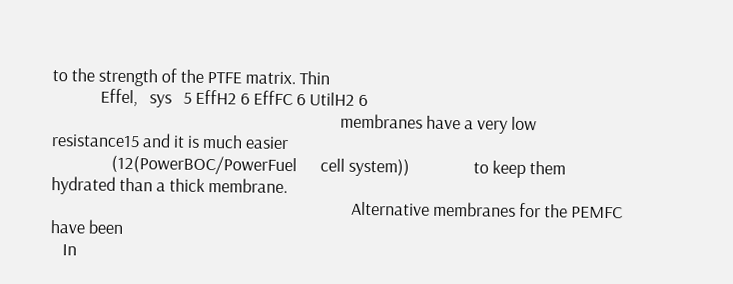to the strength of the PTFE matrix. Thin
            Effel,   sys   5 EffH2 6 EffFC 6 UtilH2 6
                                                                        membranes have a very low resistance15 and it is much easier
               (12(PowerBOC/PowerFuel      cell system))                to keep them hydrated than a thick membrane.
                                                                           Alternative membranes for the PEMFC have been
   In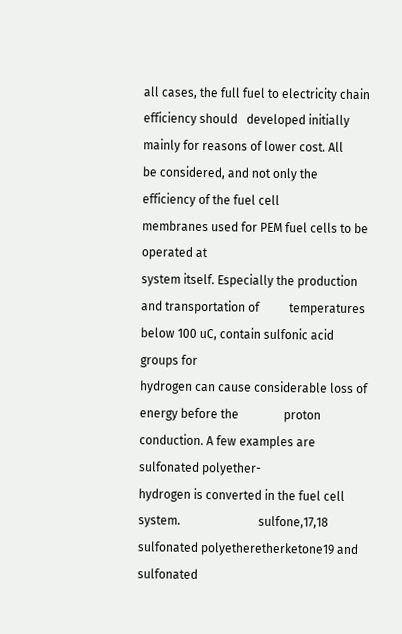all cases, the full fuel to electricity chain efficiency should   developed initially mainly for reasons of lower cost. All
be considered, and not only the efficiency of the fuel cell             membranes used for PEM fuel cells to be operated at
system itself. Especially the production and transportation of          temperatures below 100 uC, contain sulfonic acid groups for
hydrogen can cause considerable loss of energy before the               proton conduction. A few examples are sulfonated polyether-
hydrogen is converted in the fuel cell system.                          sulfone,17,18 sulfonated polyetheretherketone19 and sulfonated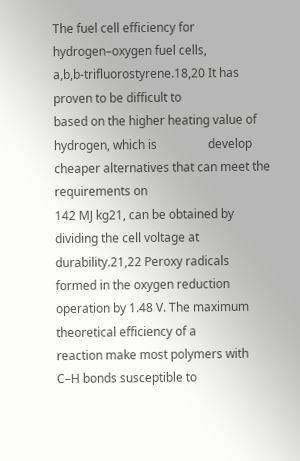The fuel cell efficiency for hydrogen–oxygen fuel cells,             a,b,b-trifluorostyrene.18,20 It has proven to be difficult to
based on the higher heating value of hydrogen, which is                 develop cheaper alternatives that can meet the requirements on
142 MJ kg21, can be obtained by dividing the cell voltage at            durability.21,22 Peroxy radicals formed in the oxygen reduction
operation by 1.48 V. The maximum theoretical efficiency of a            reaction make most polymers with C–H bonds susceptible to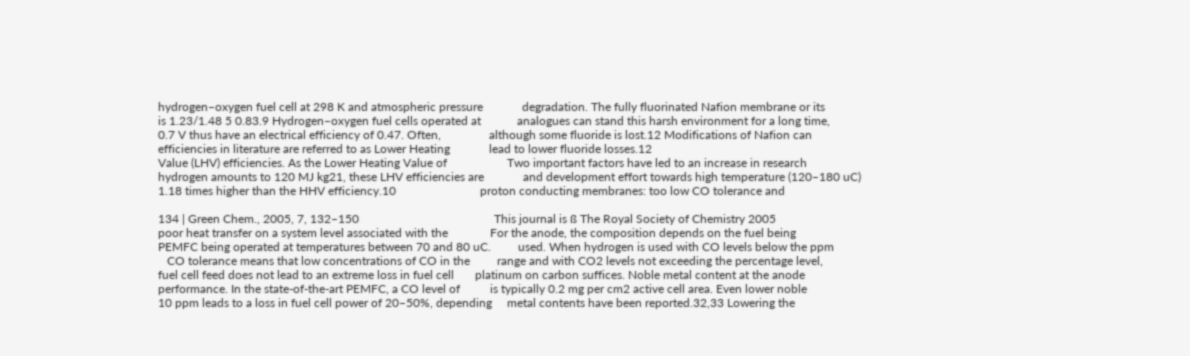hydrogen–oxygen fuel cell at 298 K and atmospheric pressure             degradation. The fully fluorinated Nafion membrane or its
is 1.23/1.48 5 0.83.9 Hydrogen–oxygen fuel cells operated at            analogues can stand this harsh environment for a long time,
0.7 V thus have an electrical efficiency of 0.47. Often,                although some fluoride is lost.12 Modifications of Nafion can
efficiencies in literature are referred to as Lower Heating             lead to lower fluoride losses.12
Value (LHV) efficiencies. As the Lower Heating Value of                    Two important factors have led to an increase in research
hydrogen amounts to 120 MJ kg21, these LHV efficiencies are             and development effort towards high temperature (120–180 uC)
1.18 times higher than the HHV efficiency.10                            proton conducting membranes: too low CO tolerance and

134 | Green Chem., 2005, 7, 132–150                                             This journal is ß The Royal Society of Chemistry 2005
poor heat transfer on a system level associated with the              For the anode, the composition depends on the fuel being
PEMFC being operated at temperatures between 70 and 80 uC.         used. When hydrogen is used with CO levels below the ppm
   CO tolerance means that low concentrations of CO in the         range and with CO2 levels not exceeding the percentage level,
fuel cell feed does not lead to an extreme loss in fuel cell       platinum on carbon suffices. Noble metal content at the anode
performance. In the state-of-the-art PEMFC, a CO level of          is typically 0.2 mg per cm2 active cell area. Even lower noble
10 ppm leads to a loss in fuel cell power of 20–50%, depending     metal contents have been reported.32,33 Lowering the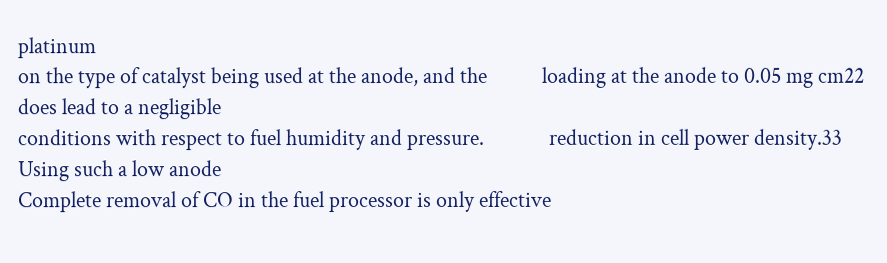platinum
on the type of catalyst being used at the anode, and the           loading at the anode to 0.05 mg cm22 does lead to a negligible
conditions with respect to fuel humidity and pressure.             reduction in cell power density.33 Using such a low anode
Complete removal of CO in the fuel processor is only effective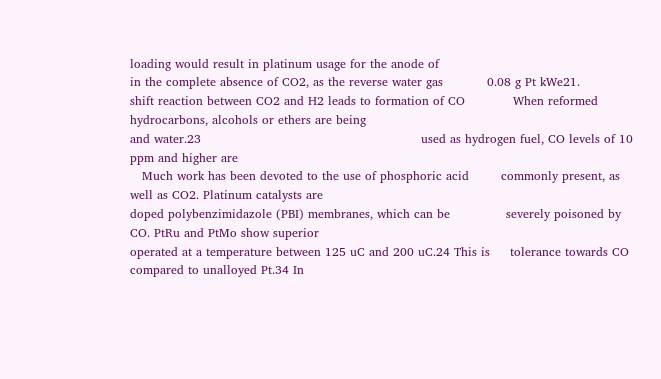loading would result in platinum usage for the anode of
in the complete absence of CO2, as the reverse water gas           0.08 g Pt kWe21.
shift reaction between CO2 and H2 leads to formation of CO            When reformed hydrocarbons, alcohols or ethers are being
and water.23                                                       used as hydrogen fuel, CO levels of 10 ppm and higher are
   Much work has been devoted to the use of phosphoric acid        commonly present, as well as CO2. Platinum catalysts are
doped polybenzimidazole (PBI) membranes, which can be              severely poisoned by CO. PtRu and PtMo show superior
operated at a temperature between 125 uC and 200 uC.24 This is     tolerance towards CO compared to unalloyed Pt.34 In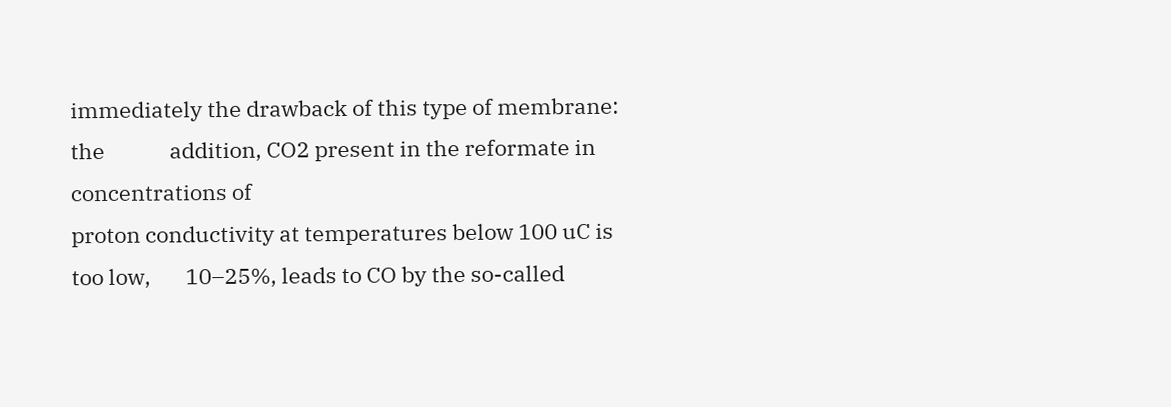immediately the drawback of this type of membrane: the             addition, CO2 present in the reformate in concentrations of
proton conductivity at temperatures below 100 uC is too low,       10–25%, leads to CO by the so-called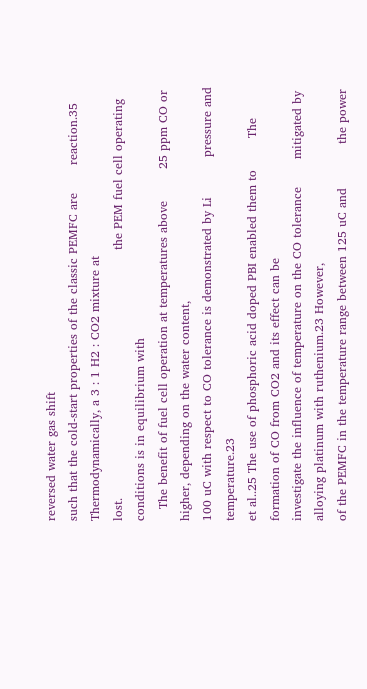reversed water gas shift
such that the cold-start properties of the classic PEMFC are       reaction.35 Thermodynamically, a 3 : 1 H2 : CO2 mixture at
lost.                                                              the PEM fuel cell operating conditions is in equilibrium with
   The benefit of fuel cell operation at temperatures above        25 ppm CO or higher, depending on the water content,
100 uC with respect to CO tolerance is demonstrated by Li          pressure and temperature.23
et al..25 The use of phosphoric acid doped PBI enabled them to        The formation of CO from CO2 and its effect can be
investigate the influence of temperature on the CO tolerance       mitigated by alloying platinum with ruthenium.23 However,
of the PEMFC in the temperature range between 125 uC and           the power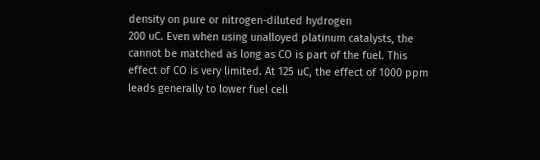density on pure or nitrogen-diluted hydrogen
200 uC. Even when using unalloyed platinum catalysts, the          cannot be matched as long as CO is part of the fuel. This
effect of CO is very limited. At 125 uC, the effect of 1000 ppm    leads generally to lower fuel cell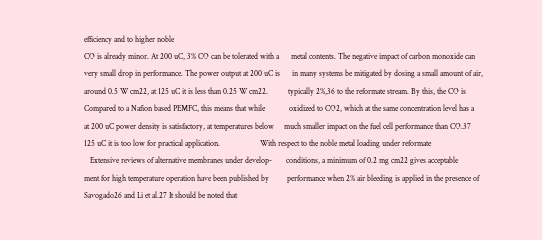efficiency and to higher noble
CO is already minor. At 200 uC, 3% CO can be tolerated with a      metal contents. The negative impact of carbon monoxide can
very small drop in performance. The power output at 200 uC is      in many systems be mitigated by dosing a small amount of air,
around 0.5 W cm22, at 125 uC it is less than 0.25 W cm22.          typically 2%,36 to the reformate stream. By this, the CO is
Compared to a Nafion based PEMFC, this means that while            oxidized to CO2, which at the same concentration level has a
at 200 uC power density is satisfactory, at temperatures below     much smaller impact on the fuel cell performance than CO.37
125 uC it is too low for practical application.                    With respect to the noble metal loading under reformate
   Extensive reviews of alternative membranes under develop-       conditions, a minimum of 0.2 mg cm22 gives acceptable
ment for high temperature operation have been published by         performance when 2% air bleeding is applied in the presence of
Savogado26 and Li et al.27 It should be noted that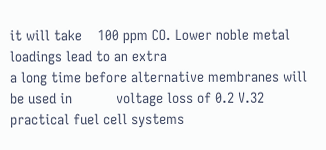it will take    100 ppm CO. Lower noble metal loadings lead to an extra
a long time before alternative membranes will be used in           voltage loss of 0.2 V.32
practical fuel cell systems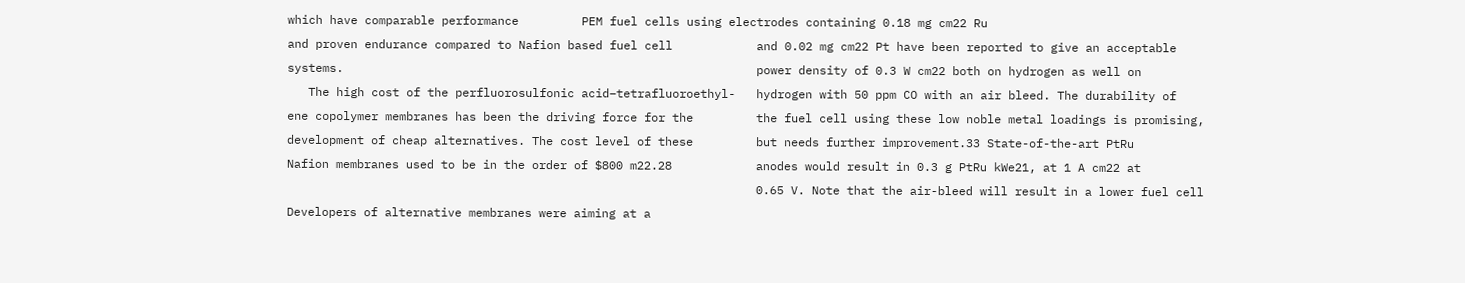which have comparable performance         PEM fuel cells using electrodes containing 0.18 mg cm22 Ru
and proven endurance compared to Nafion based fuel cell            and 0.02 mg cm22 Pt have been reported to give an acceptable
systems.                                                           power density of 0.3 W cm22 both on hydrogen as well on
   The high cost of the perfluorosulfonic acid–tetrafluoroethyl-   hydrogen with 50 ppm CO with an air bleed. The durability of
ene copolymer membranes has been the driving force for the         the fuel cell using these low noble metal loadings is promising,
development of cheap alternatives. The cost level of these         but needs further improvement.33 State-of-the-art PtRu
Nafion membranes used to be in the order of $800 m22.28            anodes would result in 0.3 g PtRu kWe21, at 1 A cm22 at
                                                                   0.65 V. Note that the air-bleed will result in a lower fuel cell
Developers of alternative membranes were aiming at a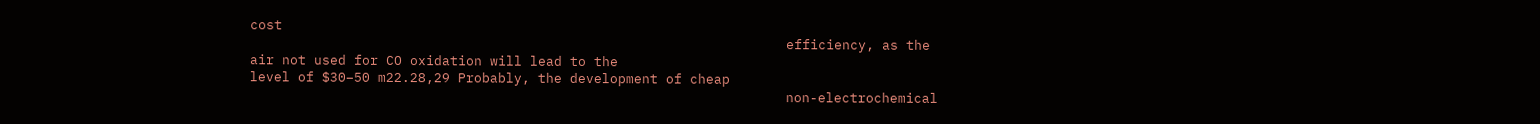cost
                                                                   efficiency, as the air not used for CO oxidation will lead to the
level of $30–50 m22.28,29 Probably, the development of cheap
                                                                   non-electrochemical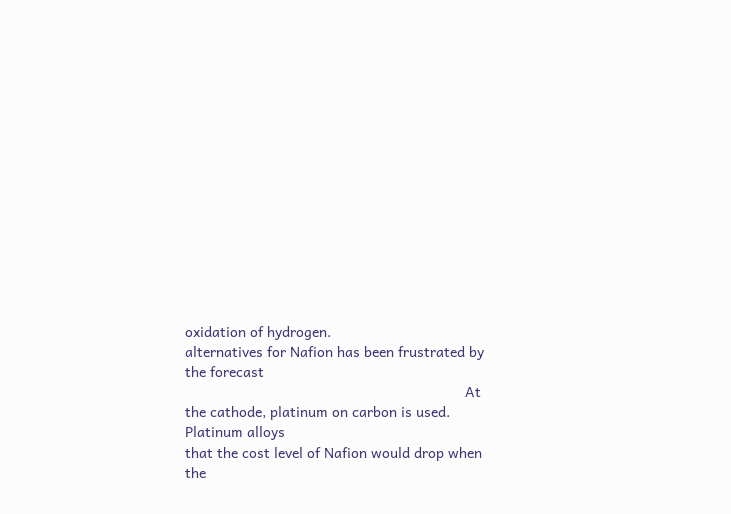oxidation of hydrogen.
alternatives for Nafion has been frustrated by the forecast
                                                                      At the cathode, platinum on carbon is used. Platinum alloys
that the cost level of Nafion would drop when the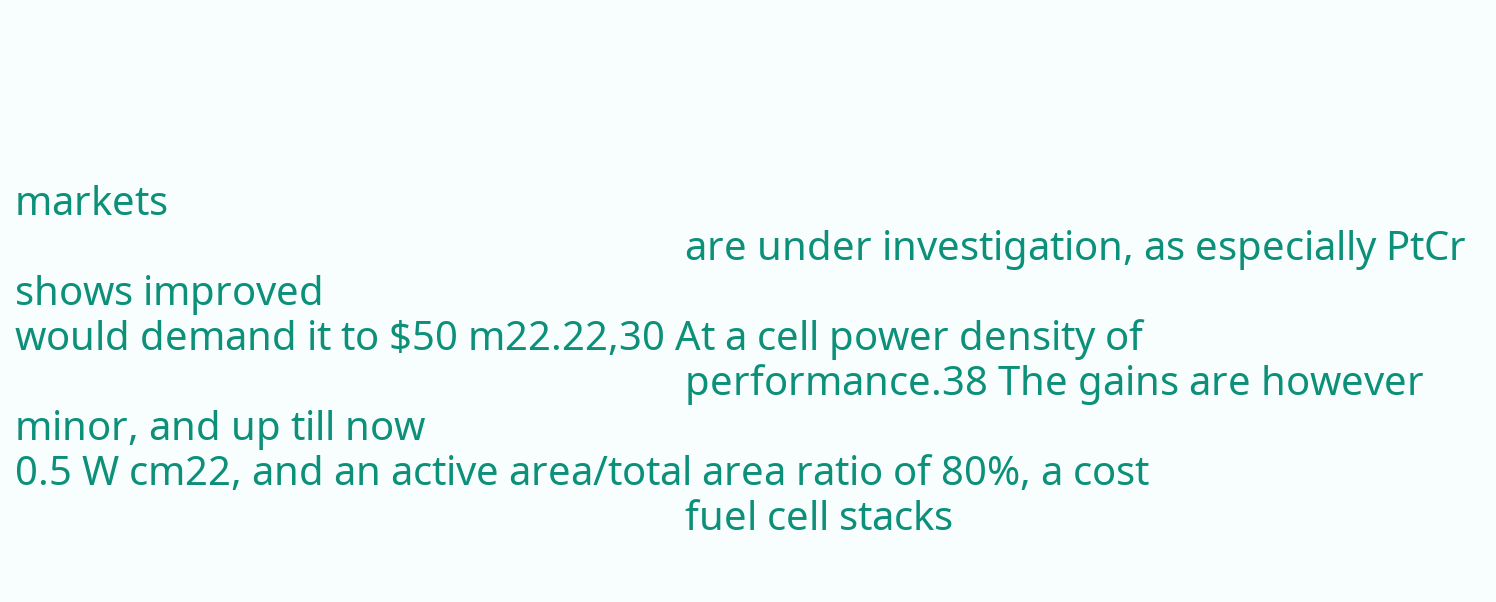markets
                                                                   are under investigation, as especially PtCr shows improved
would demand it to $50 m22.22,30 At a cell power density of
                                                                   performance.38 The gains are however minor, and up till now
0.5 W cm22, and an active area/total area ratio of 80%, a cost
                                                                   fuel cell stacks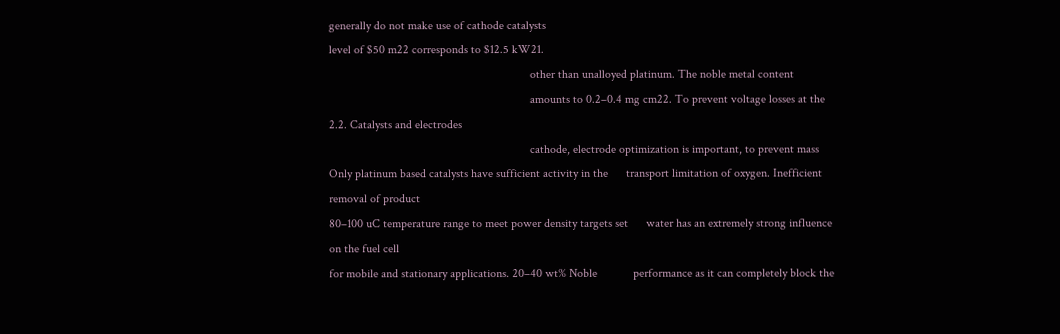generally do not make use of cathode catalysts
level of $50 m22 corresponds to $12.5 kW21.
                                                                   other than unalloyed platinum. The noble metal content
                                                                   amounts to 0.2–0.4 mg cm22. To prevent voltage losses at the
2.2. Catalysts and electrodes
                                                                   cathode, electrode optimization is important, to prevent mass
Only platinum based catalysts have sufficient activity in the      transport limitation of oxygen. Inefficient removal of product
80–100 uC temperature range to meet power density targets set      water has an extremely strong influence on the fuel cell
for mobile and stationary applications. 20–40 wt% Noble            performance as it can completely block the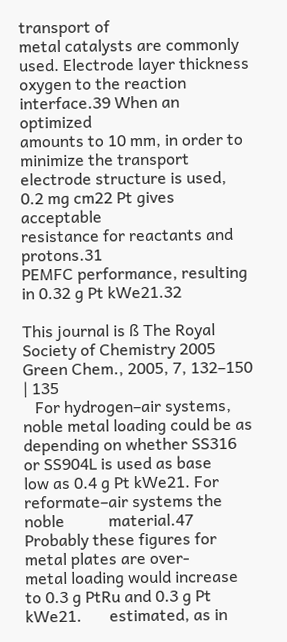transport of
metal catalysts are commonly used. Electrode layer thickness       oxygen to the reaction interface.39 When an optimized
amounts to 10 mm, in order to minimize the transport               electrode structure is used, 0.2 mg cm22 Pt gives acceptable
resistance for reactants and protons.31                            PEMFC performance, resulting in 0.32 g Pt kWe21.32

This journal is ß The Royal Society of Chemistry 2005                                       Green Chem., 2005, 7, 132–150 | 135
   For hydrogen–air systems, noble metal loading could be as         depending on whether SS316 or SS904L is used as base
low as 0.4 g Pt kWe21. For reformate–air systems the noble           material.47 Probably these figures for metal plates are over-
metal loading would increase to 0.3 g PtRu and 0.3 g Pt kWe21.       estimated, as in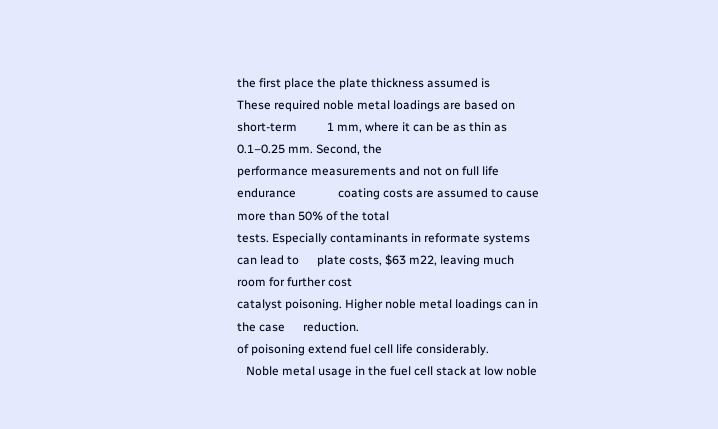the first place the plate thickness assumed is
These required noble metal loadings are based on short-term          1 mm, where it can be as thin as 0.1–0.25 mm. Second, the
performance measurements and not on full life endurance              coating costs are assumed to cause more than 50% of the total
tests. Especially contaminants in reformate systems can lead to      plate costs, $63 m22, leaving much room for further cost
catalyst poisoning. Higher noble metal loadings can in the case      reduction.
of poisoning extend fuel cell life considerably.
   Noble metal usage in the fuel cell stack at low noble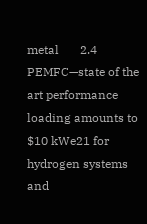metal       2.4 PEMFC—state of the art performance
loading amounts to $10 kWe21 for hydrogen systems and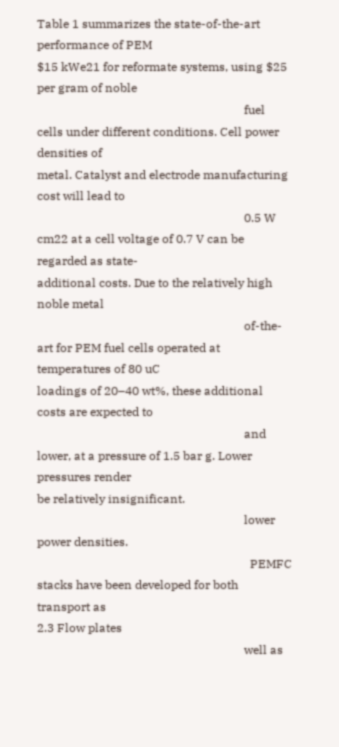Table 1 summarizes the state-of-the-art performance of PEM
$15 kWe21 for reformate systems, using $25 per gram of noble
                                                                     fuel cells under different conditions. Cell power densities of
metal. Catalyst and electrode manufacturing cost will lead to
                                                                     0.5 W cm22 at a cell voltage of 0.7 V can be regarded as state-
additional costs. Due to the relatively high noble metal
                                                                     of-the-art for PEM fuel cells operated at temperatures of 80 uC
loadings of 20–40 wt%, these additional costs are expected to
                                                                     and lower, at a pressure of 1.5 bar g. Lower pressures render
be relatively insignificant.
                                                                     lower power densities.
                                                                       PEMFC stacks have been developed for both transport as
2.3 Flow plates
                                                                     well as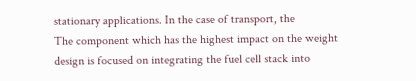stationary applications. In the case of transport, the
The component which has the highest impact on the weight             design is focused on integrating the fuel cell stack into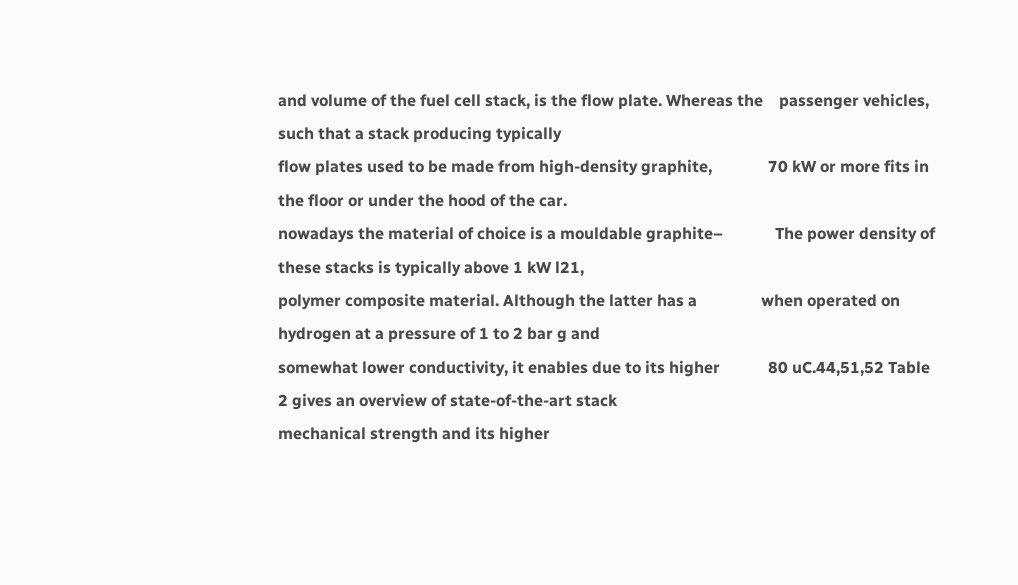and volume of the fuel cell stack, is the flow plate. Whereas the    passenger vehicles, such that a stack producing typically
flow plates used to be made from high-density graphite,              70 kW or more fits in the floor or under the hood of the car.
nowadays the material of choice is a mouldable graphite–             The power density of these stacks is typically above 1 kW l21,
polymer composite material. Although the latter has a                when operated on hydrogen at a pressure of 1 to 2 bar g and
somewhat lower conductivity, it enables due to its higher            80 uC.44,51,52 Table 2 gives an overview of state-of-the-art stack
mechanical strength and its higher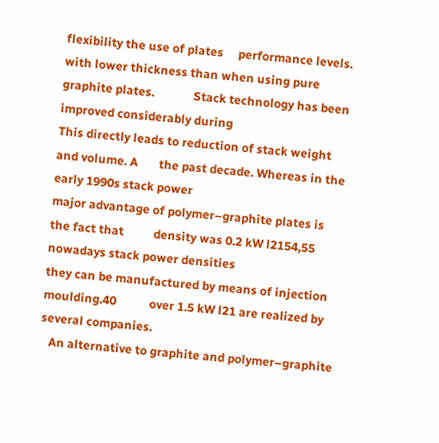flexibility the use of plates     performance levels.
with lower thickness than when using pure graphite plates.             Stack technology has been improved considerably during
This directly leads to reduction of stack weight and volume. A       the past decade. Whereas in the early 1990s stack power
major advantage of polymer–graphite plates is the fact that          density was 0.2 kW l2154,55 nowadays stack power densities
they can be manufactured by means of injection moulding.40           over 1.5 kW l21 are realized by several companies.
   An alternative to graphite and polymer–graphite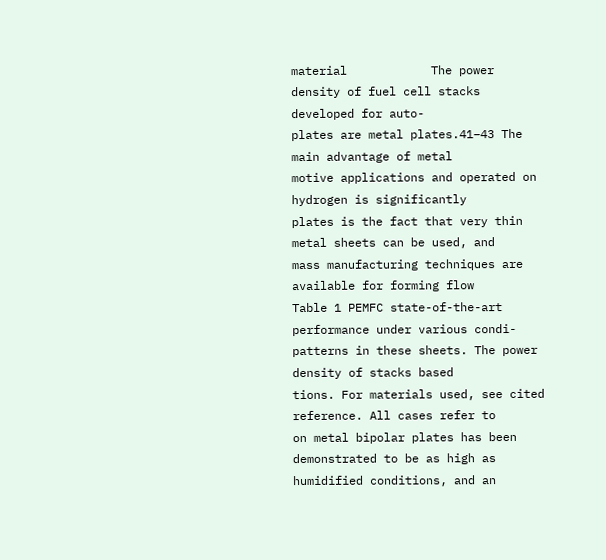material            The power density of fuel cell stacks developed for auto-
plates are metal plates.41–43 The main advantage of metal            motive applications and operated on hydrogen is significantly
plates is the fact that very thin metal sheets can be used, and
mass manufacturing techniques are available for forming flow         Table 1 PEMFC state-of-the-art performance under various condi-
patterns in these sheets. The power density of stacks based          tions. For materials used, see cited reference. All cases refer to
on metal bipolar plates has been demonstrated to be as high as       humidified conditions, and an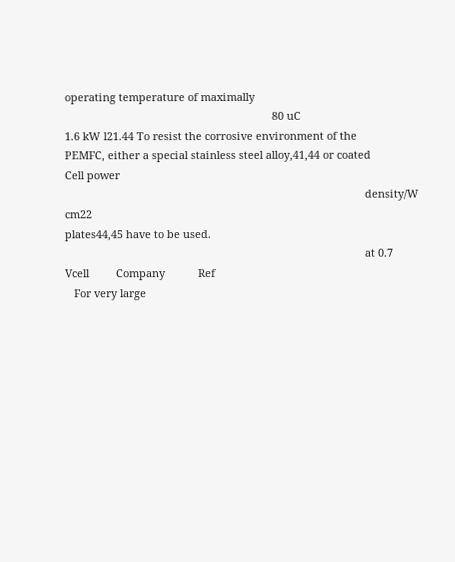operating temperature of maximally
                                                                     80 uC
1.6 kW l21.44 To resist the corrosive environment of the
PEMFC, either a special stainless steel alloy,41,44 or coated                                       Cell power
                                                                                                    density/W cm22
plates44,45 have to be used.
                                                                                                    at 0.7 Vcell         Company           Ref
   For very large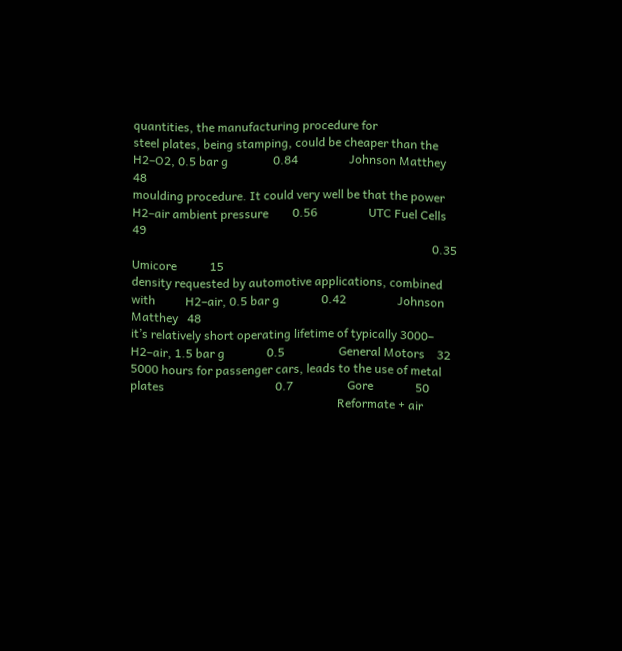quantities, the manufacturing procedure for
steel plates, being stamping, could be cheaper than the              H2–O2, 0.5 bar g               0.84                 Johnson Matthey   48
moulding procedure. It could very well be that the power             H2–air ambient pressure        0.56                 UTC Fuel Cells    49
                                                                                                    0.35                 Umicore           15
density requested by automotive applications, combined with          H2–air, 0.5 bar g              0.42                 Johnson Matthey   48
it’s relatively short operating lifetime of typically 3000–          H2–air, 1.5 bar g              0.5                  General Motors    32
5000 hours for passenger cars, leads to the use of metal plates                                     0.7                  Gore              50
                                                                     Reformate + air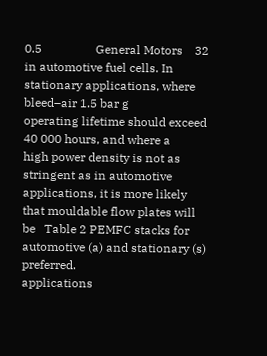0.5                  General Motors    32
in automotive fuel cells. In stationary applications, where            bleed–air 1.5 bar g
operating lifetime should exceed 40 000 hours, and where a
high power density is not as stringent as in automotive
applications, it is more likely that mouldable flow plates will be   Table 2 PEMFC stacks for automotive (a) and stationary (s)
preferred.                                                           applications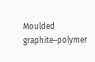Moulded graphite–polymer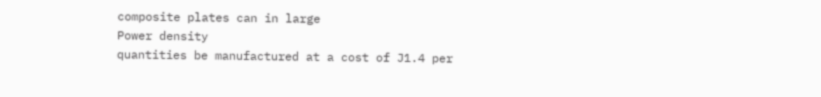composite plates can in large                                           Power density
quantities be manufactured at a cost of J1.4 per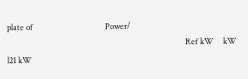plate of                                    Power/
                                                                                         Ref kW     kW l21 kW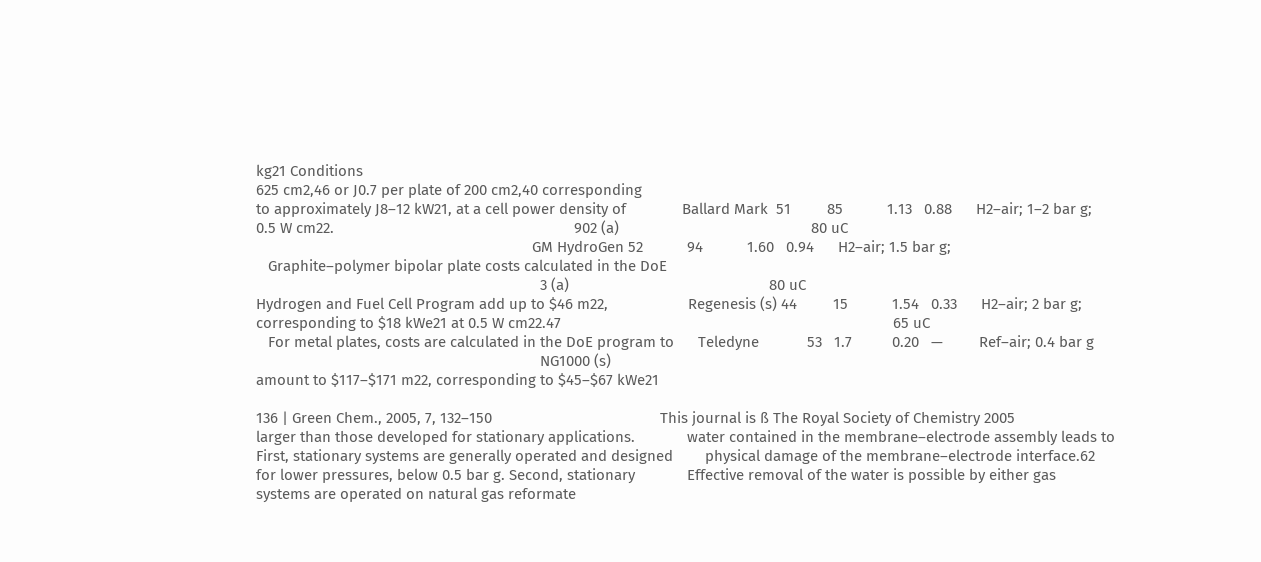kg21 Conditions
625 cm2,46 or J0.7 per plate of 200 cm2,40 corresponding
to approximately J8–12 kW21, at a cell power density of              Ballard Mark  51         85           1.13   0.88      H2–air; 1–2 bar g;
0.5 W cm22.                                                            902 (a)                                                80 uC
                                                                     GM HydroGen 52           94           1.60   0.94      H2–air; 1.5 bar g;
   Graphite–polymer bipolar plate costs calculated in the DoE
                                                                       3 (a)                                                  80 uC
Hydrogen and Fuel Cell Program add up to $46 m22,                    Regenesis (s) 44         15           1.54   0.33      H2–air; 2 bar g;
corresponding to $18 kWe21 at 0.5 W cm22.47                                                                                   65 uC
   For metal plates, costs are calculated in the DoE program to      Teledyne            53   1.7          0.20   —         Ref–air; 0.4 bar g
                                                                       NG1000 (s)
amount to $117–$171 m22, corresponding to $45–$67 kWe21

136 | Green Chem., 2005, 7, 132–150                                          This journal is ß The Royal Society of Chemistry 2005
larger than those developed for stationary applications.             water contained in the membrane–electrode assembly leads to
First, stationary systems are generally operated and designed        physical damage of the membrane–electrode interface.62
for lower pressures, below 0.5 bar g. Second, stationary             Effective removal of the water is possible by either gas
systems are operated on natural gas reformate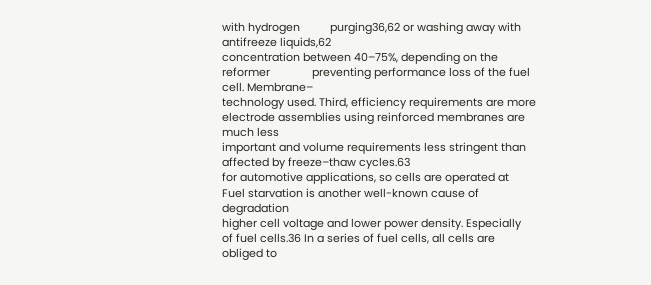with hydrogen          purging36,62 or washing away with antifreeze liquids,62
concentration between 40–75%, depending on the reformer              preventing performance loss of the fuel cell. Membrane–
technology used. Third, efficiency requirements are more             electrode assemblies using reinforced membranes are much less
important and volume requirements less stringent than                affected by freeze–thaw cycles.63
for automotive applications, so cells are operated at                   Fuel starvation is another well-known cause of degradation
higher cell voltage and lower power density. Especially              of fuel cells.36 In a series of fuel cells, all cells are obliged to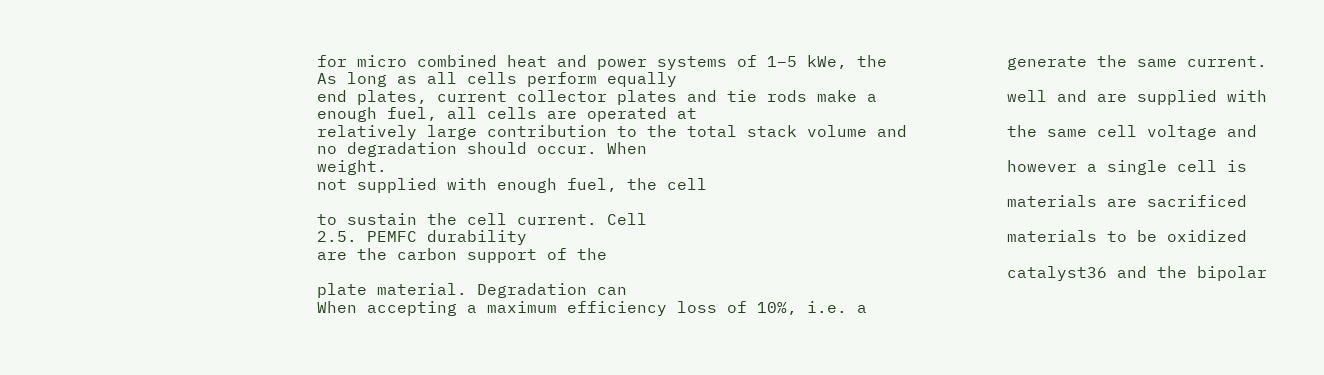for micro combined heat and power systems of 1–5 kWe, the            generate the same current. As long as all cells perform equally
end plates, current collector plates and tie rods make a             well and are supplied with enough fuel, all cells are operated at
relatively large contribution to the total stack volume and          the same cell voltage and no degradation should occur. When
weight.                                                              however a single cell is not supplied with enough fuel, the cell
                                                                     materials are sacrificed to sustain the cell current. Cell
2.5. PEMFC durability                                                materials to be oxidized are the carbon support of the
                                                                     catalyst36 and the bipolar plate material. Degradation can
When accepting a maximum efficiency loss of 10%, i.e. a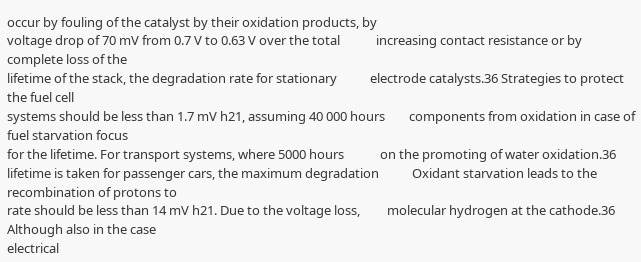occur by fouling of the catalyst by their oxidation products, by
voltage drop of 70 mV from 0.7 V to 0.63 V over the total            increasing contact resistance or by complete loss of the
lifetime of the stack, the degradation rate for stationary           electrode catalysts.36 Strategies to protect the fuel cell
systems should be less than 1.7 mV h21, assuming 40 000 hours        components from oxidation in case of fuel starvation focus
for the lifetime. For transport systems, where 5000 hours            on the promoting of water oxidation.36
lifetime is taken for passenger cars, the maximum degradation           Oxidant starvation leads to the recombination of protons to
rate should be less than 14 mV h21. Due to the voltage loss,         molecular hydrogen at the cathode.36 Although also in the case
electrical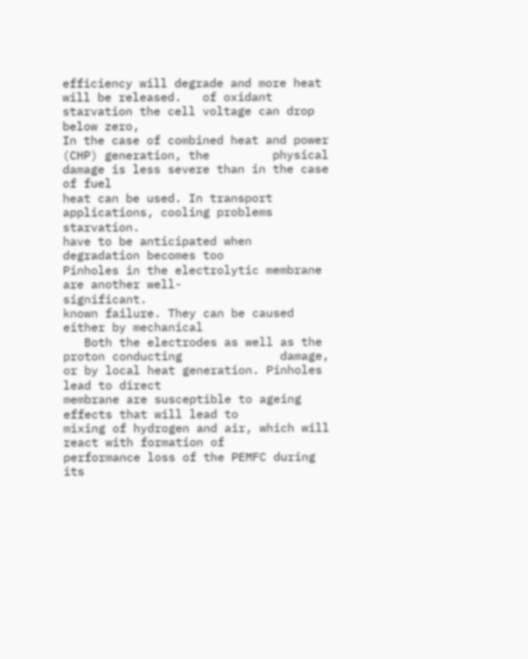efficiency will degrade and more heat will be released.   of oxidant starvation the cell voltage can drop below zero,
In the case of combined heat and power (CHP) generation, the         physical damage is less severe than in the case of fuel
heat can be used. In transport applications, cooling problems        starvation.
have to be anticipated when degradation becomes too                     Pinholes in the electrolytic membrane are another well-
significant.                                                         known failure. They can be caused either by mechanical
   Both the electrodes as well as the proton conducting              damage, or by local heat generation. Pinholes lead to direct
membrane are susceptible to ageing effects that will lead to         mixing of hydrogen and air, which will react with formation of
performance loss of the PEMFC during its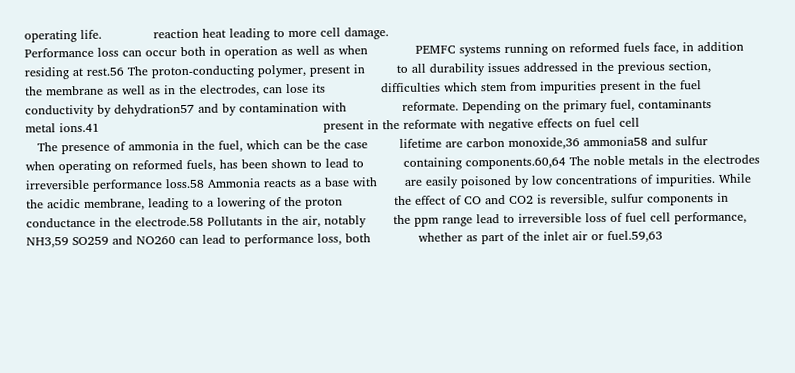operating life.             reaction heat leading to more cell damage.
Performance loss can occur both in operation as well as when            PEMFC systems running on reformed fuels face, in addition
residing at rest.56 The proton-conducting polymer, present in        to all durability issues addressed in the previous section,
the membrane as well as in the electrodes, can lose its              difficulties which stem from impurities present in the fuel
conductivity by dehydration57 and by contamination with              reformate. Depending on the primary fuel, contaminants
metal ions.41                                                        present in the reformate with negative effects on fuel cell
   The presence of ammonia in the fuel, which can be the case        lifetime are carbon monoxide,36 ammonia58 and sulfur
when operating on reformed fuels, has been shown to lead to          containing components.60,64 The noble metals in the electrodes
irreversible performance loss.58 Ammonia reacts as a base with       are easily poisoned by low concentrations of impurities. While
the acidic membrane, leading to a lowering of the proton             the effect of CO and CO2 is reversible, sulfur components in
conductance in the electrode.58 Pollutants in the air, notably       the ppm range lead to irreversible loss of fuel cell performance,
NH3,59 SO259 and NO260 can lead to performance loss, both            whether as part of the inlet air or fuel.59,63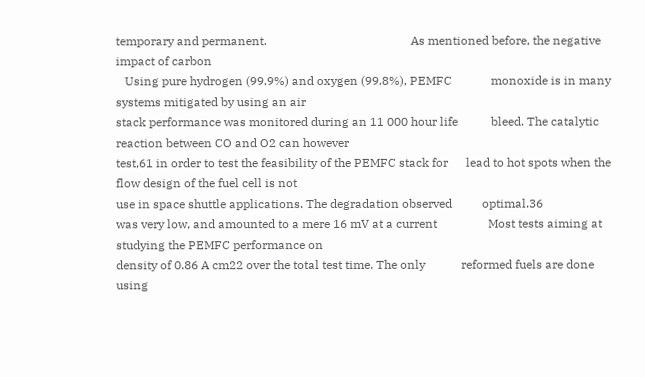temporary and permanent.                                                As mentioned before, the negative impact of carbon
   Using pure hydrogen (99.9%) and oxygen (99.8%), PEMFC             monoxide is in many systems mitigated by using an air
stack performance was monitored during an 11 000 hour life           bleed. The catalytic reaction between CO and O2 can however
test,61 in order to test the feasibility of the PEMFC stack for      lead to hot spots when the flow design of the fuel cell is not
use in space shuttle applications. The degradation observed          optimal.36
was very low, and amounted to a mere 16 mV at a current                 Most tests aiming at studying the PEMFC performance on
density of 0.86 A cm22 over the total test time. The only            reformed fuels are done using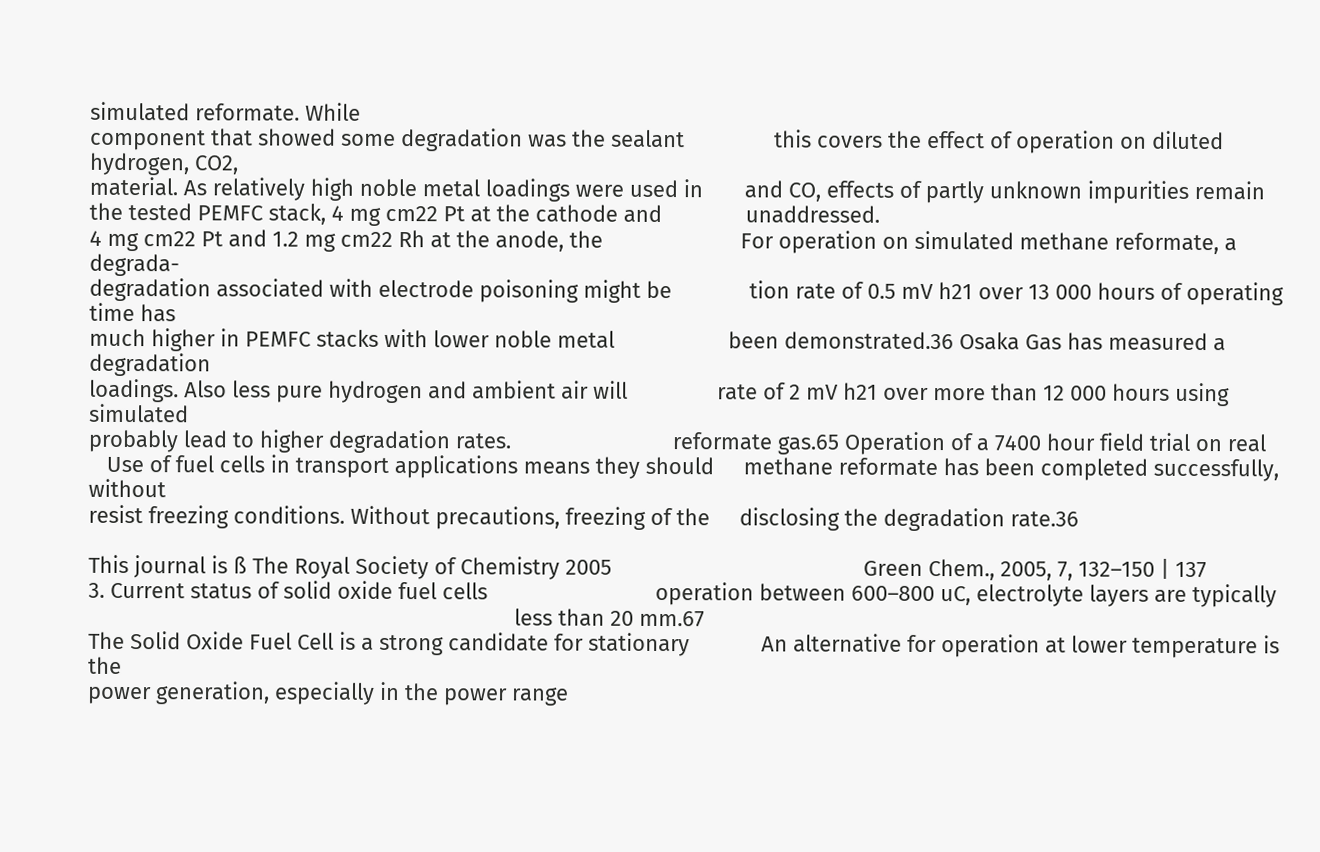simulated reformate. While
component that showed some degradation was the sealant               this covers the effect of operation on diluted hydrogen, CO2,
material. As relatively high noble metal loadings were used in       and CO, effects of partly unknown impurities remain
the tested PEMFC stack, 4 mg cm22 Pt at the cathode and              unaddressed.
4 mg cm22 Pt and 1.2 mg cm22 Rh at the anode, the                       For operation on simulated methane reformate, a degrada-
degradation associated with electrode poisoning might be             tion rate of 0.5 mV h21 over 13 000 hours of operating time has
much higher in PEMFC stacks with lower noble metal                   been demonstrated.36 Osaka Gas has measured a degradation
loadings. Also less pure hydrogen and ambient air will               rate of 2 mV h21 over more than 12 000 hours using simulated
probably lead to higher degradation rates.                           reformate gas.65 Operation of a 7400 hour field trial on real
   Use of fuel cells in transport applications means they should     methane reformate has been completed successfully, without
resist freezing conditions. Without precautions, freezing of the     disclosing the degradation rate.36

This journal is ß The Royal Society of Chemistry 2005                                          Green Chem., 2005, 7, 132–150 | 137
3. Current status of solid oxide fuel cells                            operation between 600–800 uC, electrolyte layers are typically
                                                                       less than 20 mm.67
The Solid Oxide Fuel Cell is a strong candidate for stationary            An alternative for operation at lower temperature is the
power generation, especially in the power range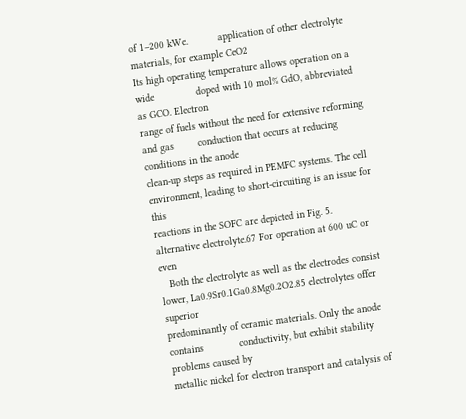of 1–200 kWe.          application of other electrolyte materials, for example CeO2
Its high operating temperature allows operation on a wide              doped with 10 mol% GdO, abbreviated as GCO. Electron
range of fuels without the need for extensive reforming and gas        conduction that occurs at reducing conditions in the anode
clean-up steps as required in PEMFC systems. The cell                  environment, leading to short-circuiting is an issue for this
reactions in the SOFC are depicted in Fig. 5.                          alternative electrolyte.67 For operation at 600 uC or even
   Both the electrolyte as well as the electrodes consist              lower, La0.9Sr0.1Ga0.8Mg0.2O2.85 electrolytes offer superior
predominantly of ceramic materials. Only the anode contains            conductivity, but exhibit stability problems caused by
metallic nickel for electron transport and catalysis of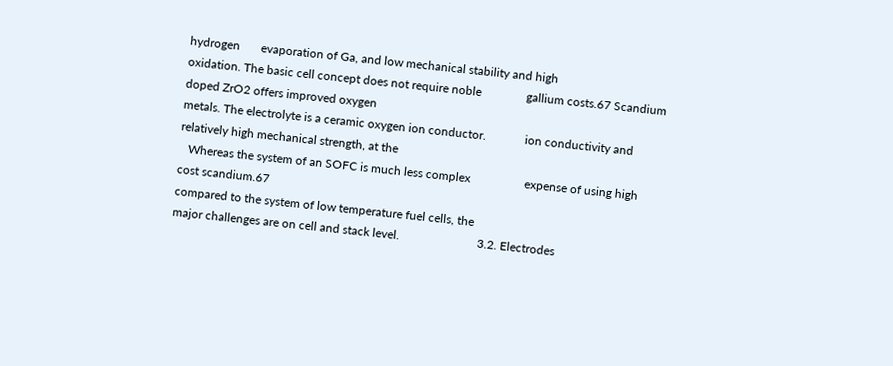hydrogen       evaporation of Ga, and low mechanical stability and high
oxidation. The basic cell concept does not require noble               gallium costs.67 Scandium doped ZrO2 offers improved oxygen
metals. The electrolyte is a ceramic oxygen ion conductor.             ion conductivity and relatively high mechanical strength, at the
   Whereas the system of an SOFC is much less complex                  expense of using high cost scandium.67
compared to the system of low temperature fuel cells, the
major challenges are on cell and stack level.                          3.2. Electrodes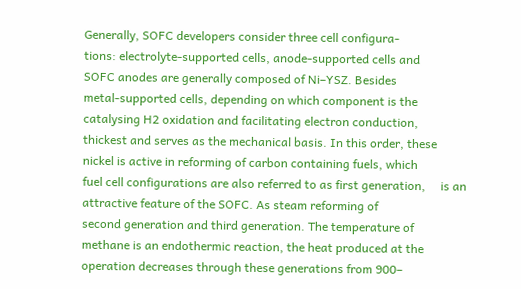Generally, SOFC developers consider three cell configura-
tions: electrolyte-supported cells, anode-supported cells and          SOFC anodes are generally composed of Ni–YSZ. Besides
metal-supported cells, depending on which component is the             catalysing H2 oxidation and facilitating electron conduction,
thickest and serves as the mechanical basis. In this order, these      nickel is active in reforming of carbon containing fuels, which
fuel cell configurations are also referred to as first generation,     is an attractive feature of the SOFC. As steam reforming of
second generation and third generation. The temperature of             methane is an endothermic reaction, the heat produced at the
operation decreases through these generations from 900–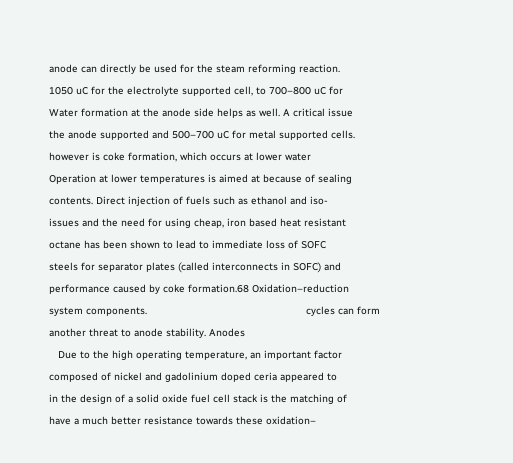anode can directly be used for the steam reforming reaction.
1050 uC for the electrolyte supported cell, to 700–800 uC for          Water formation at the anode side helps as well. A critical issue
the anode supported and 500–700 uC for metal supported cells.          however is coke formation, which occurs at lower water
Operation at lower temperatures is aimed at because of sealing         contents. Direct injection of fuels such as ethanol and iso-
issues and the need for using cheap, iron based heat resistant         octane has been shown to lead to immediate loss of SOFC
steels for separator plates (called interconnects in SOFC) and         performance caused by coke formation.68 Oxidation–reduction
system components.                                                     cycles can form another threat to anode stability. Anodes
   Due to the high operating temperature, an important factor          composed of nickel and gadolinium doped ceria appeared to
in the design of a solid oxide fuel cell stack is the matching of      have a much better resistance towards these oxidation–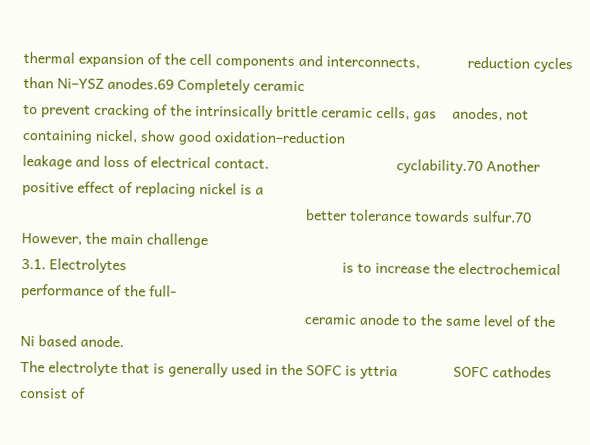thermal expansion of the cell components and interconnects,            reduction cycles than Ni–YSZ anodes.69 Completely ceramic
to prevent cracking of the intrinsically brittle ceramic cells, gas    anodes, not containing nickel, show good oxidation–reduction
leakage and loss of electrical contact.                                cyclability.70 Another positive effect of replacing nickel is a
                                                                       better tolerance towards sulfur.70 However, the main challenge
3.1. Electrolytes                                                      is to increase the electrochemical performance of the full-
                                                                       ceramic anode to the same level of the Ni based anode.
The electrolyte that is generally used in the SOFC is yttria              SOFC cathodes consist of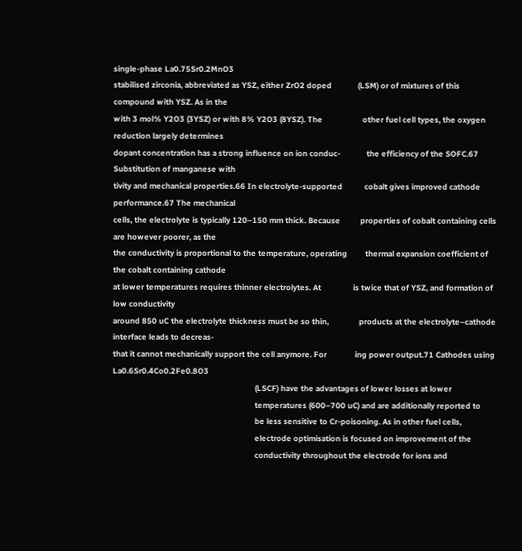single-phase La0.75Sr0.2MnO3
stabilised zirconia, abbreviated as YSZ, either ZrO2 doped             (LSM) or of mixtures of this compound with YSZ. As in the
with 3 mol% Y2O3 (3YSZ) or with 8% Y2O3 (8YSZ). The                    other fuel cell types, the oxygen reduction largely determines
dopant concentration has a strong influence on ion conduc-             the efficiency of the SOFC.67 Substitution of manganese with
tivity and mechanical properties.66 In electrolyte-supported           cobalt gives improved cathode performance.67 The mechanical
cells, the electrolyte is typically 120–150 mm thick. Because          properties of cobalt containing cells are however poorer, as the
the conductivity is proportional to the temperature, operating         thermal expansion coefficient of the cobalt containing cathode
at lower temperatures requires thinner electrolytes. At                is twice that of YSZ, and formation of low conductivity
around 850 uC the electrolyte thickness must be so thin,               products at the electrolyte–cathode interface leads to decreas-
that it cannot mechanically support the cell anymore. For              ing power output.71 Cathodes using La0.6Sr0.4Co0.2Fe0.8O3
                                                                       (LSCF) have the advantages of lower losses at lower
                                                                       temperatures (600–700 uC) and are additionally reported to
                                                                       be less sensitive to Cr-poisoning. As in other fuel cells,
                                                                       electrode optimisation is focused on improvement of the
                                                                       conductivity throughout the electrode for ions and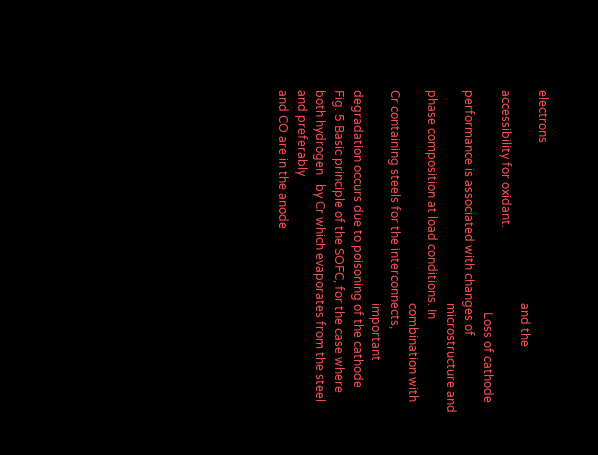electrons
                                                                       and the accessibility for oxidant.
                                                                          Loss of cathode performance is associated with changes of
                                                                       microstructure and phase composition at load conditions. In
                                                                       combination with Cr containing steels for the interconnects,
                                                                       important degradation occurs due to poisoning of the cathode
Fig. 5 Basic principle of the SOFC, for the case where both hydrogen   by Cr which evaporates from the steel and preferably
and CO are in the anode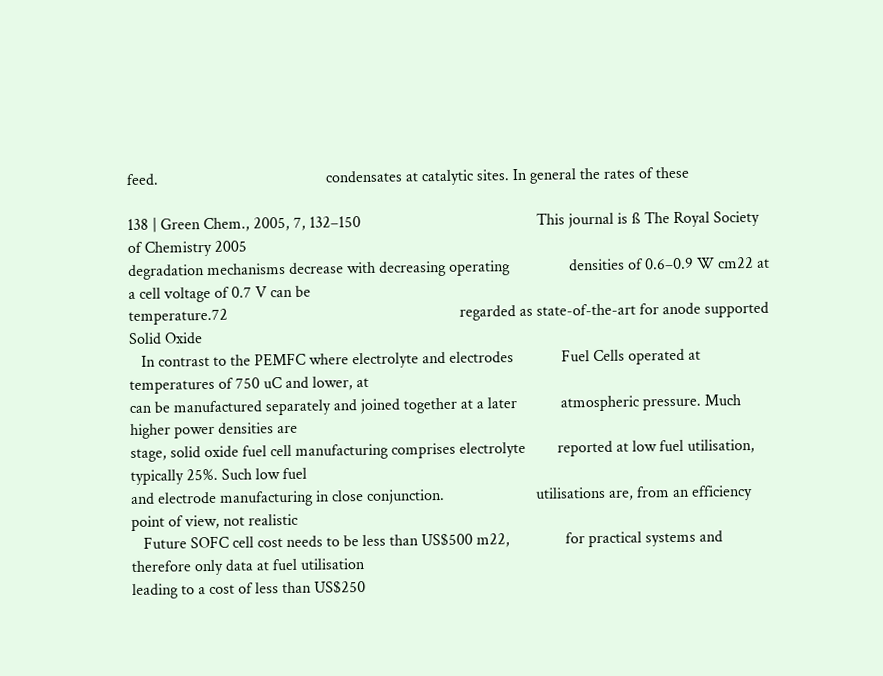feed.                                          condensates at catalytic sites. In general the rates of these

138 | Green Chem., 2005, 7, 132–150                                            This journal is ß The Royal Society of Chemistry 2005
degradation mechanisms decrease with decreasing operating               densities of 0.6–0.9 W cm22 at a cell voltage of 0.7 V can be
temperature.72                                                          regarded as state-of-the-art for anode supported Solid Oxide
   In contrast to the PEMFC where electrolyte and electrodes            Fuel Cells operated at temperatures of 750 uC and lower, at
can be manufactured separately and joined together at a later           atmospheric pressure. Much higher power densities are
stage, solid oxide fuel cell manufacturing comprises electrolyte        reported at low fuel utilisation, typically 25%. Such low fuel
and electrode manufacturing in close conjunction.                       utilisations are, from an efficiency point of view, not realistic
   Future SOFC cell cost needs to be less than US$500 m22,              for practical systems and therefore only data at fuel utilisation
leading to a cost of less than US$250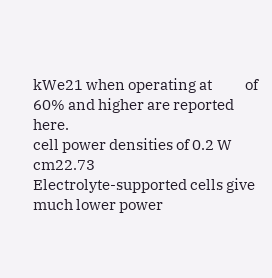kWe21 when operating at           of 60% and higher are reported here.
cell power densities of 0.2 W cm22.73                                      Electrolyte-supported cells give much lower power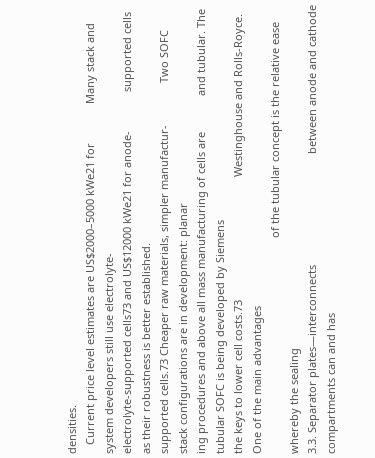densities.
   Current price level estimates are US$2000–5000 kWe21 for             Many stack and system developers still use electrolyte-
electrolyte-supported cells73 and US$12000 kWe21 for anode-             supported cells as their robustness is better established.
supported cells.73 Cheaper raw materials, simpler manufactur-              Two SOFC stack configurations are in development: planar
ing procedures and above all mass manufacturing of cells are            and tubular. The tubular SOFC is being developed by Siemens
the keys to lower cell costs.73                                         Westinghouse and Rolls-Royce. One of the main advantages
                                                                        of the tubular concept is the relative ease whereby the sealing
3.3. Separator plates—interconnects                                     between anode and cathode compartments can and has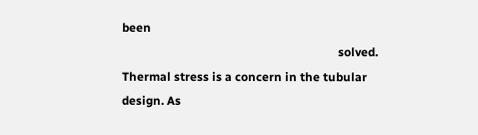been
                                                                        solved. Thermal stress is a concern in the tubular design. As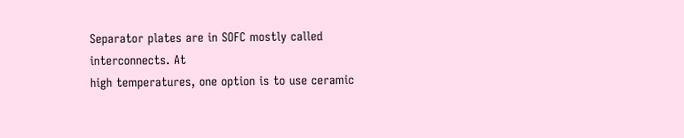Separator plates are in SOFC mostly called interconnects. At
high temperatures, one option is to use ceramic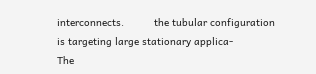interconnects.          the tubular configuration is targeting large stationary applica-
The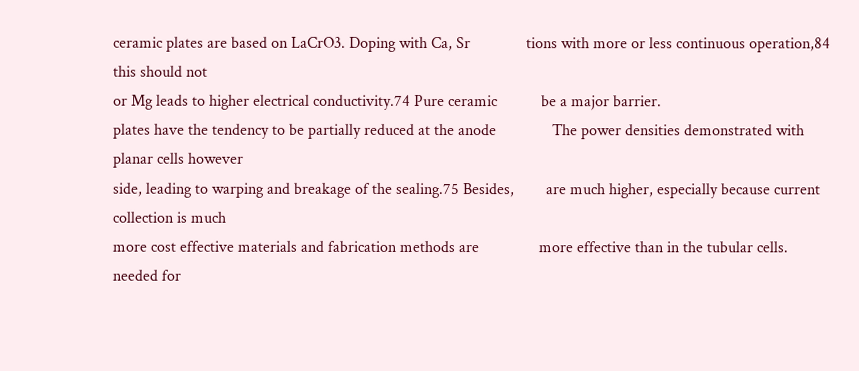ceramic plates are based on LaCrO3. Doping with Ca, Sr              tions with more or less continuous operation,84 this should not
or Mg leads to higher electrical conductivity.74 Pure ceramic           be a major barrier.
plates have the tendency to be partially reduced at the anode              The power densities demonstrated with planar cells however
side, leading to warping and breakage of the sealing.75 Besides,        are much higher, especially because current collection is much
more cost effective materials and fabrication methods are               more effective than in the tubular cells.
needed for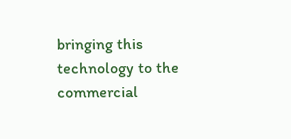bringing this technology to the commercial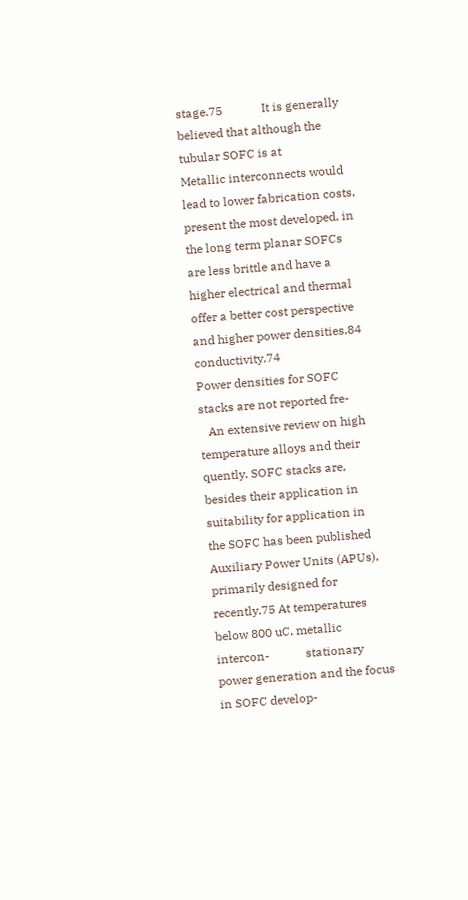stage.75             It is generally believed that although the tubular SOFC is at
Metallic interconnects would lead to lower fabrication costs,           present the most developed, in the long term planar SOFCs
are less brittle and have a higher electrical and thermal               offer a better cost perspective and higher power densities.84
conductivity.74                                                            Power densities for SOFC stacks are not reported fre-
   An extensive review on high temperature alloys and their             quently. SOFC stacks are, besides their application in
suitability for application in the SOFC has been published              Auxiliary Power Units (APUs), primarily designed for
recently.75 At temperatures below 800 uC, metallic intercon-            stationary power generation and the focus in SOFC develop-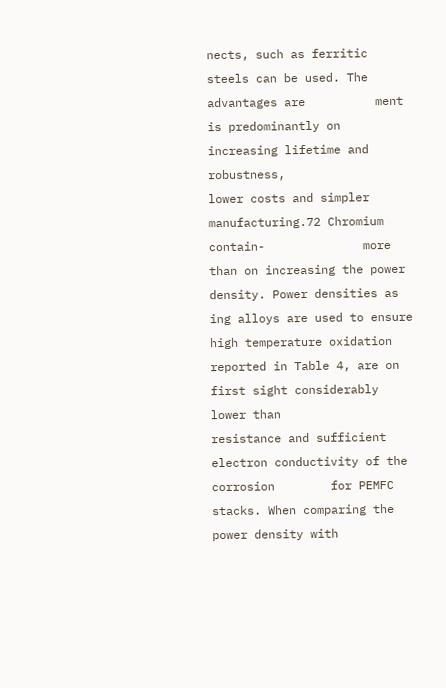nects, such as ferritic steels can be used. The advantages are          ment is predominantly on increasing lifetime and robustness,
lower costs and simpler manufacturing.72 Chromium contain-              more than on increasing the power density. Power densities as
ing alloys are used to ensure high temperature oxidation                reported in Table 4, are on first sight considerably lower than
resistance and sufficient electron conductivity of the corrosion        for PEMFC stacks. When comparing the power density with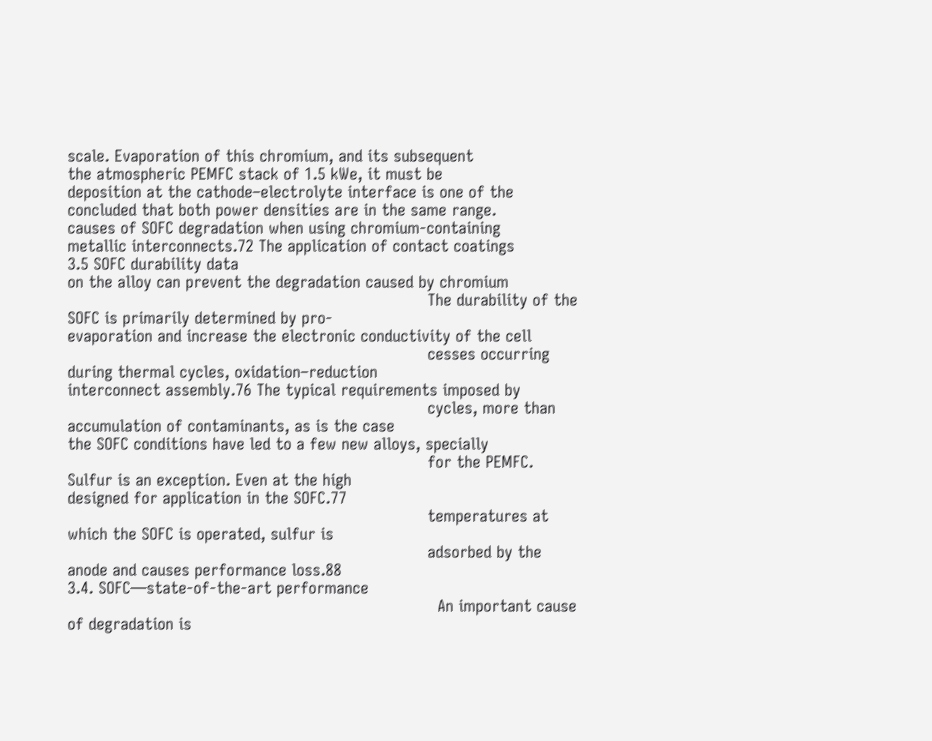scale. Evaporation of this chromium, and its subsequent                 the atmospheric PEMFC stack of 1.5 kWe, it must be
deposition at the cathode–electrolyte interface is one of the           concluded that both power densities are in the same range.
causes of SOFC degradation when using chromium-containing
metallic interconnects.72 The application of contact coatings           3.5 SOFC durability data
on the alloy can prevent the degradation caused by chromium
                                                                        The durability of the SOFC is primarily determined by pro-
evaporation and increase the electronic conductivity of the cell
                                                                        cesses occurring during thermal cycles, oxidation–reduction
interconnect assembly.76 The typical requirements imposed by
                                                                        cycles, more than accumulation of contaminants, as is the case
the SOFC conditions have led to a few new alloys, specially
                                                                        for the PEMFC. Sulfur is an exception. Even at the high
designed for application in the SOFC.77
                                                                        temperatures at which the SOFC is operated, sulfur is
                                                                        adsorbed by the anode and causes performance loss.88
3.4. SOFC—state-of-the-art performance
                                                                          An important cause of degradation is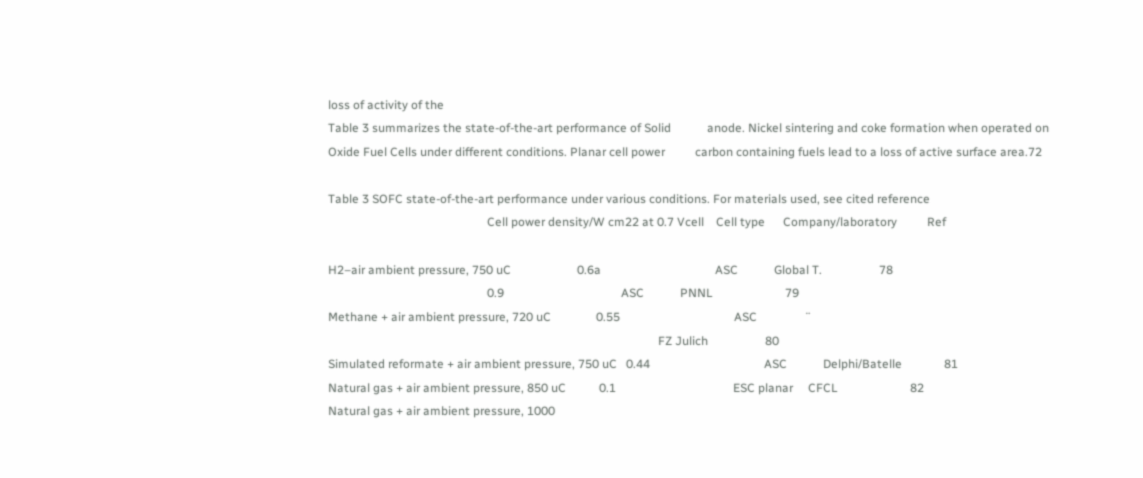loss of activity of the
Table 3 summarizes the state-of-the-art performance of Solid            anode. Nickel sintering and coke formation when operated on
Oxide Fuel Cells under different conditions. Planar cell power          carbon containing fuels lead to a loss of active surface area.72

Table 3 SOFC state-of-the-art performance under various conditions. For materials used, see cited reference
                                                     Cell power density/W cm22 at 0.7 Vcell    Cell type      Company/laboratory          Ref

H2–air ambient pressure, 750 uC                      0.6a                                      ASC            Global T.                   78
                                                     0.9                                       ASC            PNNL                        79
Methane + air ambient pressure, 720 uC               0.55                                      ASC                ¨
                                                                                                              FZ Julich                   80
Simulated reformate + air ambient pressure, 750 uC   0.44                                      ASC            Delphi/Batelle              81
Natural gas + air ambient pressure, 850 uC           0.1                                       ESC planar     CFCL                        82
Natural gas + air ambient pressure, 1000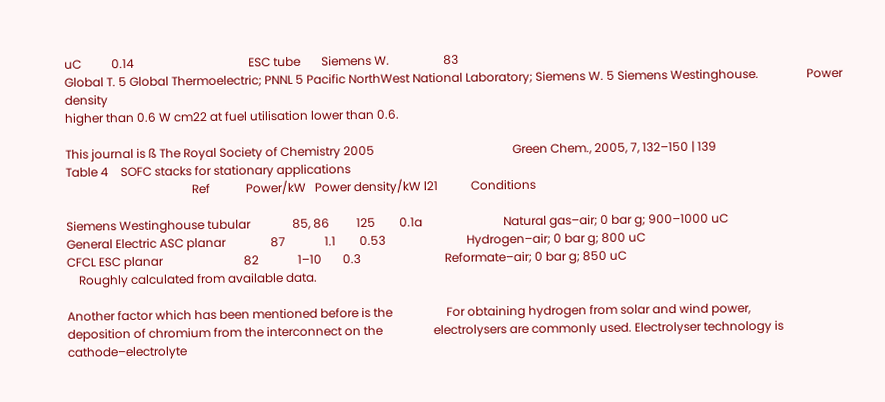uC          0.14                                      ESC tube       Siemens W.                  83
Global T. 5 Global Thermoelectric; PNNL 5 Pacific NorthWest National Laboratory; Siemens W. 5 Siemens Westinghouse.                Power density
higher than 0.6 W cm22 at fuel utilisation lower than 0.6.

This journal is ß The Royal Society of Chemistry 2005                                              Green Chem., 2005, 7, 132–150 | 139
Table 4    SOFC stacks for stationary applications
                                          Ref            Power/kW   Power density/kW l21           Conditions

Siemens Westinghouse tubular              85, 86         125        0.1a                           Natural gas–air; 0 bar g; 900–1000 uC
General Electric ASC planar               87             1.1        0.53                           Hydrogen–air; 0 bar g; 800 uC
CFCL ESC planar                           82             1–10       0.3                            Reformate–air; 0 bar g; 850 uC
    Roughly calculated from available data.

Another factor which has been mentioned before is the                  For obtaining hydrogen from solar and wind power,
deposition of chromium from the interconnect on the                 electrolysers are commonly used. Electrolyser technology is
cathode–electrolyte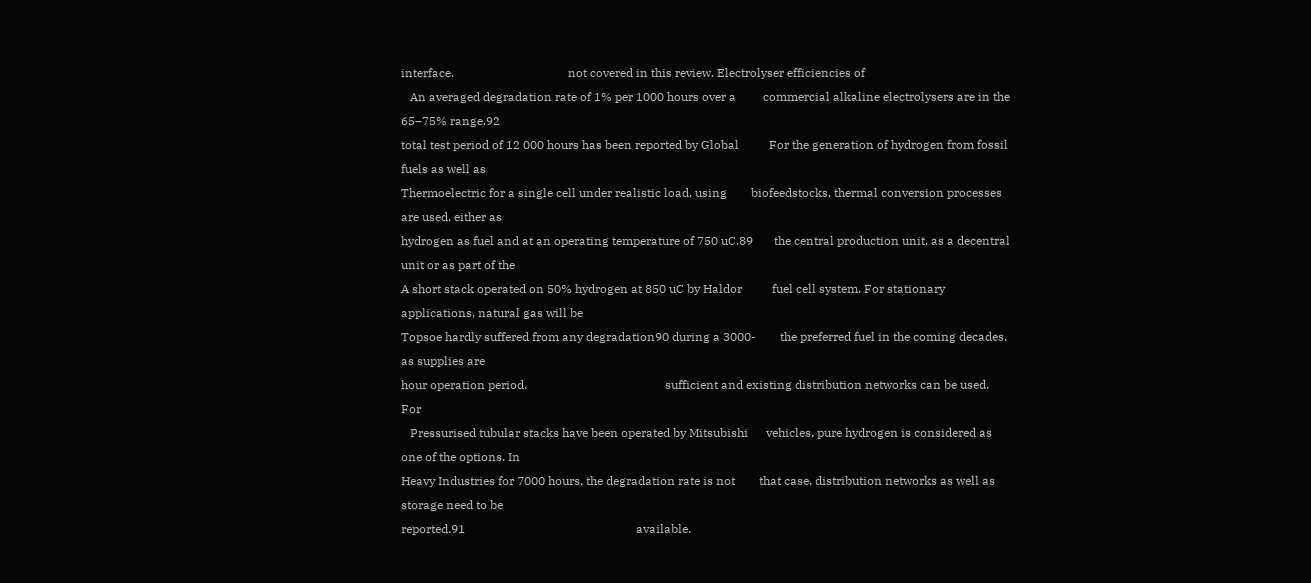interface.                                      not covered in this review. Electrolyser efficiencies of
   An averaged degradation rate of 1% per 1000 hours over a         commercial alkaline electrolysers are in the 65–75% range.92
total test period of 12 000 hours has been reported by Global          For the generation of hydrogen from fossil fuels as well as
Thermoelectric for a single cell under realistic load, using        biofeedstocks, thermal conversion processes are used, either as
hydrogen as fuel and at an operating temperature of 750 uC.89       the central production unit, as a decentral unit or as part of the
A short stack operated on 50% hydrogen at 850 uC by Haldor          fuel cell system. For stationary applications, natural gas will be
Topsoe hardly suffered from any degradation90 during a 3000-        the preferred fuel in the coming decades, as supplies are
hour operation period.                                              sufficient and existing distribution networks can be used. For
   Pressurised tubular stacks have been operated by Mitsubishi      vehicles, pure hydrogen is considered as one of the options. In
Heavy Industries for 7000 hours, the degradation rate is not        that case, distribution networks as well as storage need to be
reported.91                                                         available.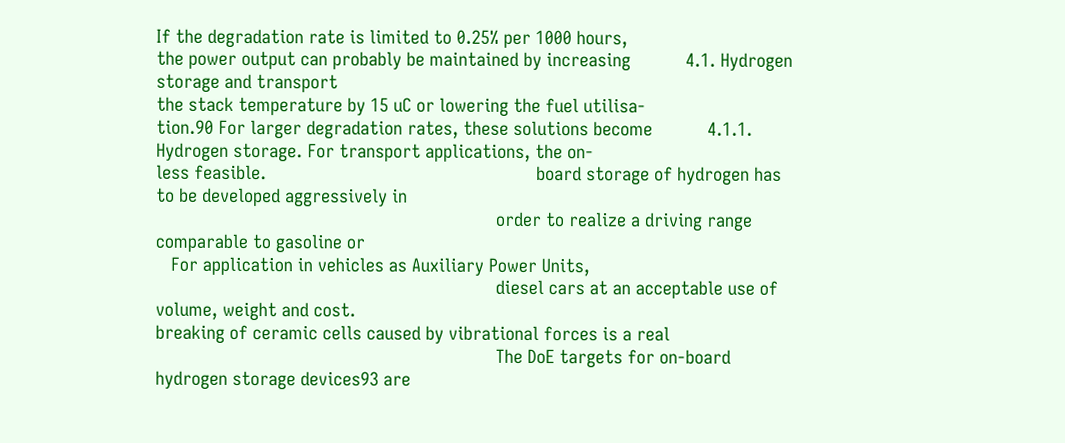If the degradation rate is limited to 0.25% per 1000 hours,
the power output can probably be maintained by increasing           4.1. Hydrogen storage and transport
the stack temperature by 15 uC or lowering the fuel utilisa-
tion.90 For larger degradation rates, these solutions become           4.1.1. Hydrogen storage. For transport applications, the on-
less feasible.                                                      board storage of hydrogen has to be developed aggressively in
                                                                    order to realize a driving range comparable to gasoline or
   For application in vehicles as Auxiliary Power Units,
                                                                    diesel cars at an acceptable use of volume, weight and cost.
breaking of ceramic cells caused by vibrational forces is a real
                                                                    The DoE targets for on-board hydrogen storage devices93 are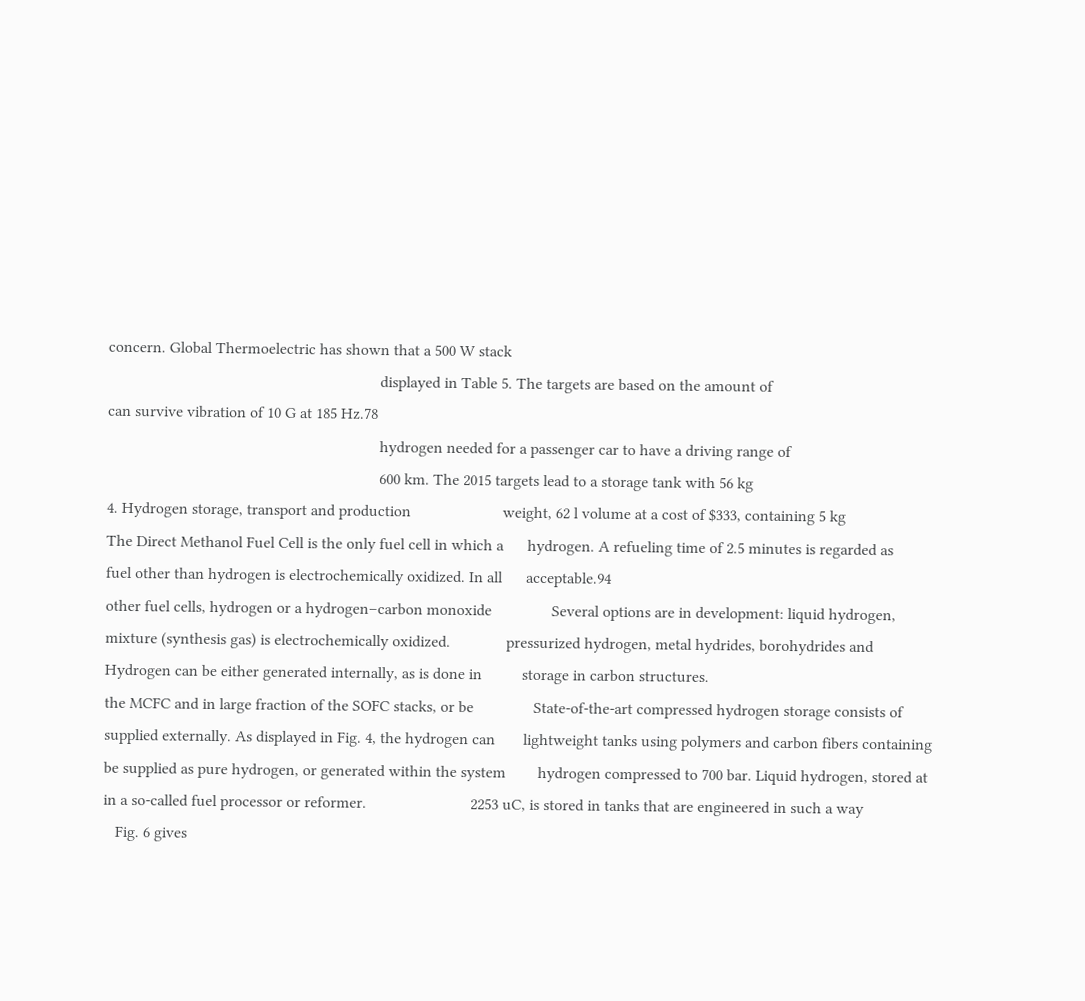concern. Global Thermoelectric has shown that a 500 W stack
                                                                    displayed in Table 5. The targets are based on the amount of
can survive vibration of 10 G at 185 Hz.78
                                                                    hydrogen needed for a passenger car to have a driving range of
                                                                    600 km. The 2015 targets lead to a storage tank with 56 kg
4. Hydrogen storage, transport and production                       weight, 62 l volume at a cost of $333, containing 5 kg
The Direct Methanol Fuel Cell is the only fuel cell in which a      hydrogen. A refueling time of 2.5 minutes is regarded as
fuel other than hydrogen is electrochemically oxidized. In all      acceptable.94
other fuel cells, hydrogen or a hydrogen–carbon monoxide               Several options are in development: liquid hydrogen,
mixture (synthesis gas) is electrochemically oxidized.              pressurized hydrogen, metal hydrides, borohydrides and
Hydrogen can be either generated internally, as is done in          storage in carbon structures.
the MCFC and in large fraction of the SOFC stacks, or be               State-of-the-art compressed hydrogen storage consists of
supplied externally. As displayed in Fig. 4, the hydrogen can       lightweight tanks using polymers and carbon fibers containing
be supplied as pure hydrogen, or generated within the system        hydrogen compressed to 700 bar. Liquid hydrogen, stored at
in a so-called fuel processor or reformer.                          2253 uC, is stored in tanks that are engineered in such a way
   Fig. 6 gives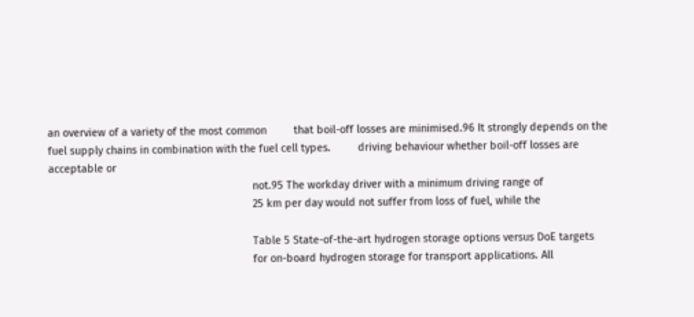an overview of a variety of the most common         that boil-off losses are minimised.96 It strongly depends on the
fuel supply chains in combination with the fuel cell types.         driving behaviour whether boil-off losses are acceptable or
                                                                    not.95 The workday driver with a minimum driving range of
                                                                    25 km per day would not suffer from loss of fuel, while the

                                                                    Table 5 State-of-the-art hydrogen storage options versus DoE targets
                                                                    for on-board hydrogen storage for transport applications. All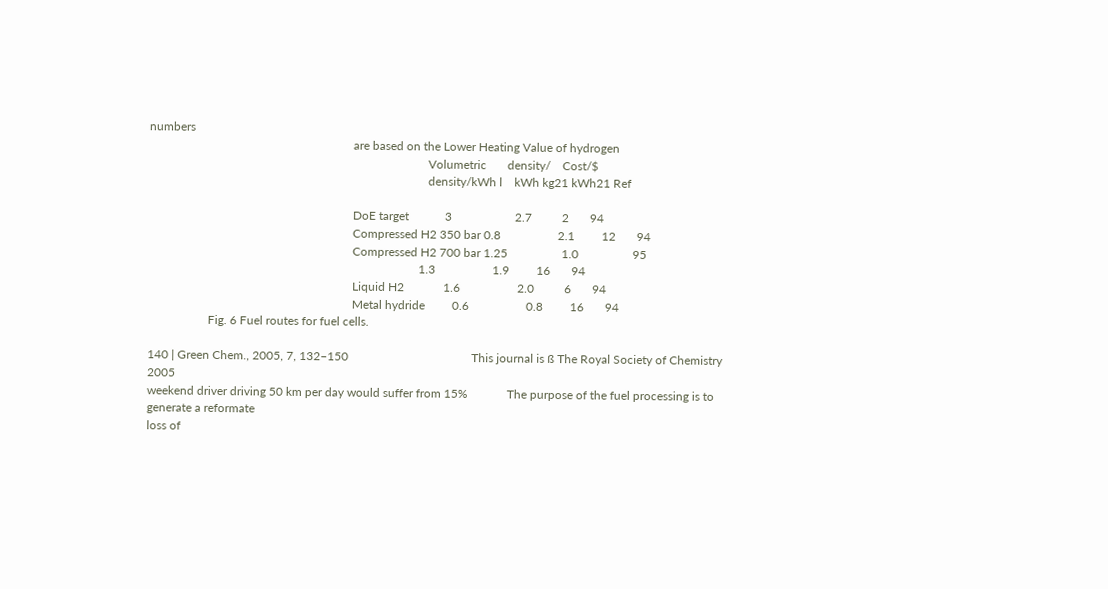numbers
                                                                    are based on the Lower Heating Value of hydrogen
                                                                                             Volumetric       density/    Cost/$
                                                                                             density/kWh l    kWh kg21 kWh21 Ref

                                                                    DoE target            3                     2.7          2       94
                                                                    Compressed H2 350 bar 0.8                   2.1         12       94
                                                                    Compressed H2 700 bar 1.25                  1.0                  95
                                                                                          1.3                   1.9         16       94
                                                                    Liquid H2             1.6                   2.0          6       94
                                                                    Metal hydride         0.6                   0.8         16       94
                    Fig. 6 Fuel routes for fuel cells.

140 | Green Chem., 2005, 7, 132–150                                         This journal is ß The Royal Society of Chemistry 2005
weekend driver driving 50 km per day would suffer from 15%             The purpose of the fuel processing is to generate a reformate
loss of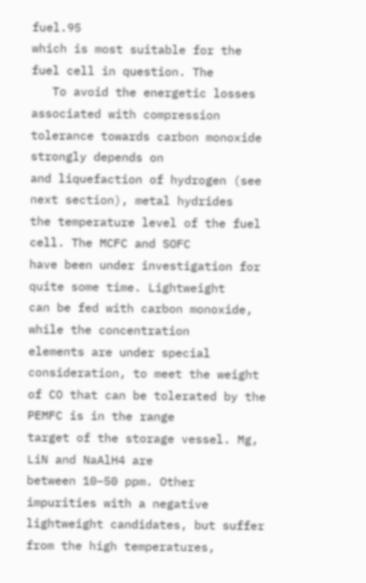fuel.95                                                      which is most suitable for the fuel cell in question. The
   To avoid the energetic losses associated with compression         tolerance towards carbon monoxide strongly depends on
and liquefaction of hydrogen (see next section), metal hydrides      the temperature level of the fuel cell. The MCFC and SOFC
have been under investigation for quite some time. Lightweight       can be fed with carbon monoxide, while the concentration
elements are under special consideration, to meet the weight         of CO that can be tolerated by the PEMFC is in the range
target of the storage vessel. Mg, LiN and NaAlH4 are                 between 10–50 ppm. Other impurities with a negative
lightweight candidates, but suffer from the high temperatures,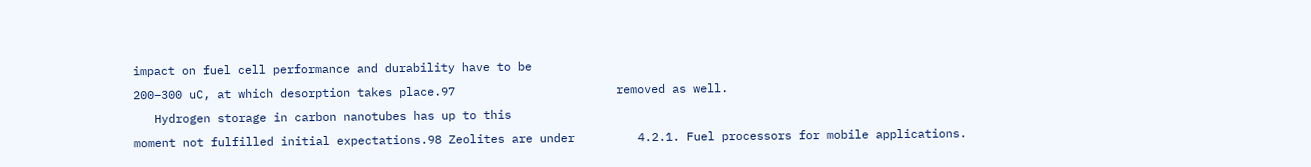impact on fuel cell performance and durability have to be
200–300 uC, at which desorption takes place.97                       removed as well.
   Hydrogen storage in carbon nanotubes has up to this
moment not fulfilled initial expectations.98 Zeolites are under         4.2.1. Fuel processors for mobile applications.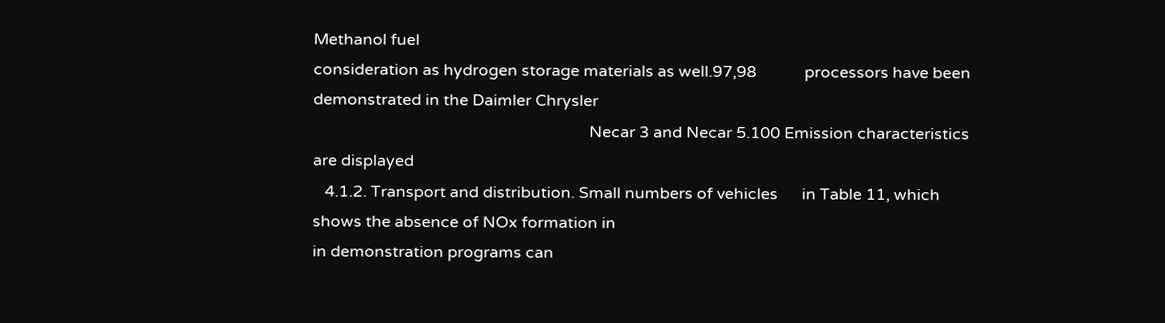Methanol fuel
consideration as hydrogen storage materials as well.97,98            processors have been demonstrated in the Daimler Chrysler
                                                                     Necar 3 and Necar 5.100 Emission characteristics are displayed
   4.1.2. Transport and distribution. Small numbers of vehicles      in Table 11, which shows the absence of NOx formation in
in demonstration programs can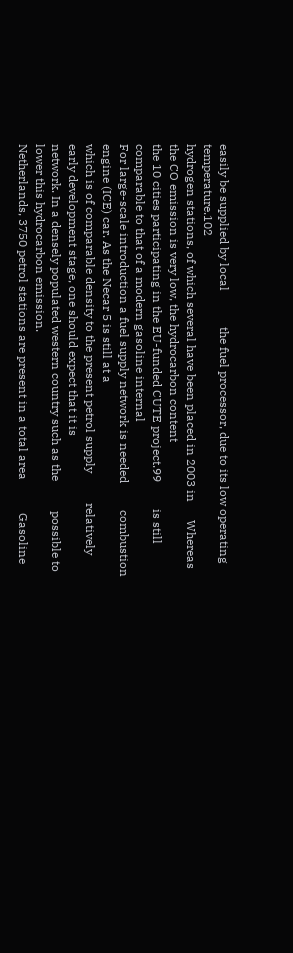easily be supplied by local            the fuel processor, due to its low operating temperature.102
hydrogen stations, of which several have been placed in 2003 in      Whereas the CO emission is very low, the hydrocarbon content
the 10 cities participating in the EU-funded CUTE project.99         is still comparable to that of a modern gasoline internal
For large-scale introduction a fuel supply network is needed         combustion engine (ICE) car. As the Necar 5 is still at a
which is of comparable density to the present petrol supply          relatively early development stage, one should expect that it is
network. In a densely populated western country such as the          possible to lower this hydrocarbon emission.
Netherlands, 3750 petrol stations are present in a total area           Gasoline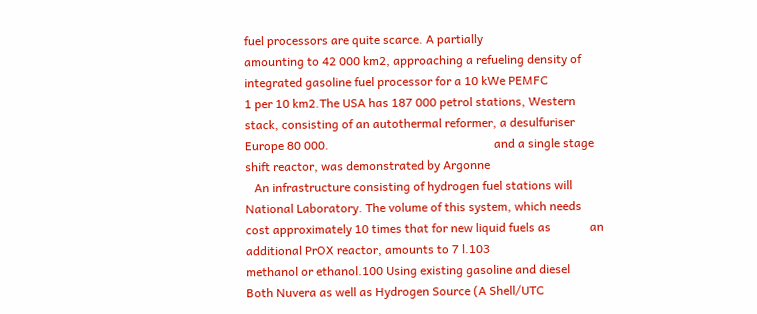fuel processors are quite scarce. A partially
amounting to 42 000 km2, approaching a refueling density of          integrated gasoline fuel processor for a 10 kWe PEMFC
1 per 10 km2.The USA has 187 000 petrol stations, Western            stack, consisting of an autothermal reformer, a desulfuriser
Europe 80 000.                                                       and a single stage shift reactor, was demonstrated by Argonne
   An infrastructure consisting of hydrogen fuel stations will       National Laboratory. The volume of this system, which needs
cost approximately 10 times that for new liquid fuels as             an additional PrOX reactor, amounts to 7 l.103
methanol or ethanol.100 Using existing gasoline and diesel              Both Nuvera as well as Hydrogen Source (A Shell/UTC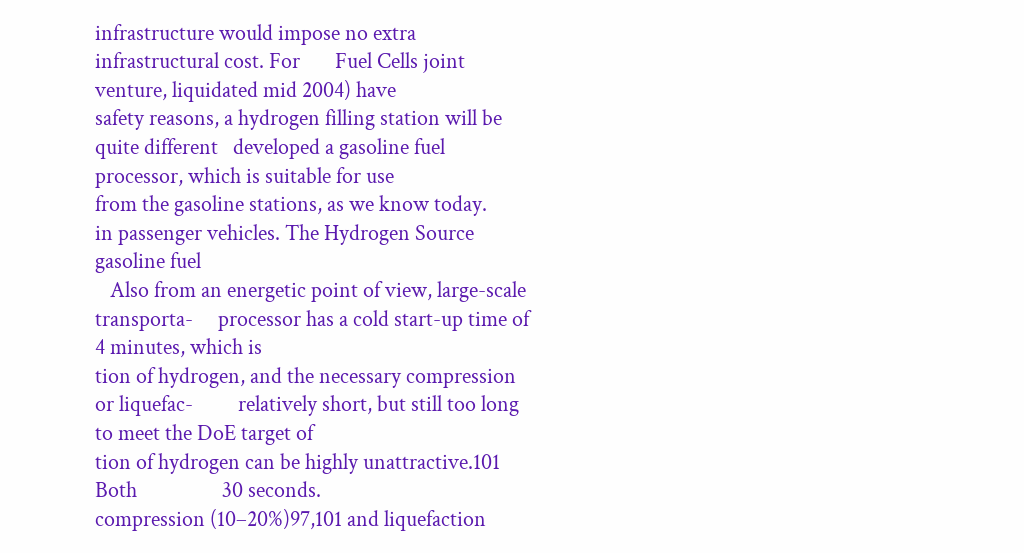infrastructure would impose no extra infrastructural cost. For       Fuel Cells joint venture, liquidated mid 2004) have
safety reasons, a hydrogen filling station will be quite different   developed a gasoline fuel processor, which is suitable for use
from the gasoline stations, as we know today.                        in passenger vehicles. The Hydrogen Source gasoline fuel
   Also from an energetic point of view, large-scale transporta-     processor has a cold start-up time of 4 minutes, which is
tion of hydrogen, and the necessary compression or liquefac-         relatively short, but still too long to meet the DoE target of
tion of hydrogen can be highly unattractive.101 Both                 30 seconds.
compression (10–20%)97,101 and liquefaction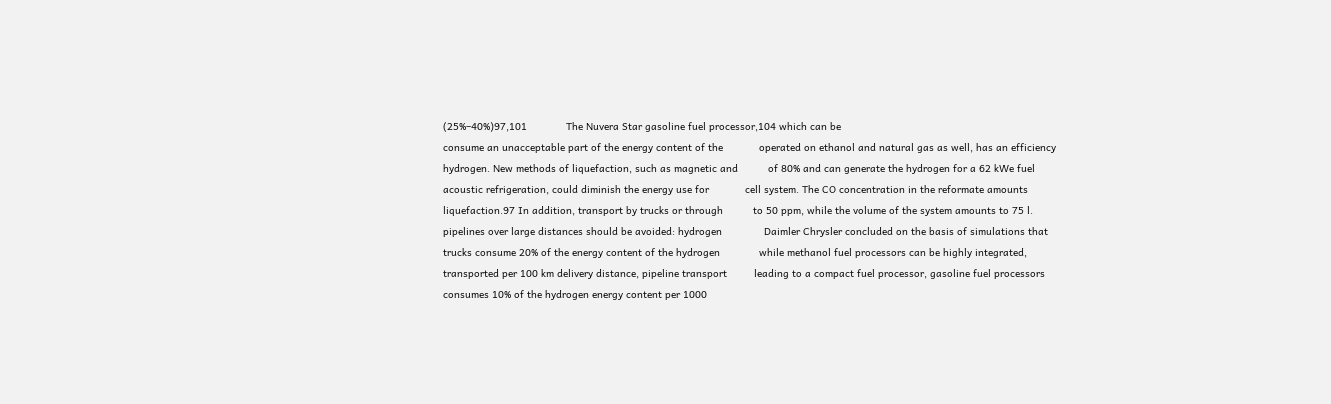(25%–40%)97,101             The Nuvera Star gasoline fuel processor,104 which can be
consume an unacceptable part of the energy content of the            operated on ethanol and natural gas as well, has an efficiency
hydrogen. New methods of liquefaction, such as magnetic and          of 80% and can generate the hydrogen for a 62 kWe fuel
acoustic refrigeration, could diminish the energy use for            cell system. The CO concentration in the reformate amounts
liquefaction.97 In addition, transport by trucks or through          to 50 ppm, while the volume of the system amounts to 75 l.
pipelines over large distances should be avoided: hydrogen              Daimler Chrysler concluded on the basis of simulations that
trucks consume 20% of the energy content of the hydrogen             while methanol fuel processors can be highly integrated,
transported per 100 km delivery distance, pipeline transport         leading to a compact fuel processor, gasoline fuel processors
consumes 10% of the hydrogen energy content per 1000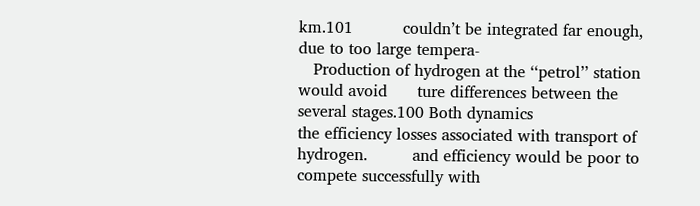km.101          couldn’t be integrated far enough, due to too large tempera-
   Production of hydrogen at the ‘‘petrol’’ station would avoid      ture differences between the several stages.100 Both dynamics
the efficiency losses associated with transport of hydrogen.         and efficiency would be poor to compete successfully with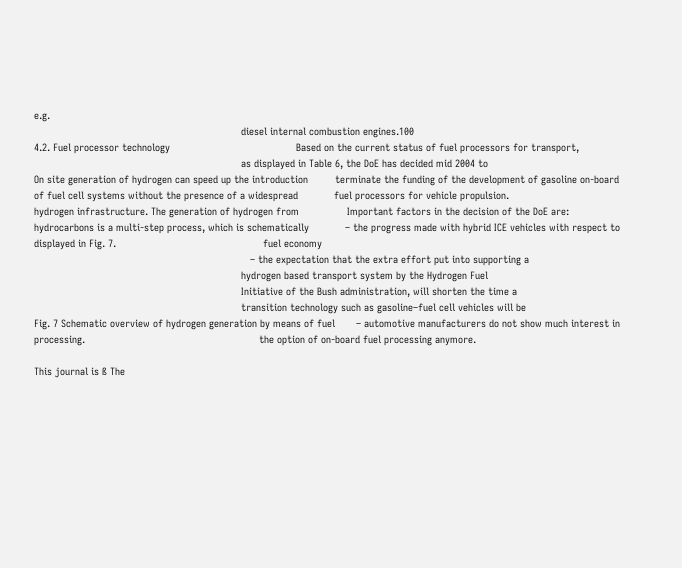e.g.
                                                                     diesel internal combustion engines.100
4.2. Fuel processor technology                                          Based on the current status of fuel processors for transport,
                                                                     as displayed in Table 6, the DoE has decided mid 2004 to
On site generation of hydrogen can speed up the introduction         terminate the funding of the development of gasoline on-board
of fuel cell systems without the presence of a widespread            fuel processors for vehicle propulsion.
hydrogen infrastructure. The generation of hydrogen from                Important factors in the decision of the DoE are:
hydrocarbons is a multi-step process, which is schematically            – the progress made with hybrid ICE vehicles with respect to
displayed in Fig. 7.                                                 fuel economy
                                                                        – the expectation that the extra effort put into supporting a
                                                                     hydrogen based transport system by the Hydrogen Fuel
                                                                     Initiative of the Bush administration, will shorten the time a
                                                                     transition technology such as gasoline–fuel cell vehicles will be
Fig. 7 Schematic overview of hydrogen generation by means of fuel       – automotive manufacturers do not show much interest in
processing.                                                          the option of on-board fuel processing anymore.

This journal is ß The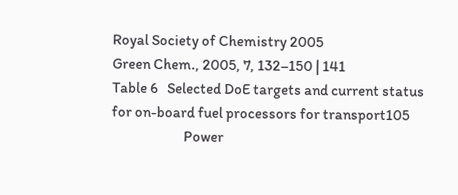Royal Society of Chemistry 2005                                         Green Chem., 2005, 7, 132–150 | 141
Table 6   Selected DoE targets and current status for on-board fuel processors for transport105
                        Power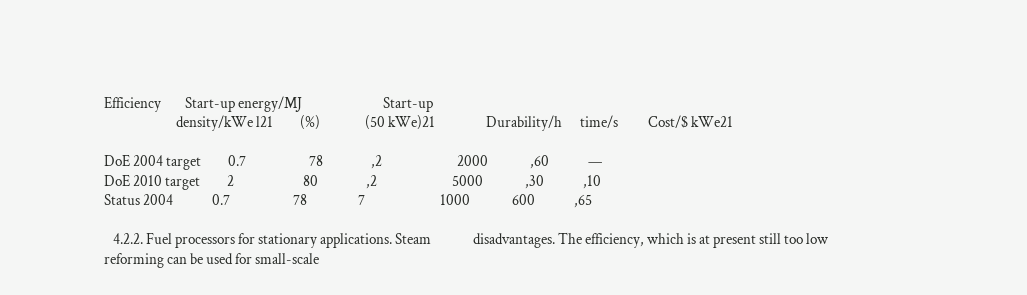Efficiency        Start-up energy/MJ                           Start-up
                        density/kWe l21         (%)               (50 kWe)21                 Durability/h      time/s          Cost/$ kWe21

DoE 2004 target         0.7                     78                ,2                         2000              ,60             —
DoE 2010 target         2                       80                ,2                         5000              ,30             ,10
Status 2004             0.7                     78                 7                         1000              600             ,65

   4.2.2. Fuel processors for stationary applications. Steam              disadvantages. The efficiency, which is at present still too low
reforming can be used for small-scale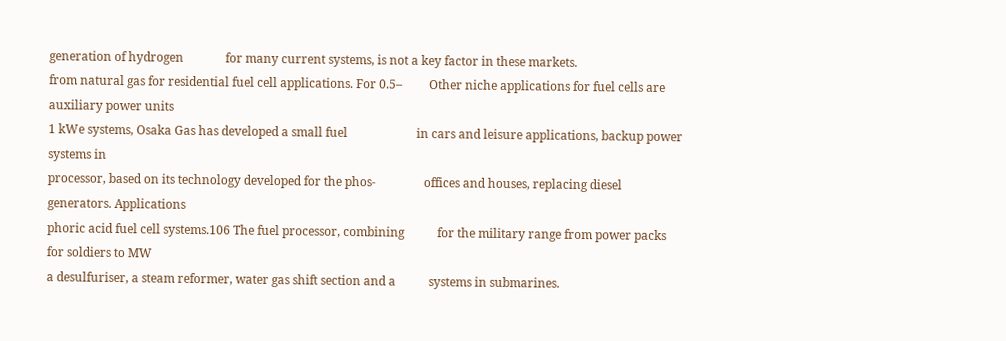generation of hydrogen              for many current systems, is not a key factor in these markets.
from natural gas for residential fuel cell applications. For 0.5–         Other niche applications for fuel cells are auxiliary power units
1 kWe systems, Osaka Gas has developed a small fuel                       in cars and leisure applications, backup power systems in
processor, based on its technology developed for the phos-                offices and houses, replacing diesel generators. Applications
phoric acid fuel cell systems.106 The fuel processor, combining           for the military range from power packs for soldiers to MW
a desulfuriser, a steam reformer, water gas shift section and a           systems in submarines.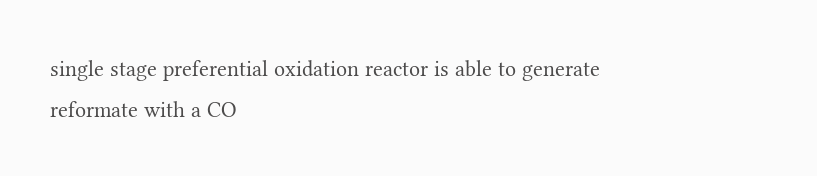single stage preferential oxidation reactor is able to generate
reformate with a CO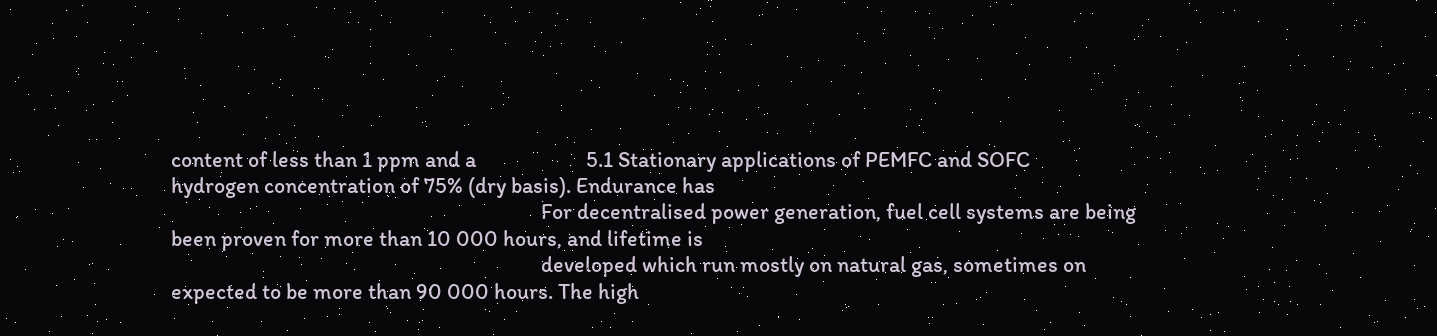content of less than 1 ppm and a                      5.1 Stationary applications of PEMFC and SOFC
hydrogen concentration of 75% (dry basis). Endurance has
                                                                          For decentralised power generation, fuel cell systems are being
been proven for more than 10 000 hours, and lifetime is
                                                                          developed which run mostly on natural gas, sometimes on
expected to be more than 90 000 hours. The high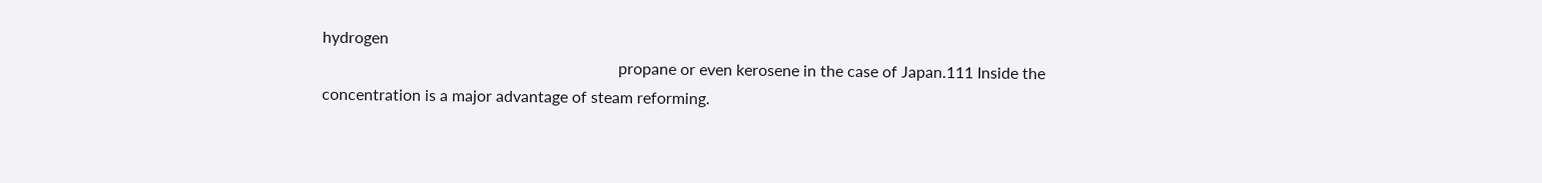hydrogen
                                                                          propane or even kerosene in the case of Japan.111 Inside the
concentration is a major advantage of steam reforming.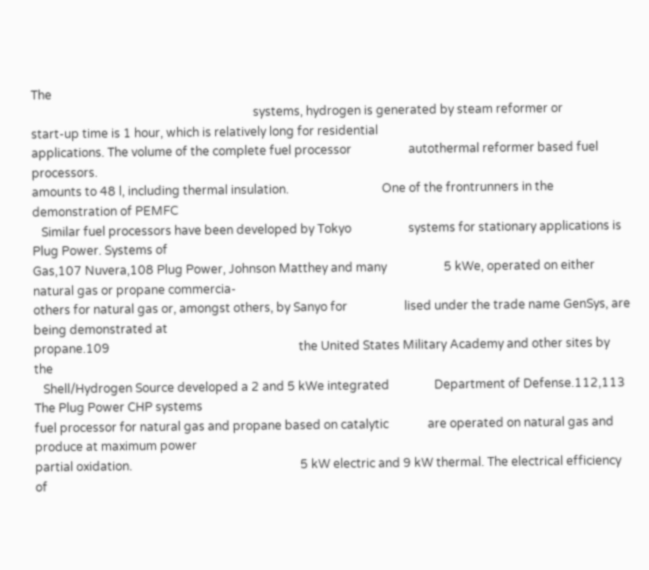The
                                                                          systems, hydrogen is generated by steam reformer or
start-up time is 1 hour, which is relatively long for residential
applications. The volume of the complete fuel processor                   autothermal reformer based fuel processors.
amounts to 48 l, including thermal insulation.                               One of the frontrunners in the demonstration of PEMFC
   Similar fuel processors have been developed by Tokyo                   systems for stationary applications is Plug Power. Systems of
Gas,107 Nuvera,108 Plug Power, Johnson Matthey and many                   5 kWe, operated on either natural gas or propane commercia-
others for natural gas or, amongst others, by Sanyo for                   lised under the trade name GenSys, are being demonstrated at
propane.109                                                               the United States Military Academy and other sites by the
   Shell/Hydrogen Source developed a 2 and 5 kWe integrated               Department of Defense.112,113 The Plug Power CHP systems
fuel processor for natural gas and propane based on catalytic             are operated on natural gas and produce at maximum power
partial oxidation.                                                        5 kW electric and 9 kW thermal. The electrical efficiency of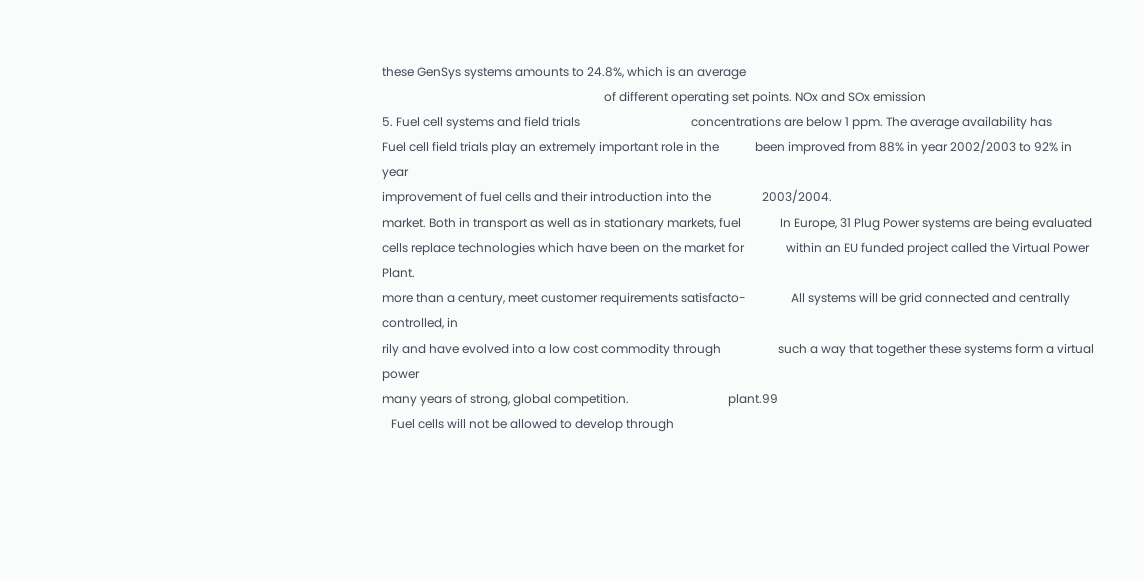these GenSys systems amounts to 24.8%, which is an average
                                                                          of different operating set points. NOx and SOx emission
5. Fuel cell systems and field trials                                     concentrations are below 1 ppm. The average availability has
Fuel cell field trials play an extremely important role in the            been improved from 88% in year 2002/2003 to 92% in year
improvement of fuel cells and their introduction into the                 2003/2004.
market. Both in transport as well as in stationary markets, fuel             In Europe, 31 Plug Power systems are being evaluated
cells replace technologies which have been on the market for              within an EU funded project called the Virtual Power Plant.
more than a century, meet customer requirements satisfacto-               All systems will be grid connected and centrally controlled, in
rily and have evolved into a low cost commodity through                   such a way that together these systems form a virtual power
many years of strong, global competition.                                 plant.99
   Fuel cells will not be allowed to develop through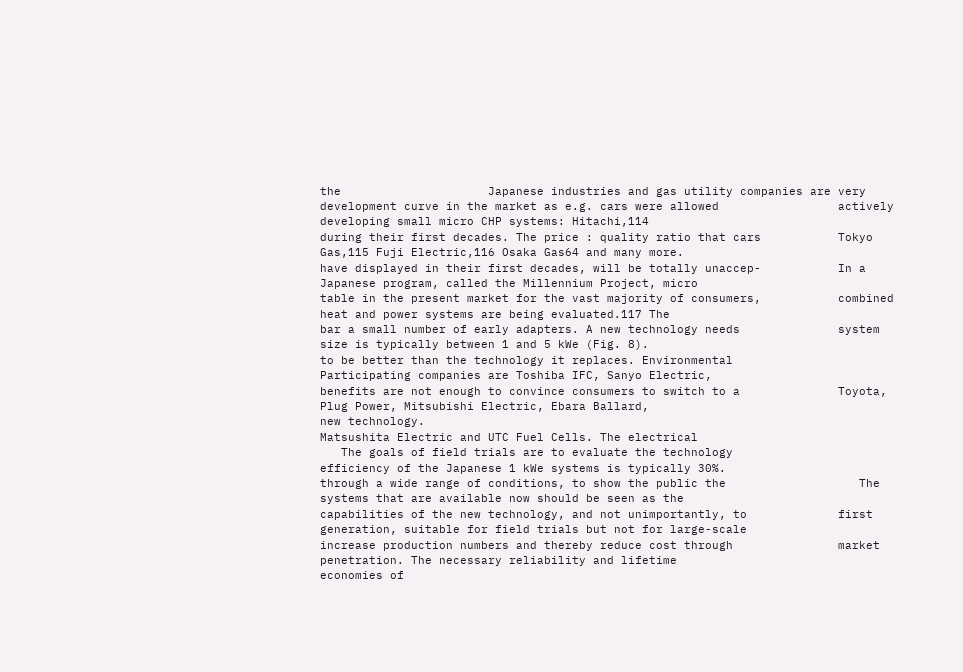the                     Japanese industries and gas utility companies are very
development curve in the market as e.g. cars were allowed                 actively developing small micro CHP systems: Hitachi,114
during their first decades. The price : quality ratio that cars           Tokyo Gas,115 Fuji Electric,116 Osaka Gas64 and many more.
have displayed in their first decades, will be totally unaccep-           In a Japanese program, called the Millennium Project, micro
table in the present market for the vast majority of consumers,           combined heat and power systems are being evaluated.117 The
bar a small number of early adapters. A new technology needs              system size is typically between 1 and 5 kWe (Fig. 8).
to be better than the technology it replaces. Environmental               Participating companies are Toshiba IFC, Sanyo Electric,
benefits are not enough to convince consumers to switch to a              Toyota, Plug Power, Mitsubishi Electric, Ebara Ballard,
new technology.                                                           Matsushita Electric and UTC Fuel Cells. The electrical
   The goals of field trials are to evaluate the technology               efficiency of the Japanese 1 kWe systems is typically 30%.
through a wide range of conditions, to show the public the                   The systems that are available now should be seen as the
capabilities of the new technology, and not unimportantly, to             first generation, suitable for field trials but not for large-scale
increase production numbers and thereby reduce cost through               market penetration. The necessary reliability and lifetime
economies of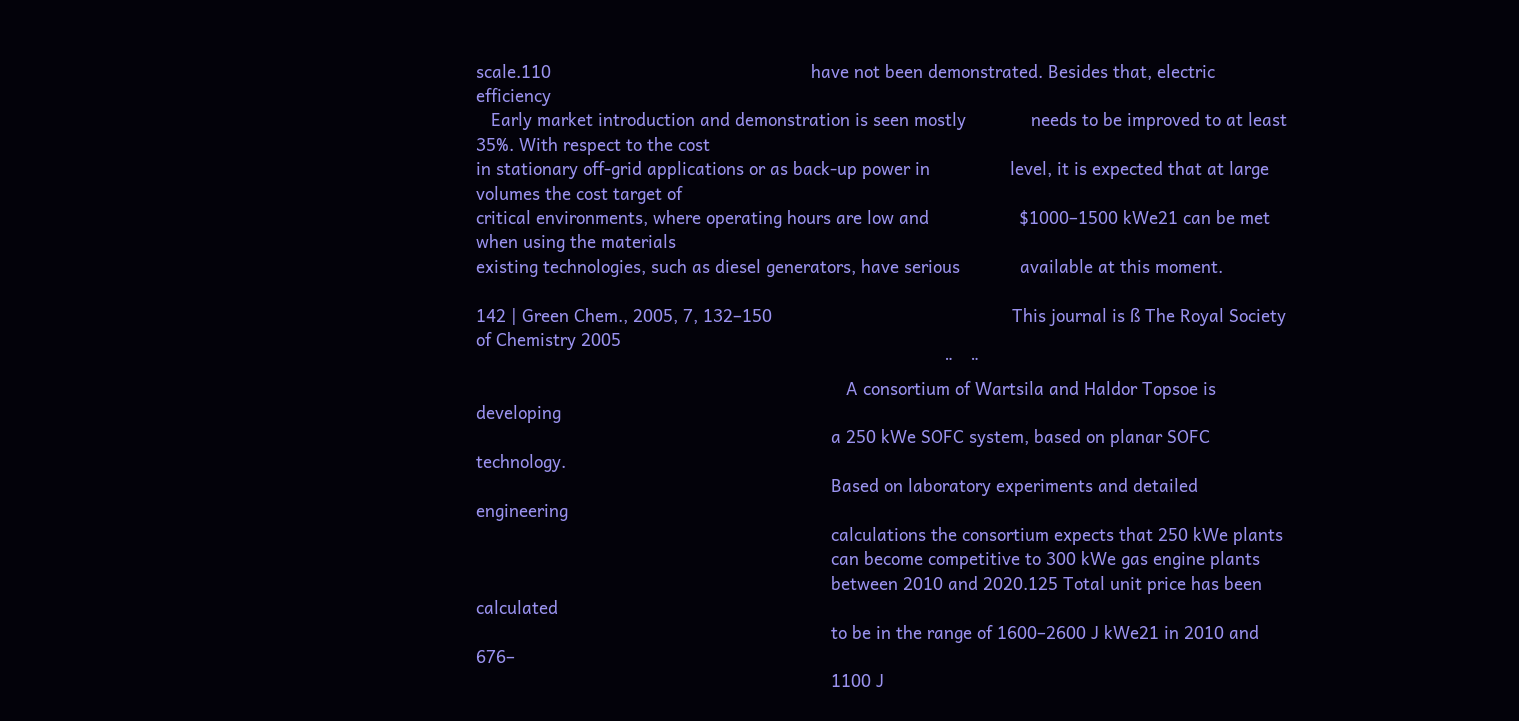scale.110                                                    have not been demonstrated. Besides that, electric efficiency
   Early market introduction and demonstration is seen mostly             needs to be improved to at least 35%. With respect to the cost
in stationary off-grid applications or as back-up power in                level, it is expected that at large volumes the cost target of
critical environments, where operating hours are low and                  $1000–1500 kWe21 can be met when using the materials
existing technologies, such as diesel generators, have serious            available at this moment.

142 | Green Chem., 2005, 7, 132–150                                                This journal is ß The Royal Society of Chemistry 2005
                                                                                              ¨    ¨
                                                                          A consortium of Wartsila and Haldor Topsoe is developing
                                                                       a 250 kWe SOFC system, based on planar SOFC technology.
                                                                       Based on laboratory experiments and detailed engineering
                                                                       calculations the consortium expects that 250 kWe plants
                                                                       can become competitive to 300 kWe gas engine plants
                                                                       between 2010 and 2020.125 Total unit price has been calculated
                                                                       to be in the range of 1600–2600 J kWe21 in 2010 and 676–
                                                                       1100 J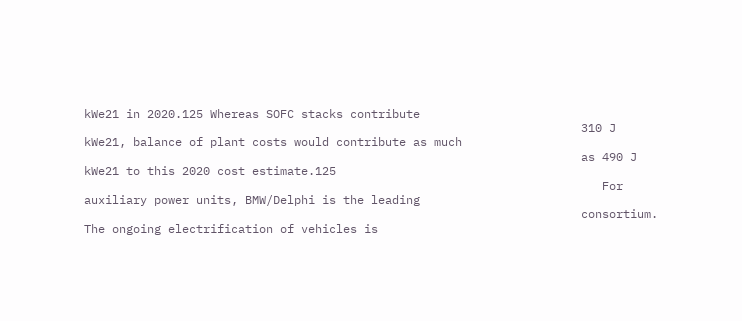kWe21 in 2020.125 Whereas SOFC stacks contribute
                                                                       310 J kWe21, balance of plant costs would contribute as much
                                                                       as 490 J kWe21 to this 2020 cost estimate.125
                                                                          For auxiliary power units, BMW/Delphi is the leading
                                                                       consortium. The ongoing electrification of vehicles is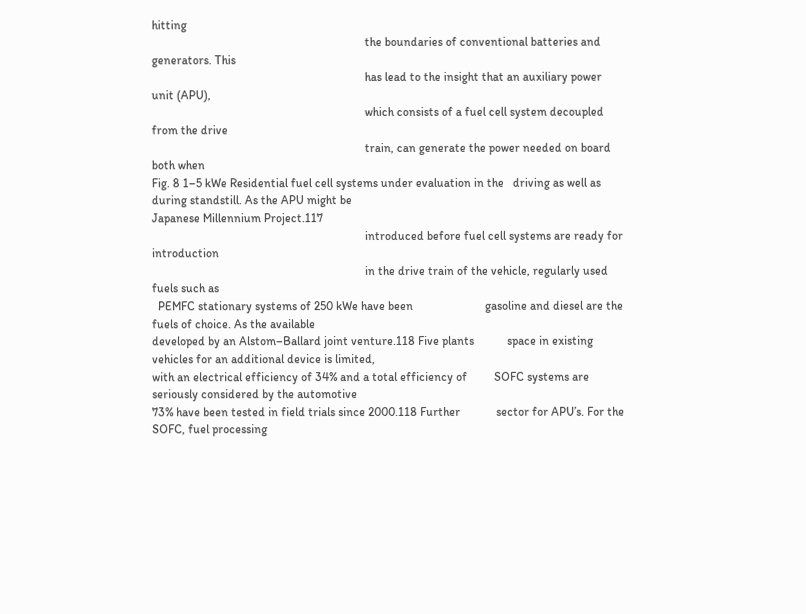hitting
                                                                       the boundaries of conventional batteries and generators. This
                                                                       has lead to the insight that an auxiliary power unit (APU),
                                                                       which consists of a fuel cell system decoupled from the drive
                                                                       train, can generate the power needed on board both when
Fig. 8 1–5 kWe Residential fuel cell systems under evaluation in the   driving as well as during standstill. As the APU might be
Japanese Millennium Project.117
                                                                       introduced before fuel cell systems are ready for introduction
                                                                       in the drive train of the vehicle, regularly used fuels such as
  PEMFC stationary systems of 250 kWe have been                        gasoline and diesel are the fuels of choice. As the available
developed by an Alstom–Ballard joint venture.118 Five plants           space in existing vehicles for an additional device is limited,
with an electrical efficiency of 34% and a total efficiency of         SOFC systems are seriously considered by the automotive
73% have been tested in field trials since 2000.118 Further            sector for APU’s. For the SOFC, fuel processing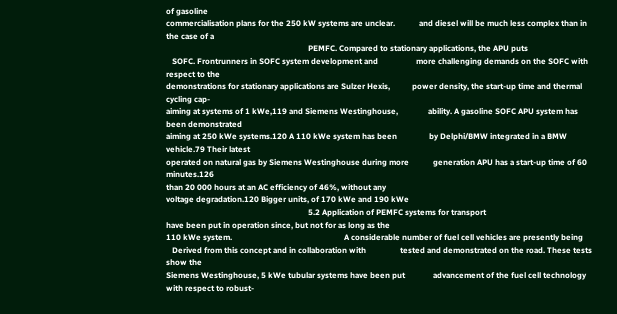of gasoline
commercialisation plans for the 250 kW systems are unclear.            and diesel will be much less complex than in the case of a
                                                                       PEMFC. Compared to stationary applications, the APU puts
   SOFC. Frontrunners in SOFC system development and                   more challenging demands on the SOFC with respect to the
demonstrations for stationary applications are Sulzer Hexis,           power density, the start-up time and thermal cycling cap-
aiming at systems of 1 kWe,119 and Siemens Westinghouse,               ability. A gasoline SOFC APU system has been demonstrated
aiming at 250 kWe systems.120 A 110 kWe system has been                by Delphi/BMW integrated in a BMW vehicle.79 Their latest
operated on natural gas by Siemens Westinghouse during more            generation APU has a start-up time of 60 minutes.126
than 20 000 hours at an AC efficiency of 46%, without any
voltage degradation.120 Bigger units, of 170 kWe and 190 kWe
                                                                       5.2 Application of PEMFC systems for transport
have been put in operation since, but not for as long as the
110 kWe system.                                                        A considerable number of fuel cell vehicles are presently being
   Derived from this concept and in collaboration with                 tested and demonstrated on the road. These tests show the
Siemens Westinghouse, 5 kWe tubular systems have been put              advancement of the fuel cell technology with respect to robust-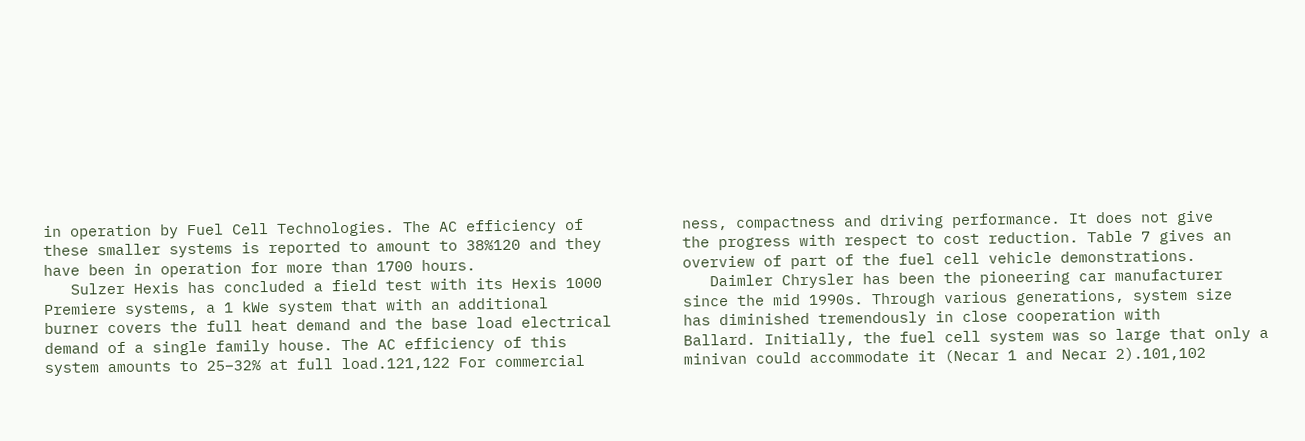in operation by Fuel Cell Technologies. The AC efficiency of           ness, compactness and driving performance. It does not give
these smaller systems is reported to amount to 38%120 and they         the progress with respect to cost reduction. Table 7 gives an
have been in operation for more than 1700 hours.                       overview of part of the fuel cell vehicle demonstrations.
   Sulzer Hexis has concluded a field test with its Hexis 1000            Daimler Chrysler has been the pioneering car manufacturer
Premiere systems, a 1 kWe system that with an additional               since the mid 1990s. Through various generations, system size
burner covers the full heat demand and the base load electrical        has diminished tremendously in close cooperation with
demand of a single family house. The AC efficiency of this             Ballard. Initially, the fuel cell system was so large that only a
system amounts to 25–32% at full load.121,122 For commercial           minivan could accommodate it (Necar 1 and Necar 2).101,102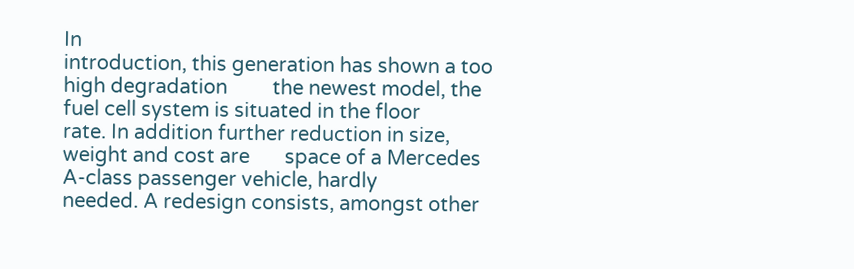In
introduction, this generation has shown a too high degradation         the newest model, the fuel cell system is situated in the floor
rate. In addition further reduction in size, weight and cost are       space of a Mercedes A-class passenger vehicle, hardly
needed. A redesign consists, amongst other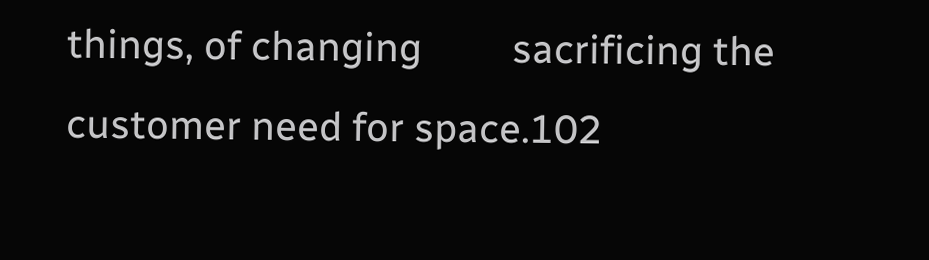things, of changing         sacrificing the customer need for space.102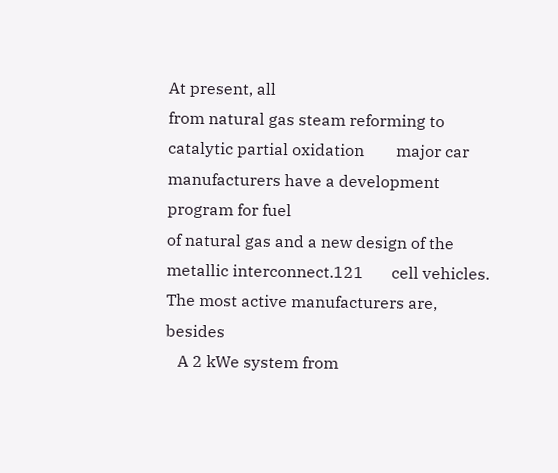At present, all
from natural gas steam reforming to catalytic partial oxidation        major car manufacturers have a development program for fuel
of natural gas and a new design of the metallic interconnect.121       cell vehicles. The most active manufacturers are, besides
   A 2 kWe system from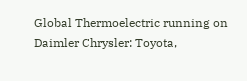Global Thermoelectric running on                Daimler Chrysler: Toyota,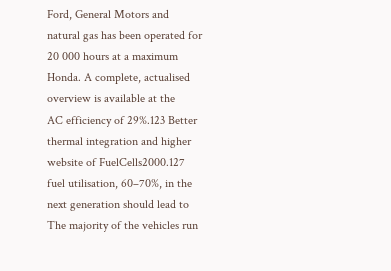Ford, General Motors and
natural gas has been operated for 20 000 hours at a maximum            Honda. A complete, actualised overview is available at the
AC efficiency of 29%.123 Better thermal integration and higher         website of FuelCells2000.127
fuel utilisation, 60–70%, in the next generation should lead to           The majority of the vehicles run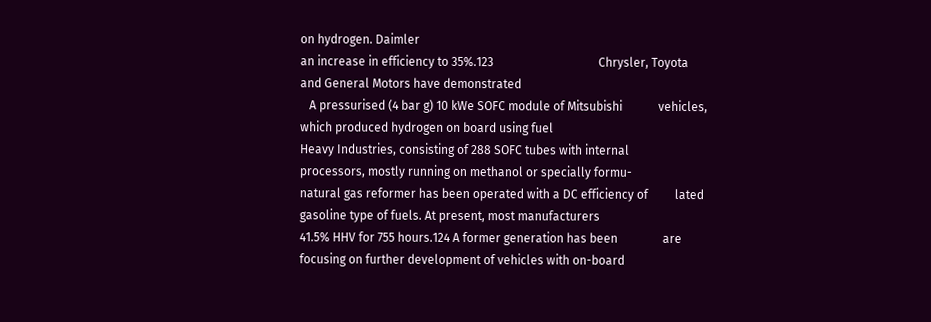on hydrogen. Daimler
an increase in efficiency to 35%.123                                   Chrysler, Toyota and General Motors have demonstrated
   A pressurised (4 bar g) 10 kWe SOFC module of Mitsubishi            vehicles, which produced hydrogen on board using fuel
Heavy Industries, consisting of 288 SOFC tubes with internal           processors, mostly running on methanol or specially formu-
natural gas reformer has been operated with a DC efficiency of         lated gasoline type of fuels. At present, most manufacturers
41.5% HHV for 755 hours.124 A former generation has been               are focusing on further development of vehicles with on-board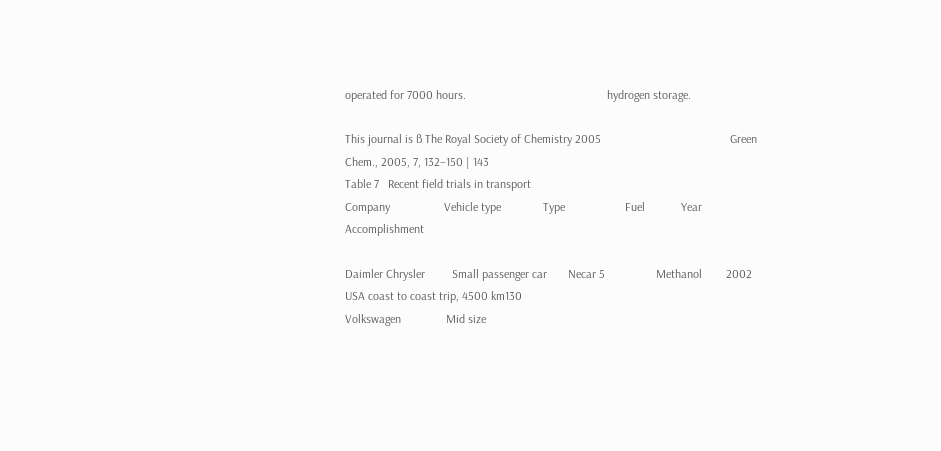operated for 7000 hours.                                               hydrogen storage.

This journal is ß The Royal Society of Chemistry 2005                                           Green Chem., 2005, 7, 132–150 | 143
Table 7   Recent field trials in transport
Company                  Vehicle type              Type                    Fuel            Year        Accomplishment

Daimler Chrysler         Small passenger car       Necar 5                 Methanol        2002        USA coast to coast trip, 4500 km130
Volkswagen               Mid size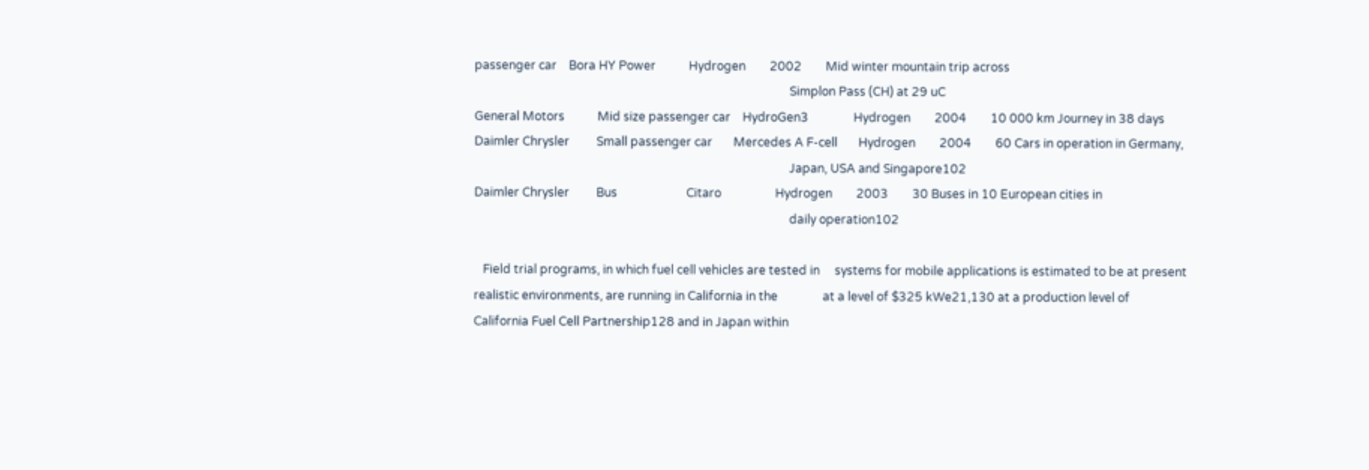passenger car    Bora HY Power           Hydrogen        2002        Mid winter mountain trip across
                                                                                                         Simplon Pass (CH) at 29 uC
General Motors           Mid size passenger car    HydroGen3               Hydrogen        2004        10 000 km Journey in 38 days
Daimler Chrysler         Small passenger car       Mercedes A F-cell       Hydrogen        2004        60 Cars in operation in Germany,
                                                                                                         Japan, USA and Singapore102
Daimler Chrysler         Bus                       Citaro                  Hydrogen        2003        30 Buses in 10 European cities in
                                                                                                         daily operation102

   Field trial programs, in which fuel cell vehicles are tested in     systems for mobile applications is estimated to be at present
realistic environments, are running in California in the               at a level of $325 kWe21,130 at a production level of
California Fuel Cell Partnership128 and in Japan within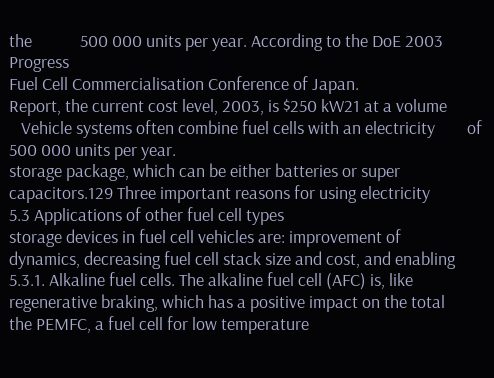the            500 000 units per year. According to the DoE 2003 Progress
Fuel Cell Commercialisation Conference of Japan.                       Report, the current cost level, 2003, is $250 kW21 at a volume
   Vehicle systems often combine fuel cells with an electricity        of 500 000 units per year.
storage package, which can be either batteries or super
capacitors.129 Three important reasons for using electricity           5.3 Applications of other fuel cell types
storage devices in fuel cell vehicles are: improvement of
dynamics, decreasing fuel cell stack size and cost, and enabling          5.3.1. Alkaline fuel cells. The alkaline fuel cell (AFC) is, like
regenerative braking, which has a positive impact on the total         the PEMFC, a fuel cell for low temperature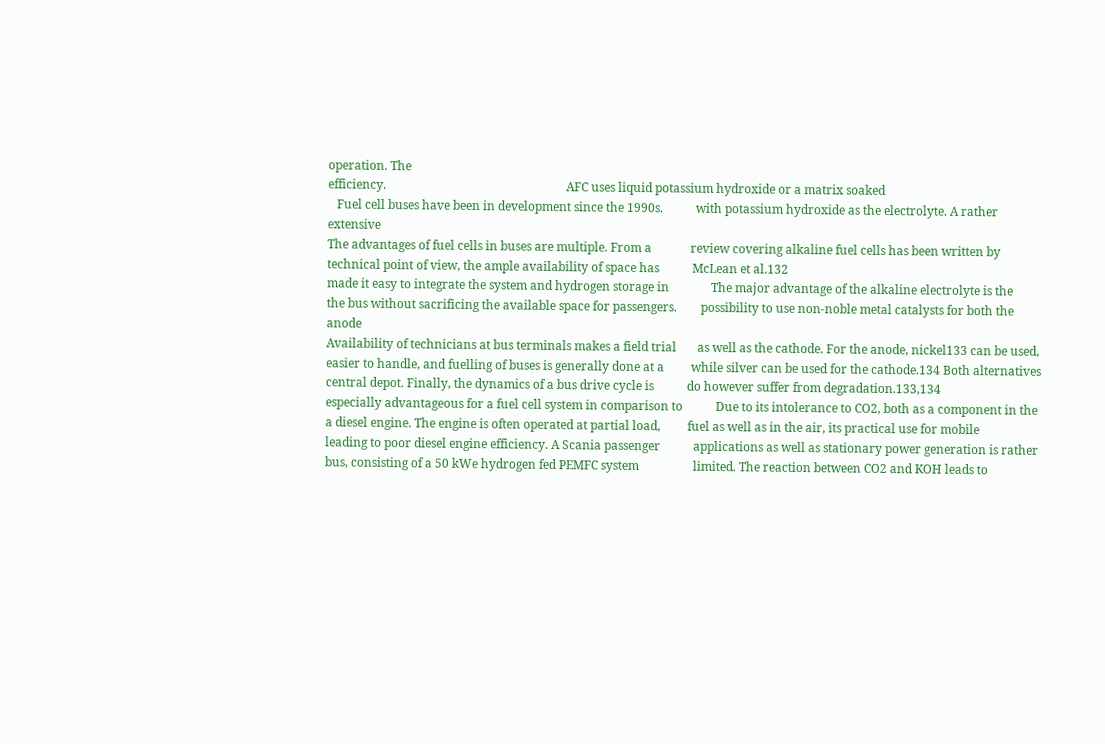operation. The
efficiency.                                                            AFC uses liquid potassium hydroxide or a matrix soaked
   Fuel cell buses have been in development since the 1990s.           with potassium hydroxide as the electrolyte. A rather extensive
The advantages of fuel cells in buses are multiple. From a             review covering alkaline fuel cells has been written by
technical point of view, the ample availability of space has           McLean et al.132
made it easy to integrate the system and hydrogen storage in              The major advantage of the alkaline electrolyte is the
the bus without sacrificing the available space for passengers.        possibility to use non-noble metal catalysts for both the anode
Availability of technicians at bus terminals makes a field trial       as well as the cathode. For the anode, nickel133 can be used,
easier to handle, and fuelling of buses is generally done at a         while silver can be used for the cathode.134 Both alternatives
central depot. Finally, the dynamics of a bus drive cycle is           do however suffer from degradation.133,134
especially advantageous for a fuel cell system in comparison to           Due to its intolerance to CO2, both as a component in the
a diesel engine. The engine is often operated at partial load,         fuel as well as in the air, its practical use for mobile
leading to poor diesel engine efficiency. A Scania passenger           applications as well as stationary power generation is rather
bus, consisting of a 50 kWe hydrogen fed PEMFC system                  limited. The reaction between CO2 and KOH leads to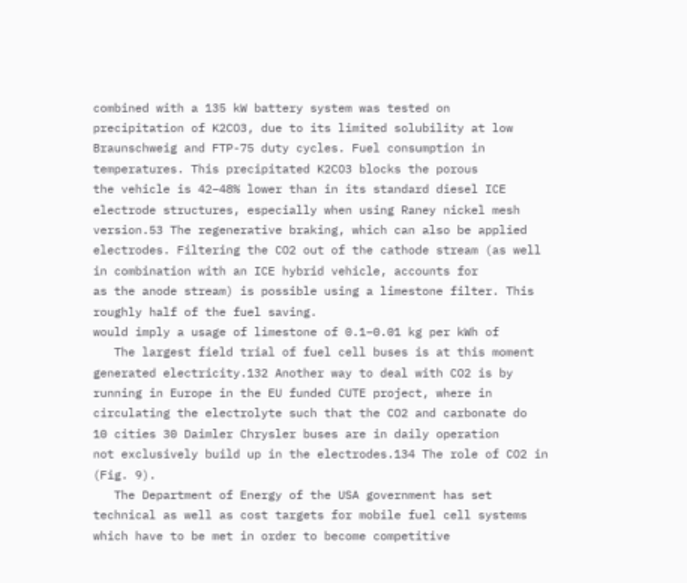combined with a 135 kW battery system was tested on                    precipitation of K2CO3, due to its limited solubility at low
Braunschweig and FTP-75 duty cycles. Fuel consumption in               temperatures. This precipitated K2CO3 blocks the porous
the vehicle is 42–48% lower than in its standard diesel ICE            electrode structures, especially when using Raney nickel mesh
version.53 The regenerative braking, which can also be applied         electrodes. Filtering the CO2 out of the cathode stream (as well
in combination with an ICE hybrid vehicle, accounts for                as the anode stream) is possible using a limestone filter. This
roughly half of the fuel saving.                                       would imply a usage of limestone of 0.1–0.01 kg per kWh of
   The largest field trial of fuel cell buses is at this moment        generated electricity.132 Another way to deal with CO2 is by
running in Europe in the EU funded CUTE project, where in              circulating the electrolyte such that the CO2 and carbonate do
10 cities 30 Daimler Chrysler buses are in daily operation             not exclusively build up in the electrodes.134 The role of CO2 in
(Fig. 9).
   The Department of Energy of the USA government has set
technical as well as cost targets for mobile fuel cell systems
which have to be met in order to become competitive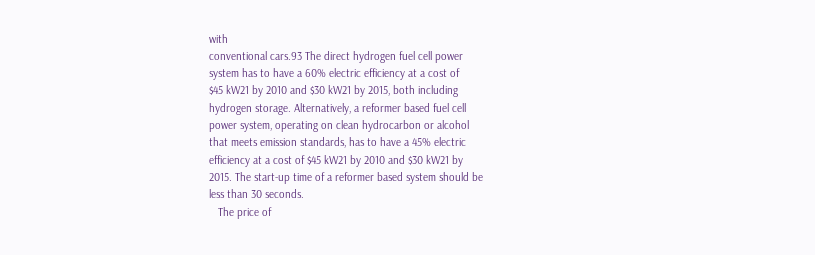with
conventional cars.93 The direct hydrogen fuel cell power
system has to have a 60% electric efficiency at a cost of
$45 kW21 by 2010 and $30 kW21 by 2015, both including
hydrogen storage. Alternatively, a reformer based fuel cell
power system, operating on clean hydrocarbon or alcohol
that meets emission standards, has to have a 45% electric
efficiency at a cost of $45 kW21 by 2010 and $30 kW21 by
2015. The start-up time of a reformer based system should be
less than 30 seconds.
   The price of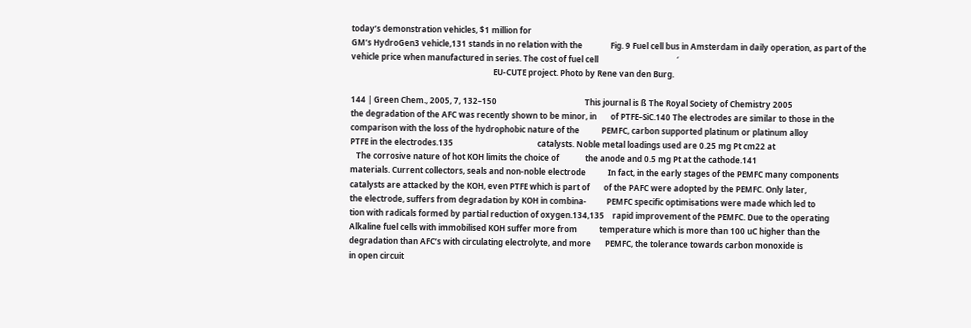today’s demonstration vehicles, $1 million for
GM’s HydroGen3 vehicle,131 stands in no relation with the              Fig. 9 Fuel cell bus in Amsterdam in daily operation, as part of the
vehicle price when manufactured in series. The cost of fuel cell                                       ´
                                                                       EU-CUTE project. Photo by Rene van den Burg.

144 | Green Chem., 2005, 7, 132–150                                            This journal is ß The Royal Society of Chemistry 2005
the degradation of the AFC was recently shown to be minor, in       of PTFE–SiC.140 The electrodes are similar to those in the
comparison with the loss of the hydrophobic nature of the           PEMFC, carbon supported platinum or platinum alloy
PTFE in the electrodes.135                                          catalysts. Noble metal loadings used are 0.25 mg Pt cm22 at
   The corrosive nature of hot KOH limits the choice of             the anode and 0.5 mg Pt at the cathode.141
materials. Current collectors, seals and non-noble electrode           In fact, in the early stages of the PEMFC many components
catalysts are attacked by the KOH, even PTFE which is part of       of the PAFC were adopted by the PEMFC. Only later,
the electrode, suffers from degradation by KOH in combina-          PEMFC specific optimisations were made which led to
tion with radicals formed by partial reduction of oxygen.134,135    rapid improvement of the PEMFC. Due to the operating
Alkaline fuel cells with immobilised KOH suffer more from           temperature which is more than 100 uC higher than the
degradation than AFC’s with circulating electrolyte, and more       PEMFC, the tolerance towards carbon monoxide is
in open circuit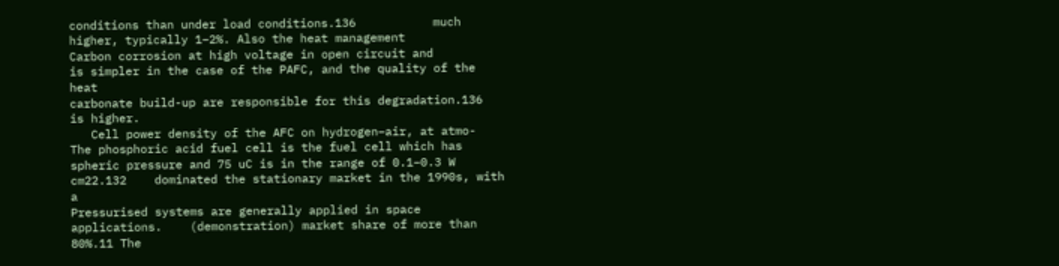conditions than under load conditions.136           much higher, typically 1–2%. Also the heat management
Carbon corrosion at high voltage in open circuit and                is simpler in the case of the PAFC, and the quality of the heat
carbonate build-up are responsible for this degradation.136         is higher.
   Cell power density of the AFC on hydrogen–air, at atmo-             The phosphoric acid fuel cell is the fuel cell which has
spheric pressure and 75 uC is in the range of 0.1–0.3 W cm22.132    dominated the stationary market in the 1990s, with a
Pressurised systems are generally applied in space applications.    (demonstration) market share of more than 80%.11 The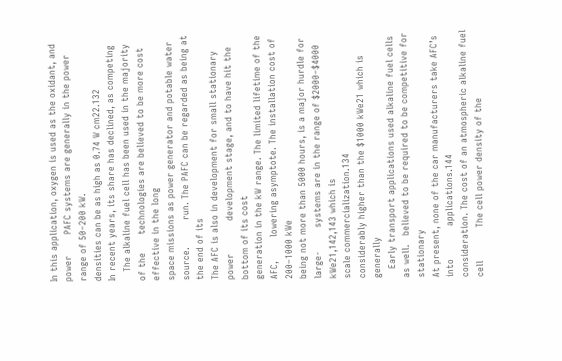In this application, oxygen is used as the oxidant, and power       PAFC systems are generally in the power range of 50–200 kW.
densities can be as high as 0.74 W cm22.132                            In recent years, its share has declined, as competing
   The alkaline fuel cell has been used in the majority of the      technologies are believed to be more cost effective in the long
space missions as power generator and potable water source.         run. The PAFC can be regarded as being at the end of its
The AFC is also in development for small stationary power           development stage, and to have hit the bottom of its cost
generation in the kW range. The limited lifetime of the AFC,        lowering asymptote. The installation cost of 200–1000 kWe
being not more than 5000 hours, is a major hurdle for large-        systems are in the range of $2000–$4000 kWe21,142,143 which is
scale commercialization.134                                         considerably higher than the $1000 kWe21 which is generally
   Early transport applications used alkaline fuel cells as well.   believed to be required to be competitive for stationary
At present, none of the car manufacturers take AFC’s into           applications.144
consideration. The cost of an atmospheric alkaline fuel cell           The cell power density of the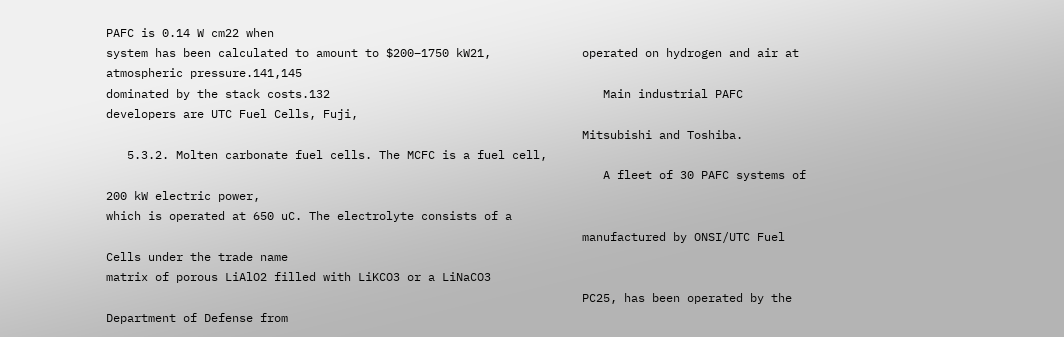PAFC is 0.14 W cm22 when
system has been calculated to amount to $200–1750 kW21,             operated on hydrogen and air at atmospheric pressure.141,145
dominated by the stack costs.132                                       Main industrial PAFC developers are UTC Fuel Cells, Fuji,
                                                                    Mitsubishi and Toshiba.
   5.3.2. Molten carbonate fuel cells. The MCFC is a fuel cell,
                                                                       A fleet of 30 PAFC systems of 200 kW electric power,
which is operated at 650 uC. The electrolyte consists of a
                                                                    manufactured by ONSI/UTC Fuel Cells under the trade name
matrix of porous LiAlO2 filled with LiKCO3 or a LiNaCO3
                                                                    PC25, has been operated by the Department of Defense from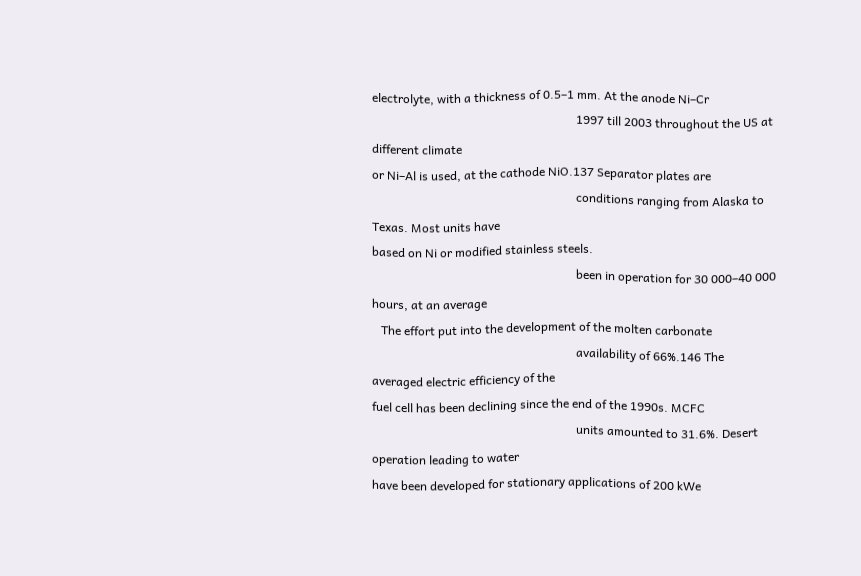electrolyte, with a thickness of 0.5–1 mm. At the anode Ni–Cr
                                                                    1997 till 2003 throughout the US at different climate
or Ni–Al is used, at the cathode NiO.137 Separator plates are
                                                                    conditions ranging from Alaska to Texas. Most units have
based on Ni or modified stainless steels.
                                                                    been in operation for 30 000–40 000 hours, at an average
   The effort put into the development of the molten carbonate
                                                                    availability of 66%.146 The averaged electric efficiency of the
fuel cell has been declining since the end of the 1990s. MCFC
                                                                    units amounted to 31.6%. Desert operation leading to water
have been developed for stationary applications of 200 kWe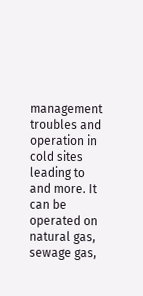management troubles and operation in cold sites leading to
and more. It can be operated on natural gas, sewage gas,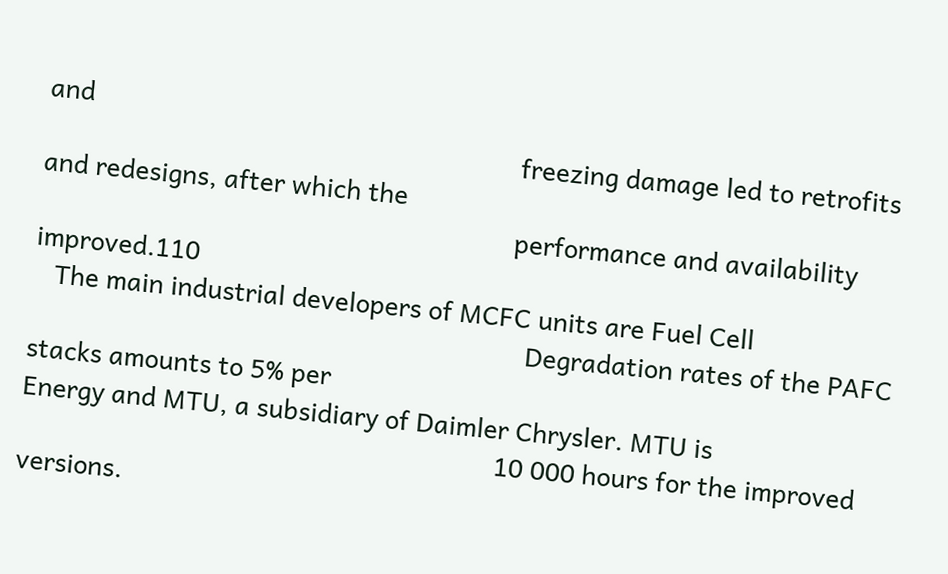and
                                                                    freezing damage led to retrofits and redesigns, after which the
                                                                    performance and availability improved.110
   The main industrial developers of MCFC units are Fuel Cell
                                                                       Degradation rates of the PAFC stacks amounts to 5% per
Energy and MTU, a subsidiary of Daimler Chrysler. MTU is
                                                                    10 000 hours for the improved versions.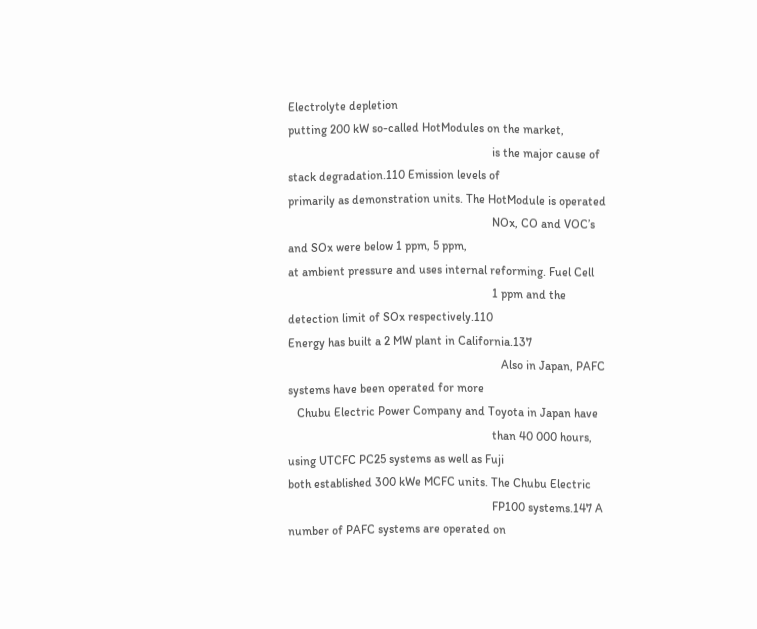Electrolyte depletion
putting 200 kW so-called HotModules on the market,
                                                                    is the major cause of stack degradation.110 Emission levels of
primarily as demonstration units. The HotModule is operated
                                                                    NOx, CO and VOC’s and SOx were below 1 ppm, 5 ppm,
at ambient pressure and uses internal reforming. Fuel Cell
                                                                    1 ppm and the detection limit of SOx respectively.110
Energy has built a 2 MW plant in California.137
                                                                       Also in Japan, PAFC systems have been operated for more
   Chubu Electric Power Company and Toyota in Japan have
                                                                    than 40 000 hours, using UTCFC PC25 systems as well as Fuji
both established 300 kWe MCFC units. The Chubu Electric
                                                                    FP100 systems.147 A number of PAFC systems are operated on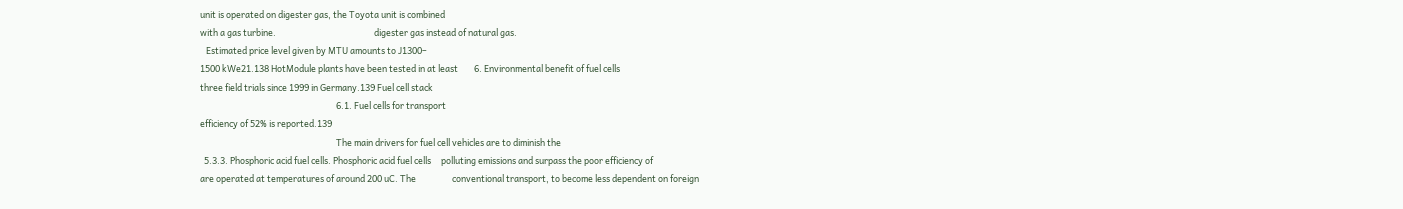unit is operated on digester gas, the Toyota unit is combined
with a gas turbine.                                                 digester gas instead of natural gas.
   Estimated price level given by MTU amounts to J1300–
1500 kWe21.138 HotModule plants have been tested in at least        6. Environmental benefit of fuel cells
three field trials since 1999 in Germany.139 Fuel cell stack
                                                                    6.1. Fuel cells for transport
efficiency of 52% is reported.139
                                                                    The main drivers for fuel cell vehicles are to diminish the
  5.3.3. Phosphoric acid fuel cells. Phosphoric acid fuel cells     polluting emissions and surpass the poor efficiency of
are operated at temperatures of around 200 uC. The                  conventional transport, to become less dependent on foreign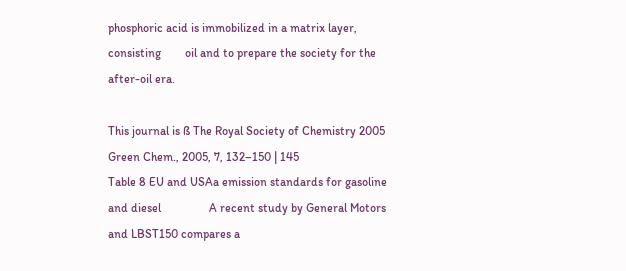phosphoric acid is immobilized in a matrix layer, consisting        oil and to prepare the society for the after-oil era.

This journal is ß The Royal Society of Chemistry 2005                                         Green Chem., 2005, 7, 132–150 | 145
Table 8 EU and USAa emission standards for gasoline and diesel                A recent study by General Motors and LBST150 compares a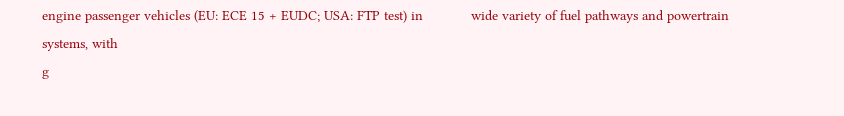engine passenger vehicles (EU: ECE 15 + EUDC; USA: FTP test) in            wide variety of fuel pathways and powertrain systems, with
g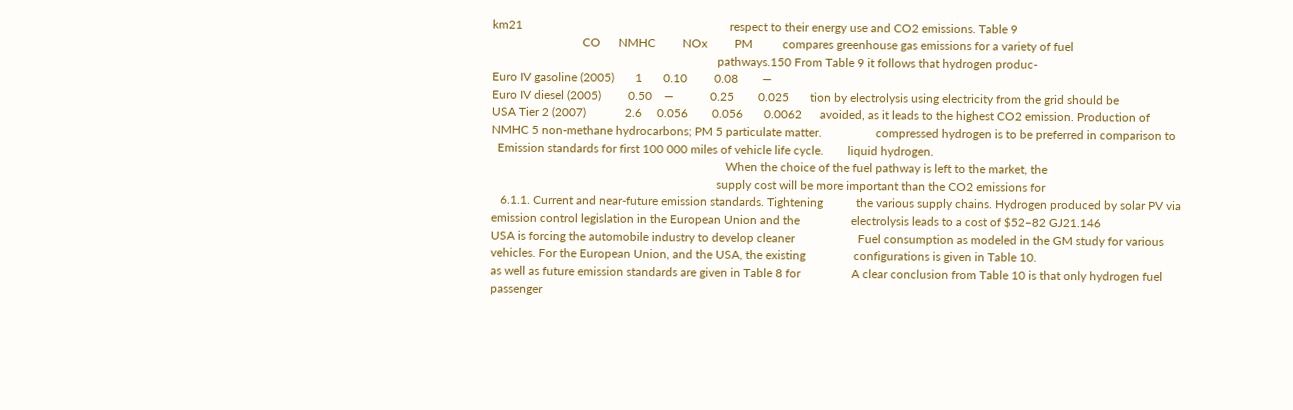km21                                                                     respect to their energy use and CO2 emissions. Table 9
                              CO      NMHC         NOx         PM          compares greenhouse gas emissions for a variety of fuel
                                                                           pathways.150 From Table 9 it follows that hydrogen produc-
Euro IV gasoline (2005)       1       0.10         0.08        —
Euro IV diesel (2005)         0.50    —            0.25        0.025       tion by electrolysis using electricity from the grid should be
USA Tier 2 (2007)             2.6     0.056        0.056       0.0062      avoided, as it leads to the highest CO2 emission. Production of
NMHC 5 non-methane hydrocarbons; PM 5 particulate matter.                  compressed hydrogen is to be preferred in comparison to
  Emission standards for first 100 000 miles of vehicle life cycle.        liquid hydrogen.
                                                                              When the choice of the fuel pathway is left to the market, the
                                                                           supply cost will be more important than the CO2 emissions for
   6.1.1. Current and near-future emission standards. Tightening           the various supply chains. Hydrogen produced by solar PV via
emission control legislation in the European Union and the                 electrolysis leads to a cost of $52–82 GJ21.146
USA is forcing the automobile industry to develop cleaner                     Fuel consumption as modeled in the GM study for various
vehicles. For the European Union, and the USA, the existing                configurations is given in Table 10.
as well as future emission standards are given in Table 8 for                 A clear conclusion from Table 10 is that only hydrogen fuel
passenger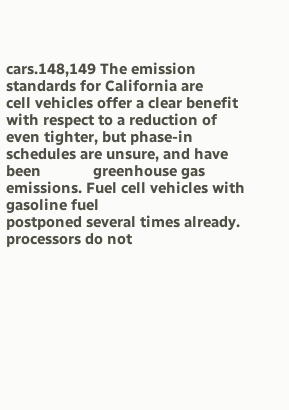cars.148,149 The emission standards for California are           cell vehicles offer a clear benefit with respect to a reduction of
even tighter, but phase-in schedules are unsure, and have been             greenhouse gas emissions. Fuel cell vehicles with gasoline fuel
postponed several times already.                                           processors do not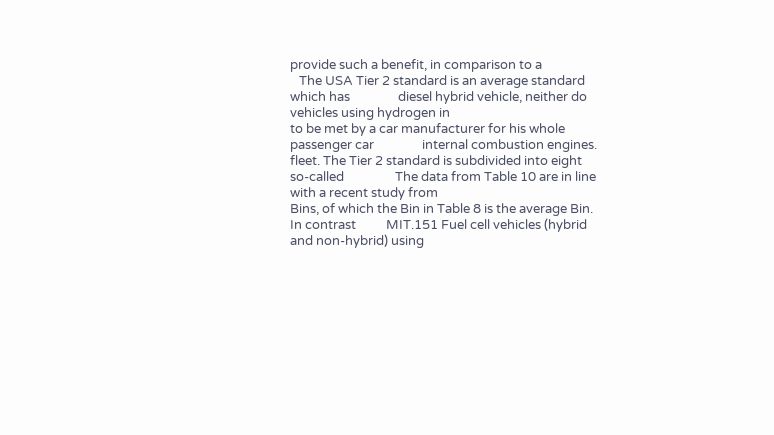provide such a benefit, in comparison to a
   The USA Tier 2 standard is an average standard which has                diesel hybrid vehicle, neither do vehicles using hydrogen in
to be met by a car manufacturer for his whole passenger car                internal combustion engines.
fleet. The Tier 2 standard is subdivided into eight so-called                 The data from Table 10 are in line with a recent study from
Bins, of which the Bin in Table 8 is the average Bin. In contrast          MIT.151 Fuel cell vehicles (hybrid and non-hybrid) using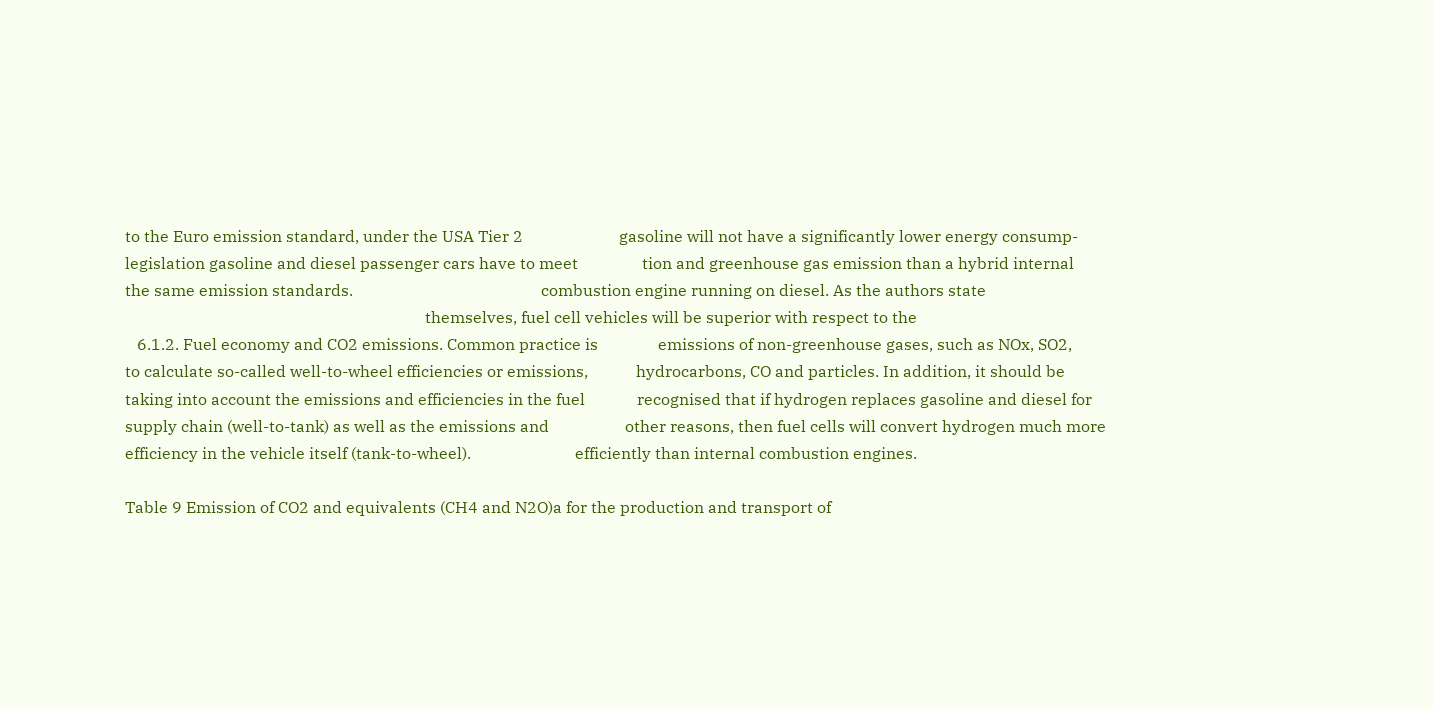to the Euro emission standard, under the USA Tier 2                        gasoline will not have a significantly lower energy consump-
legislation gasoline and diesel passenger cars have to meet                tion and greenhouse gas emission than a hybrid internal
the same emission standards.                                               combustion engine running on diesel. As the authors state
                                                                           themselves, fuel cell vehicles will be superior with respect to the
   6.1.2. Fuel economy and CO2 emissions. Common practice is               emissions of non-greenhouse gases, such as NOx, SO2,
to calculate so-called well-to-wheel efficiencies or emissions,            hydrocarbons, CO and particles. In addition, it should be
taking into account the emissions and efficiencies in the fuel             recognised that if hydrogen replaces gasoline and diesel for
supply chain (well-to-tank) as well as the emissions and                   other reasons, then fuel cells will convert hydrogen much more
efficiency in the vehicle itself (tank-to-wheel).                          efficiently than internal combustion engines.

Table 9 Emission of CO2 and equivalents (CH4 and N2O)a for the production and transport of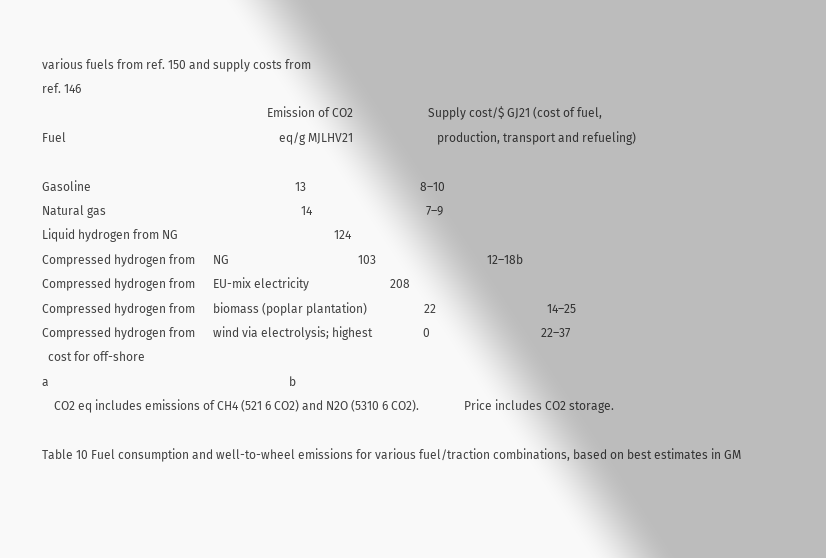various fuels from ref. 150 and supply costs from
ref. 146
                                                                           Emission of CO2                         Supply cost/$ GJ21 (cost of fuel,
Fuel                                                                       eq/g MJLHV21                            production, transport and refueling)

Gasoline                                                                    13                                      8–10
Natural gas                                                                 14                                      7–9
Liquid hydrogen from NG                                                    124
Compressed hydrogen from      NG                                           103                                     12–18b
Compressed hydrogen from      EU-mix electricity                           208
Compressed hydrogen from      biomass (poplar plantation)                   22                                     14–25
Compressed hydrogen from      wind via electrolysis; highest                 0                                     22–37
  cost for off-shore
a                                                                                b
    CO2 eq includes emissions of CH4 (521 6 CO2) and N2O (5310 6 CO2).               Price includes CO2 storage.

Table 10 Fuel consumption and well-to-wheel emissions for various fuel/traction combinations, based on best estimates in GM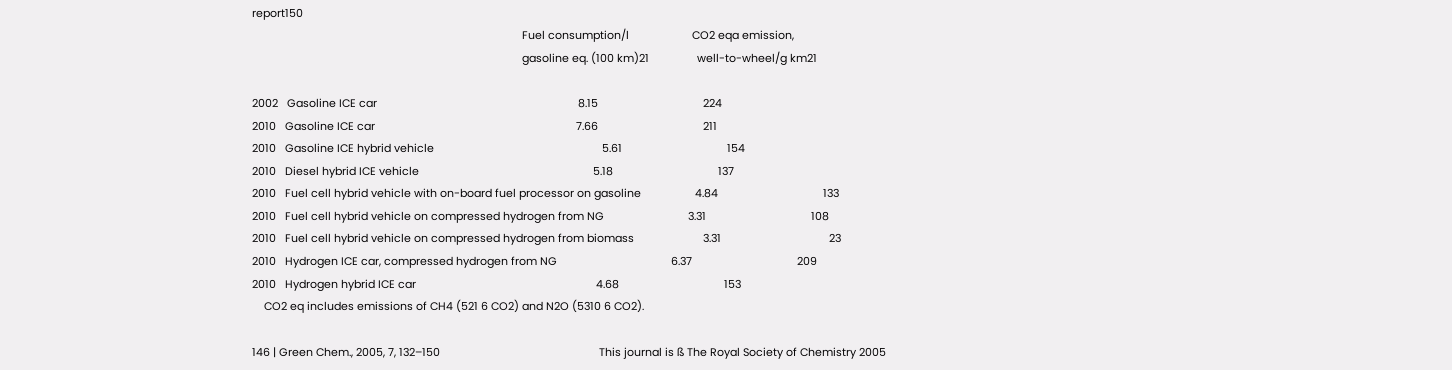report150
                                                                                          Fuel consumption/l                     CO2 eqa emission,
                                                                                          gasoline eq. (100 km)21                well-to-wheel/g km21

2002   Gasoline ICE car                                                                   8.15                                   224
2010   Gasoline ICE car                                                                   7.66                                   211
2010   Gasoline ICE hybrid vehicle                                                        5.61                                   154
2010   Diesel hybrid ICE vehicle                                                          5.18                                   137
2010   Fuel cell hybrid vehicle with on-board fuel processor on gasoline                  4.84                                   133
2010   Fuel cell hybrid vehicle on compressed hydrogen from NG                            3.31                                   108
2010   Fuel cell hybrid vehicle on compressed hydrogen from biomass                       3.31                                    23
2010   Hydrogen ICE car, compressed hydrogen from NG                                      6.37                                   209
2010   Hydrogen hybrid ICE car                                                            4.68                                   153
    CO2 eq includes emissions of CH4 (521 6 CO2) and N2O (5310 6 CO2).

146 | Green Chem., 2005, 7, 132–150                                                     This journal is ß The Royal Society of Chemistry 2005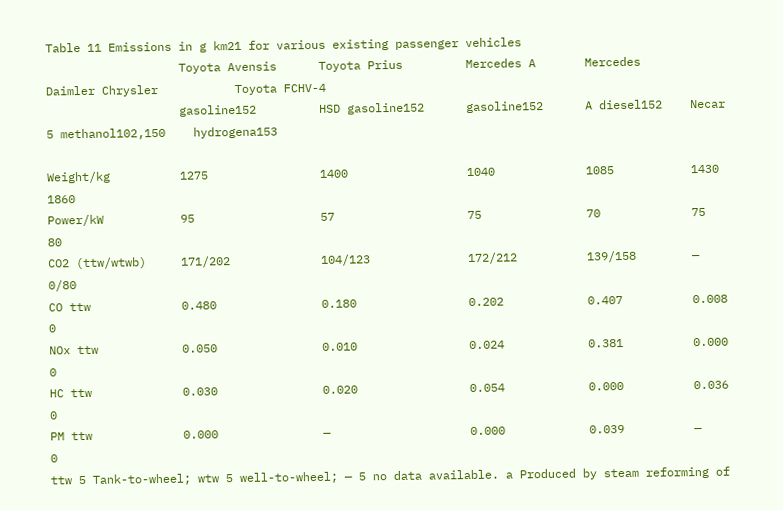Table 11 Emissions in g km21 for various existing passenger vehicles
                   Toyota Avensis      Toyota Prius         Mercedes A       Mercedes       Daimler Chrysler           Toyota FCHV-4
                   gasoline152         HSD gasoline152      gasoline152      A diesel152    Necar 5 methanol102,150    hydrogena153

Weight/kg          1275                1400                 1040             1085           1430                       1860
Power/kW           95                  57                   75               70             75                           80
CO2 (ttw/wtwb)     171/202             104/123              172/212          139/158        —                          0/80
CO ttw             0.480               0.180                0.202            0.407          0.008                         0
NOx ttw            0.050               0.010                0.024            0.381          0.000                         0
HC ttw             0.030               0.020                0.054            0.000          0.036                         0
PM ttw             0.000               —                    0.000            0.039          —                             0
ttw 5 Tank-to-wheel; wtw 5 well-to-wheel; — 5 no data available. a Produced by steam reforming of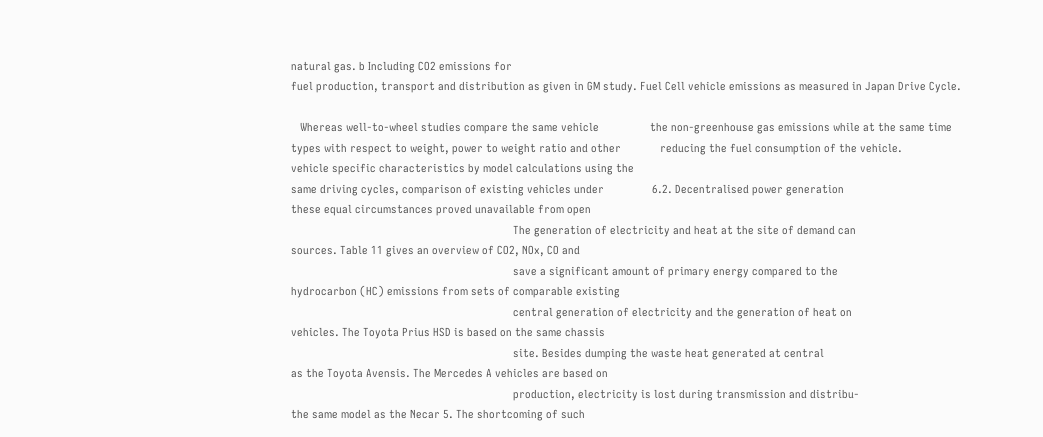natural gas. b Including CO2 emissions for
fuel production, transport and distribution as given in GM study. Fuel Cell vehicle emissions as measured in Japan Drive Cycle.

   Whereas well-to-wheel studies compare the same vehicle                 the non-greenhouse gas emissions while at the same time
types with respect to weight, power to weight ratio and other             reducing the fuel consumption of the vehicle.
vehicle specific characteristics by model calculations using the
same driving cycles, comparison of existing vehicles under                6.2. Decentralised power generation
these equal circumstances proved unavailable from open
                                                                          The generation of electricity and heat at the site of demand can
sources. Table 11 gives an overview of CO2, NOx, CO and
                                                                          save a significant amount of primary energy compared to the
hydrocarbon (HC) emissions from sets of comparable existing
                                                                          central generation of electricity and the generation of heat on
vehicles. The Toyota Prius HSD is based on the same chassis
                                                                          site. Besides dumping the waste heat generated at central
as the Toyota Avensis. The Mercedes A vehicles are based on
                                                                          production, electricity is lost during transmission and distribu-
the same model as the Necar 5. The shortcoming of such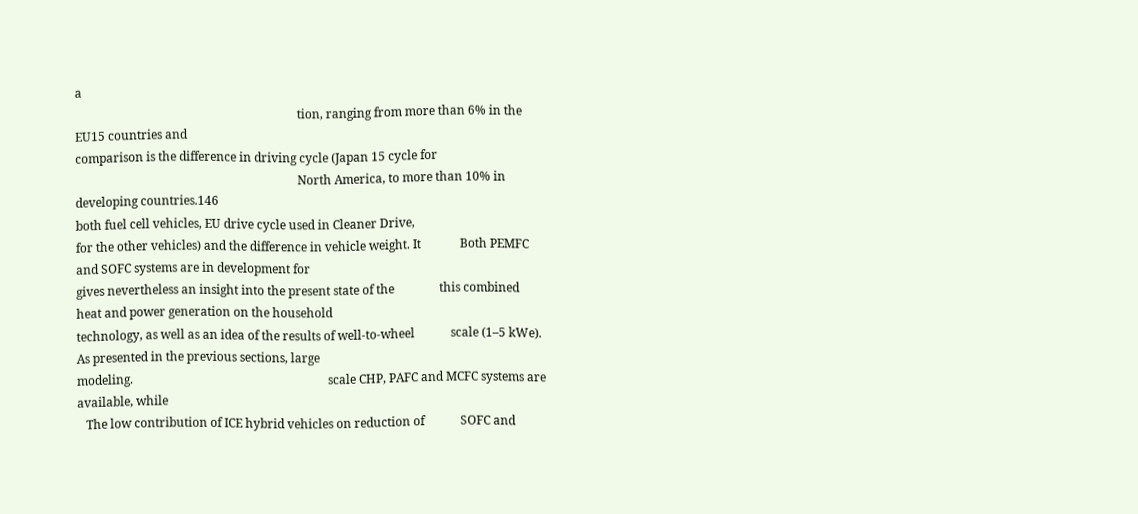a
                                                                          tion, ranging from more than 6% in the EU15 countries and
comparison is the difference in driving cycle (Japan 15 cycle for
                                                                          North America, to more than 10% in developing countries.146
both fuel cell vehicles, EU drive cycle used in Cleaner Drive,
for the other vehicles) and the difference in vehicle weight. It             Both PEMFC and SOFC systems are in development for
gives nevertheless an insight into the present state of the               this combined heat and power generation on the household
technology, as well as an idea of the results of well-to-wheel            scale (1–5 kWe). As presented in the previous sections, large
modeling.                                                                 scale CHP, PAFC and MCFC systems are available, while
   The low contribution of ICE hybrid vehicles on reduction of            SOFC and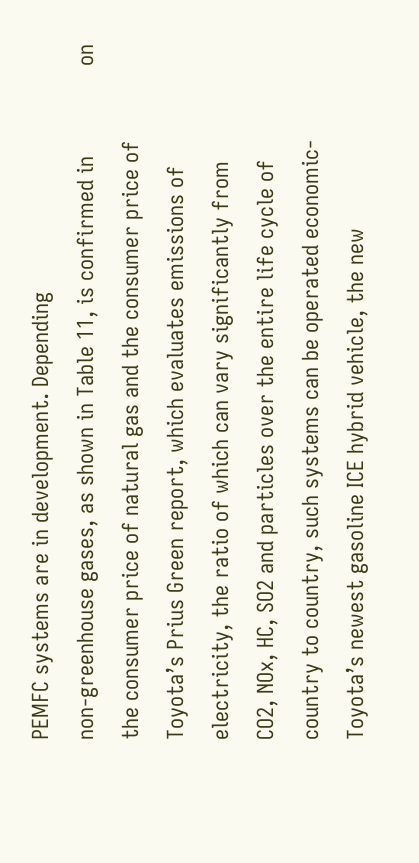PEMFC systems are in development. Depending
non-greenhouse gases, as shown in Table 11, is confirmed in               on the consumer price of natural gas and the consumer price of
Toyota’s Prius Green report, which evaluates emissions of                 electricity, the ratio of which can vary significantly from
CO2, NOx, HC, SO2 and particles over the entire life cycle of             country to country, such systems can be operated economic-
Toyota’s newest gasoline ICE hybrid vehicle, the new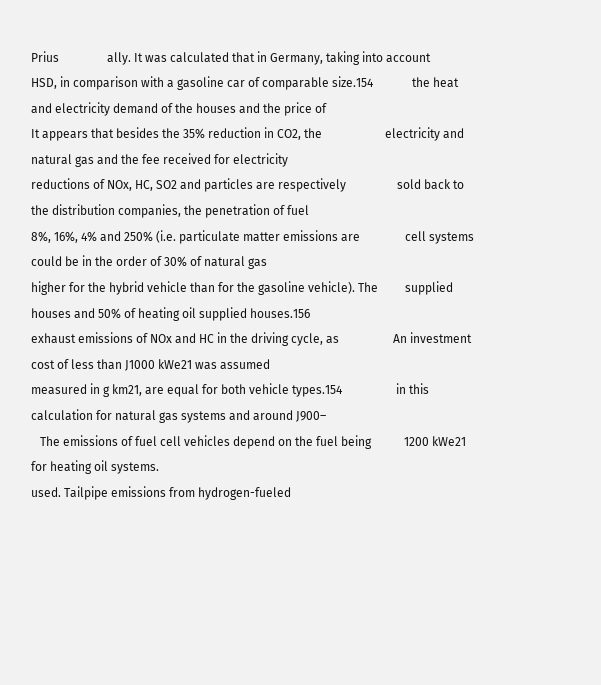Prius                ally. It was calculated that in Germany, taking into account
HSD, in comparison with a gasoline car of comparable size.154             the heat and electricity demand of the houses and the price of
It appears that besides the 35% reduction in CO2, the                     electricity and natural gas and the fee received for electricity
reductions of NOx, HC, SO2 and particles are respectively                 sold back to the distribution companies, the penetration of fuel
8%, 16%, 4% and 250% (i.e. particulate matter emissions are               cell systems could be in the order of 30% of natural gas
higher for the hybrid vehicle than for the gasoline vehicle). The         supplied houses and 50% of heating oil supplied houses.156
exhaust emissions of NOx and HC in the driving cycle, as                  An investment cost of less than J1000 kWe21 was assumed
measured in g km21, are equal for both vehicle types.154                  in this calculation for natural gas systems and around J900–
   The emissions of fuel cell vehicles depend on the fuel being           1200 kWe21 for heating oil systems.
used. Tailpipe emissions from hydrogen-fueled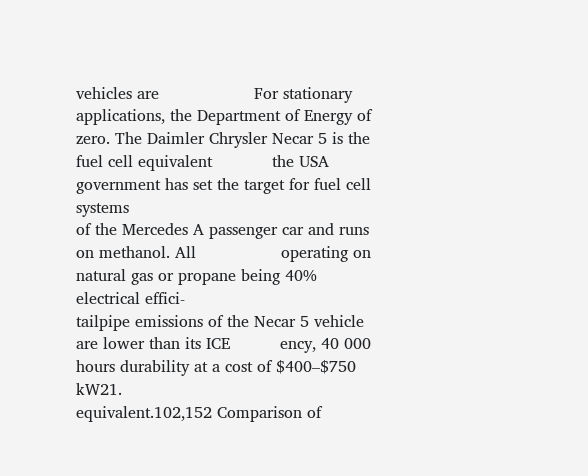vehicles are                   For stationary applications, the Department of Energy of
zero. The Daimler Chrysler Necar 5 is the fuel cell equivalent            the USA government has set the target for fuel cell systems
of the Mercedes A passenger car and runs on methanol. All                 operating on natural gas or propane being 40% electrical effici-
tailpipe emissions of the Necar 5 vehicle are lower than its ICE          ency, 40 000 hours durability at a cost of $400–$750 kW21.
equivalent.102,152 Comparison of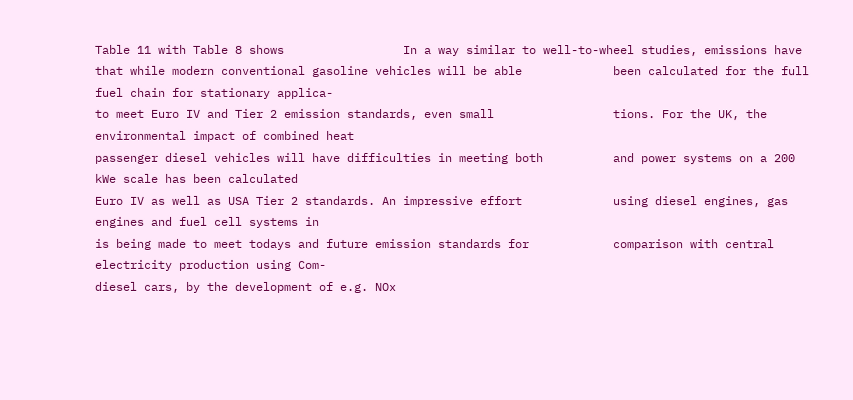Table 11 with Table 8 shows                 In a way similar to well-to-wheel studies, emissions have
that while modern conventional gasoline vehicles will be able             been calculated for the full fuel chain for stationary applica-
to meet Euro IV and Tier 2 emission standards, even small                 tions. For the UK, the environmental impact of combined heat
passenger diesel vehicles will have difficulties in meeting both          and power systems on a 200 kWe scale has been calculated
Euro IV as well as USA Tier 2 standards. An impressive effort             using diesel engines, gas engines and fuel cell systems in
is being made to meet todays and future emission standards for            comparison with central electricity production using Com-
diesel cars, by the development of e.g. NOx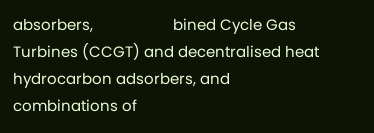absorbers,                    bined Cycle Gas Turbines (CCGT) and decentralised heat
hydrocarbon adsorbers, and combinations of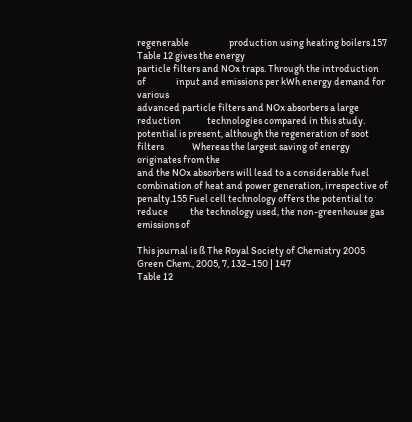regenerable                    production using heating boilers.157 Table 12 gives the energy
particle filters and NOx traps. Through the introduction of               input and emissions per kWh energy demand for various
advanced particle filters and NOx absorbers a large reduction             technologies compared in this study.
potential is present, although the regeneration of soot filters              Whereas the largest saving of energy originates from the
and the NOx absorbers will lead to a considerable fuel                    combination of heat and power generation, irrespective of
penalty.155 Fuel cell technology offers the potential to reduce           the technology used, the non-greenhouse gas emissions of

This journal is ß The Royal Society of Chemistry 2005                                               Green Chem., 2005, 7, 132–150 | 147
Table 12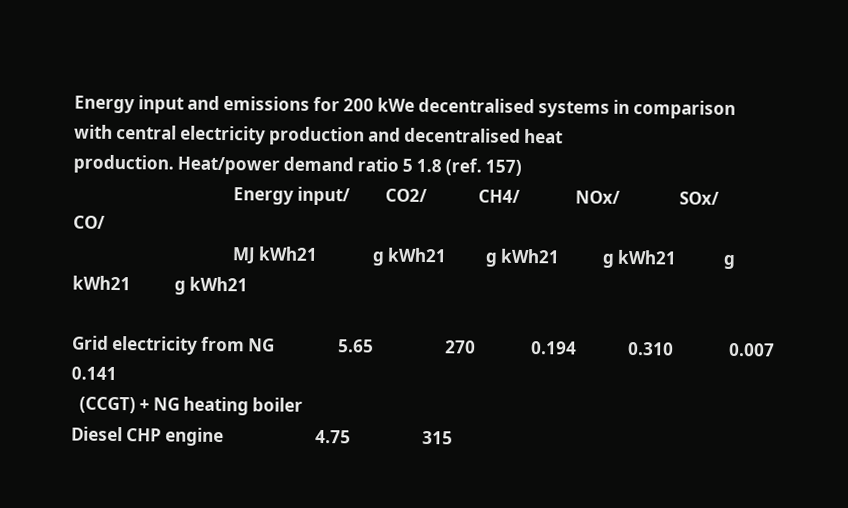Energy input and emissions for 200 kWe decentralised systems in comparison with central electricity production and decentralised heat
production. Heat/power demand ratio 5 1.8 (ref. 157)
                                        Energy input/         CO2/             CH4/              NOx/               SOx/              CO/
                                        MJ kWh21              g kWh21          g kWh21           g kWh21            g kWh21           g kWh21

Grid electricity from NG                5.65                  270              0.194             0.310              0.007             0.141
  (CCGT) + NG heating boiler
Diesel CHP engine                       4.75                  315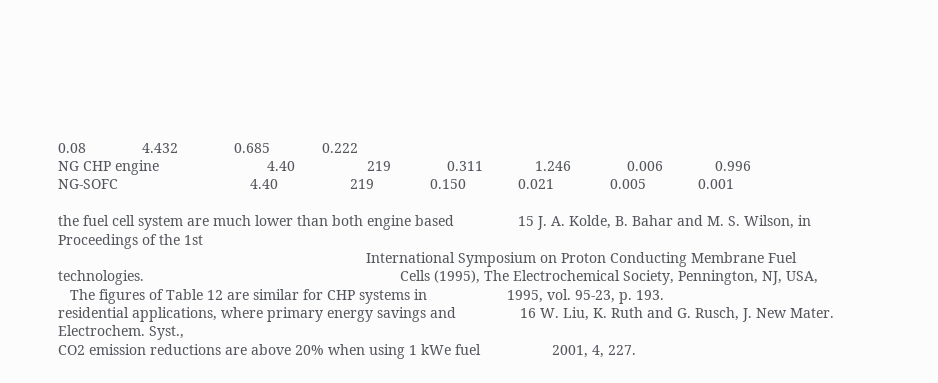0.08              4.432              0.685             0.222
NG CHP engine                           4.40                  219              0.311             1.246              0.006             0.996
NG-SOFC                                 4.40                  219              0.150             0.021              0.005             0.001

the fuel cell system are much lower than both engine based                15 J. A. Kolde, B. Bahar and M. S. Wilson, in Proceedings of the 1st
                                                                             International Symposium on Proton Conducting Membrane Fuel
technologies.                                                                Cells (1995), The Electrochemical Society, Pennington, NJ, USA,
   The figures of Table 12 are similar for CHP systems in                    1995, vol. 95-23, p. 193.
residential applications, where primary energy savings and                16 W. Liu, K. Ruth and G. Rusch, J. New Mater. Electrochem. Syst.,
CO2 emission reductions are above 20% when using 1 kWe fuel                  2001, 4, 227.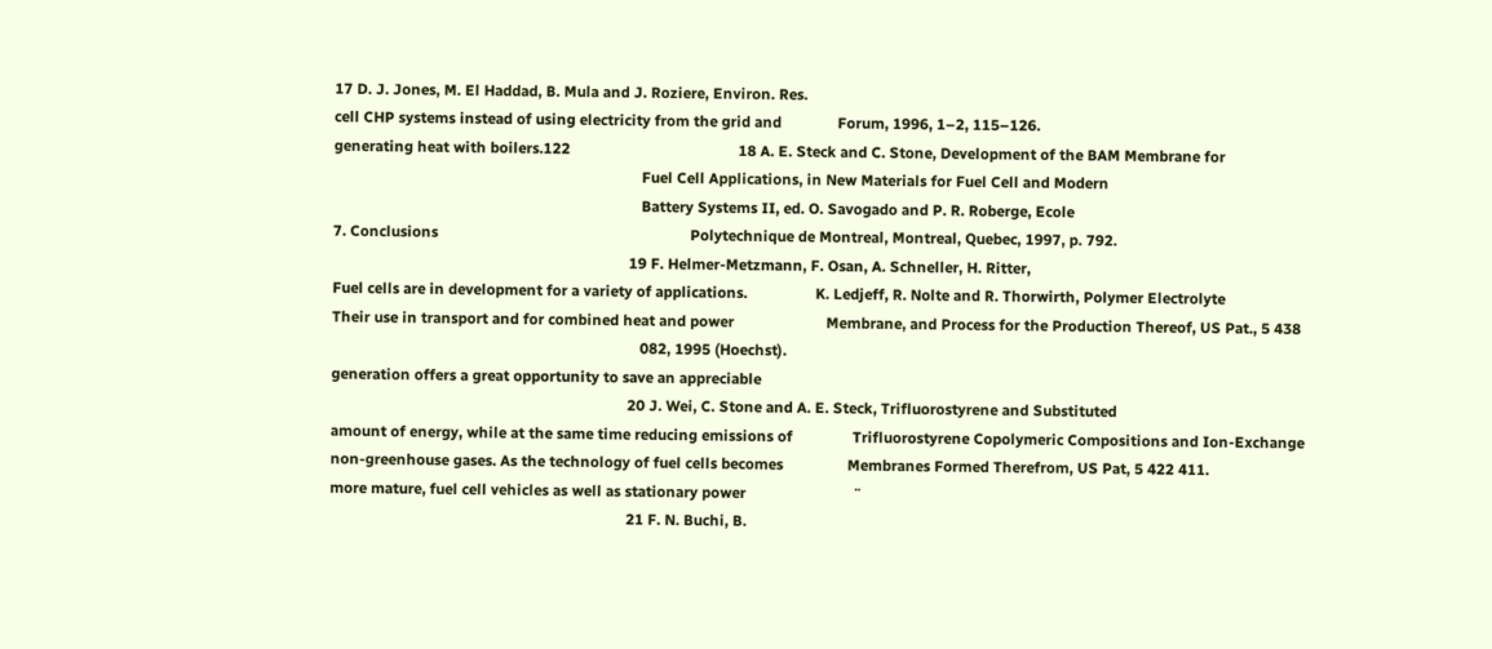17 D. J. Jones, M. El Haddad, B. Mula and J. Roziere, Environ. Res.
cell CHP systems instead of using electricity from the grid and              Forum, 1996, 1–2, 115–126.
generating heat with boilers.122                                          18 A. E. Steck and C. Stone, Development of the BAM Membrane for
                                                                             Fuel Cell Applications, in New Materials for Fuel Cell and Modern
                                                                             Battery Systems II, ed. O. Savogado and P. R. Roberge, Ecole
7. Conclusions                                                               Polytechnique de Montreal, Montreal, Quebec, 1997, p. 792.
                                                                          19 F. Helmer-Metzmann, F. Osan, A. Schneller, H. Ritter,
Fuel cells are in development for a variety of applications.                 K. Ledjeff, R. Nolte and R. Thorwirth, Polymer Electrolyte
Their use in transport and for combined heat and power                       Membrane, and Process for the Production Thereof, US Pat., 5 438
                                                                             082, 1995 (Hoechst).
generation offers a great opportunity to save an appreciable
                                                                          20 J. Wei, C. Stone and A. E. Steck, Trifluorostyrene and Substituted
amount of energy, while at the same time reducing emissions of               Trifluorostyrene Copolymeric Compositions and Ion-Exchange
non-greenhouse gases. As the technology of fuel cells becomes                Membranes Formed Therefrom, US Pat, 5 422 411.
more mature, fuel cell vehicles as well as stationary power                           ¨
                                                                          21 F. N. Buchi, B.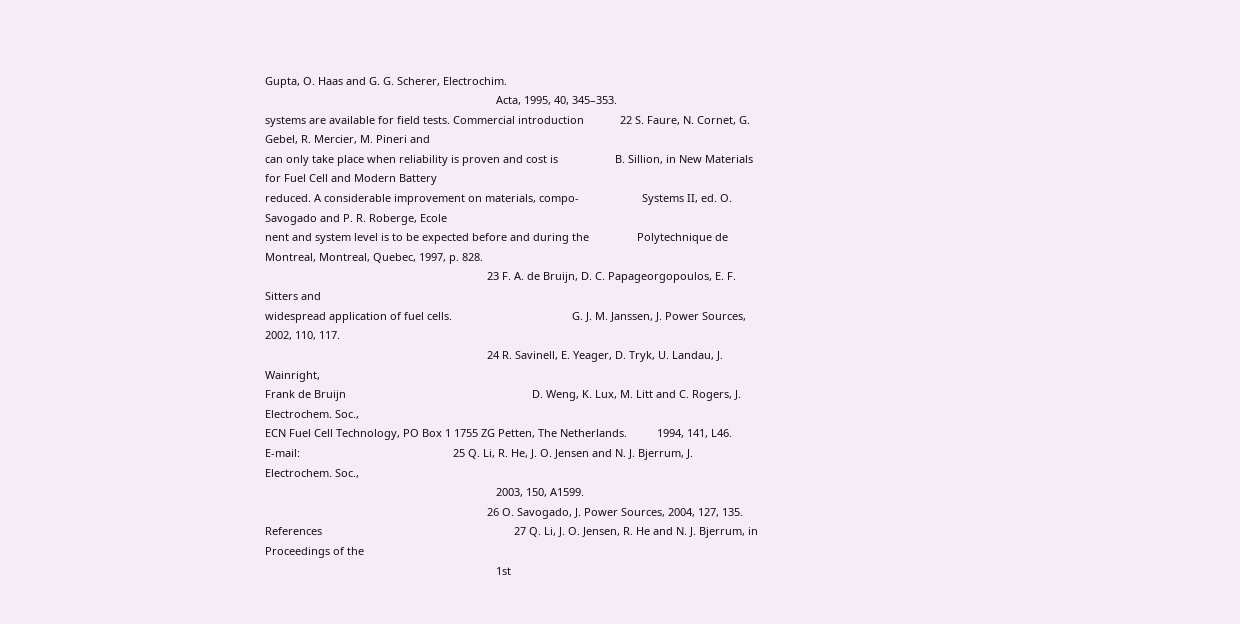Gupta, O. Haas and G. G. Scherer, Electrochim.
                                                                             Acta, 1995, 40, 345–353.
systems are available for field tests. Commercial introduction            22 S. Faure, N. Cornet, G. Gebel, R. Mercier, M. Pineri and
can only take place when reliability is proven and cost is                   B. Sillion, in New Materials for Fuel Cell and Modern Battery
reduced. A considerable improvement on materials, compo-                     Systems II, ed. O. Savogado and P. R. Roberge, Ecole
nent and system level is to be expected before and during the                Polytechnique de Montreal, Montreal, Quebec, 1997, p. 828.
                                                                          23 F. A. de Bruijn, D. C. Papageorgopoulos, E. F. Sitters and
widespread application of fuel cells.                                        G. J. M. Janssen, J. Power Sources, 2002, 110, 117.
                                                                          24 R. Savinell, E. Yeager, D. Tryk, U. Landau, J. Wainright,
Frank de Bruijn                                                              D. Weng, K. Lux, M. Litt and C. Rogers, J. Electrochem. Soc.,
ECN Fuel Cell Technology, PO Box 1 1755 ZG Petten, The Netherlands.          1994, 141, L46.
E-mail:                                                   25 Q. Li, R. He, J. O. Jensen and N. J. Bjerrum, J. Electrochem. Soc.,
                                                                             2003, 150, A1599.
                                                                          26 O. Savogado, J. Power Sources, 2004, 127, 135.
References                                                                27 Q. Li, J. O. Jensen, R. He and N. J. Bjerrum, in Proceedings of the
                                                                             1st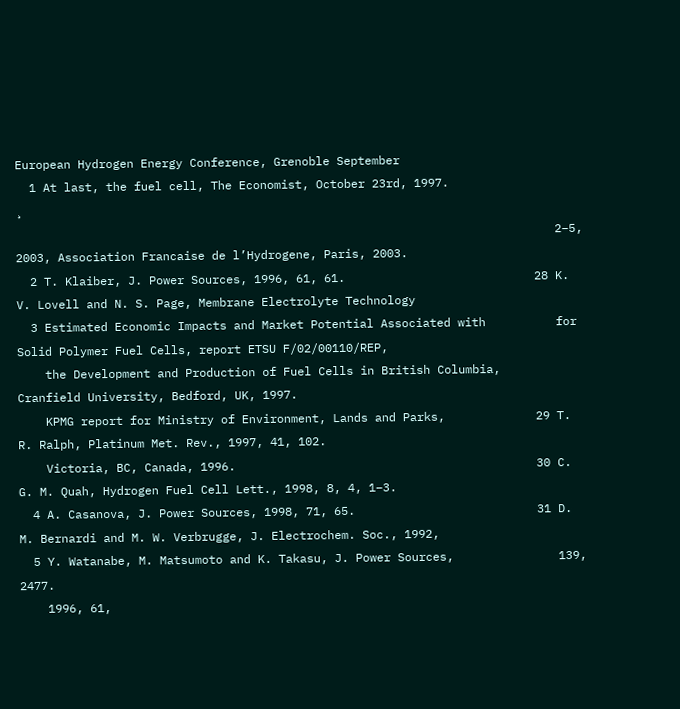European Hydrogen Energy Conference, Grenoble September
  1 At last, the fuel cell, The Economist, October 23rd, 1997.                                            ¸
                                                                             2–5, 2003, Association Francaise de l’Hydrogene, Paris, 2003.
  2 T. Klaiber, J. Power Sources, 1996, 61, 61.                           28 K. V. Lovell and N. S. Page, Membrane Electrolyte Technology
  3 Estimated Economic Impacts and Market Potential Associated with          for Solid Polymer Fuel Cells, report ETSU F/02/00110/REP,
    the Development and Production of Fuel Cells in British Columbia,        Cranfield University, Bedford, UK, 1997.
    KPMG report for Ministry of Environment, Lands and Parks,             29 T. R. Ralph, Platinum Met. Rev., 1997, 41, 102.
    Victoria, BC, Canada, 1996.                                           30 C. G. M. Quah, Hydrogen Fuel Cell Lett., 1998, 8, 4, 1–3.
  4 A. Casanova, J. Power Sources, 1998, 71, 65.                          31 D. M. Bernardi and M. W. Verbrugge, J. Electrochem. Soc., 1992,
  5 Y. Watanabe, M. Matsumoto and K. Takasu, J. Power Sources,               139, 2477.
    1996, 61,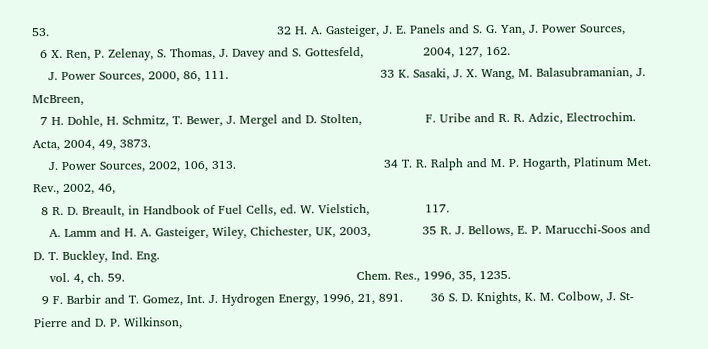53.                                                         32 H. A. Gasteiger, J. E. Panels and S. G. Yan, J. Power Sources,
  6 X. Ren, P. Zelenay, S. Thomas, J. Davey and S. Gottesfeld,               2004, 127, 162.
    J. Power Sources, 2000, 86, 111.                                      33 K. Sasaki, J. X. Wang, M. Balasubramanian, J. McBreen,
  7 H. Dohle, H. Schmitz, T. Bewer, J. Mergel and D. Stolten,                F. Uribe and R. R. Adzic, Electrochim. Acta, 2004, 49, 3873.
    J. Power Sources, 2002, 106, 313.                                     34 T. R. Ralph and M. P. Hogarth, Platinum Met. Rev., 2002, 46,
  8 R. D. Breault, in Handbook of Fuel Cells, ed. W. Vielstich,              117.
    A. Lamm and H. A. Gasteiger, Wiley, Chichester, UK, 2003,             35 R. J. Bellows, E. P. Marucchi-Soos and D. T. Buckley, Ind. Eng.
    vol. 4, ch. 59.                                                          Chem. Res., 1996, 35, 1235.
  9 F. Barbir and T. Gomez, Int. J. Hydrogen Energy, 1996, 21, 891.       36 S. D. Knights, K. M. Colbow, J. St-Pierre and D. P. Wilkinson,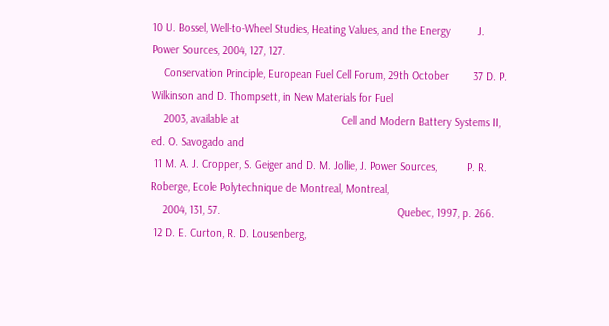10 U. Bossel, Well-to-Wheel Studies, Heating Values, and the Energy         J. Power Sources, 2004, 127, 127.
    Conservation Principle, European Fuel Cell Forum, 29th October        37 D. P. Wilkinson and D. Thompsett, in New Materials for Fuel
    2003, available at                                  Cell and Modern Battery Systems II, ed. O. Savogado and
 11 M. A. J. Cropper, S. Geiger and D. M. Jollie, J. Power Sources,          P. R. Roberge, Ecole Polytechnique de Montreal, Montreal,
    2004, 131, 57.                                                           Quebec, 1997, p. 266.
 12 D. E. Curton, R. D. Lousenberg,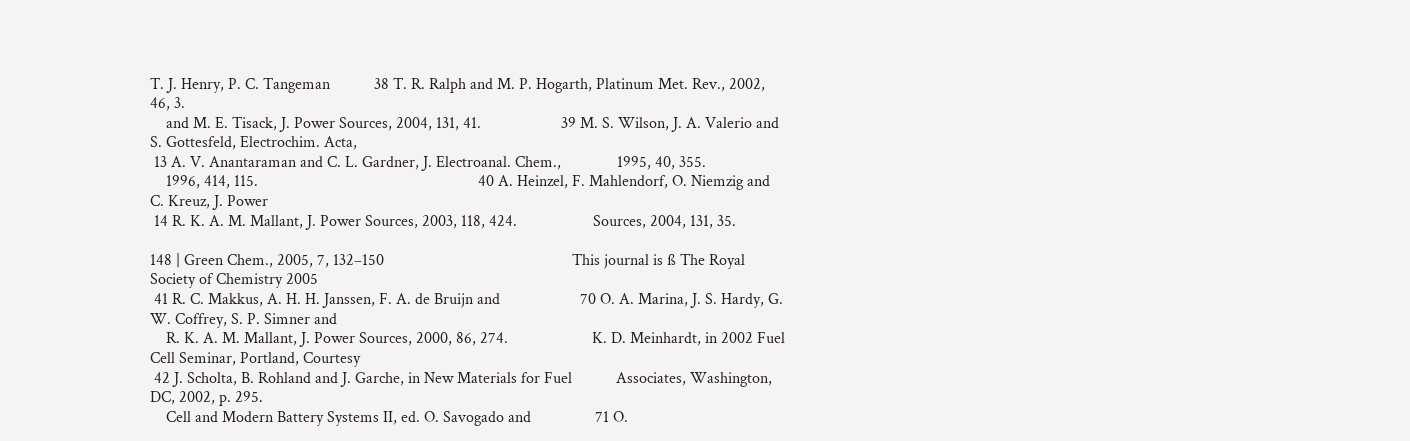T. J. Henry, P. C. Tangeman           38 T. R. Ralph and M. P. Hogarth, Platinum Met. Rev., 2002, 46, 3.
    and M. E. Tisack, J. Power Sources, 2004, 131, 41.                    39 M. S. Wilson, J. A. Valerio and S. Gottesfeld, Electrochim. Acta,
 13 A. V. Anantaraman and C. L. Gardner, J. Electroanal. Chem.,              1995, 40, 355.
    1996, 414, 115.                                                       40 A. Heinzel, F. Mahlendorf, O. Niemzig and C. Kreuz, J. Power
 14 R. K. A. M. Mallant, J. Power Sources, 2003, 118, 424.                   Sources, 2004, 131, 35.

148 | Green Chem., 2005, 7, 132–150                                               This journal is ß The Royal Society of Chemistry 2005
 41 R. C. Makkus, A. H. H. Janssen, F. A. de Bruijn and                    70 O. A. Marina, J. S. Hardy, G. W. Coffrey, S. P. Simner and
    R. K. A. M. Mallant, J. Power Sources, 2000, 86, 274.                     K. D. Meinhardt, in 2002 Fuel Cell Seminar, Portland, Courtesy
 42 J. Scholta, B. Rohland and J. Garche, in New Materials for Fuel           Associates, Washington, DC, 2002, p. 295.
    Cell and Modern Battery Systems II, ed. O. Savogado and                71 O.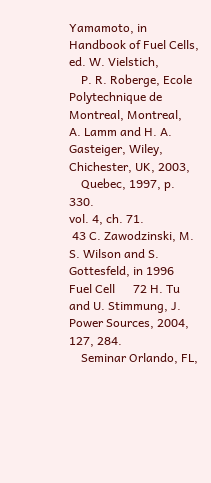Yamamoto, in Handbook of Fuel Cells, ed. W. Vielstich,
    P. R. Roberge, Ecole Polytechnique de Montreal, Montreal,                 A. Lamm and H. A. Gasteiger, Wiley, Chichester, UK, 2003,
    Quebec, 1997, p. 330.                                                     vol. 4, ch. 71.
 43 C. Zawodzinski, M. S. Wilson and S. Gottesfeld, in 1996 Fuel Cell      72 H. Tu and U. Stimmung, J. Power Sources, 2004, 127, 284.
    Seminar Orlando, FL,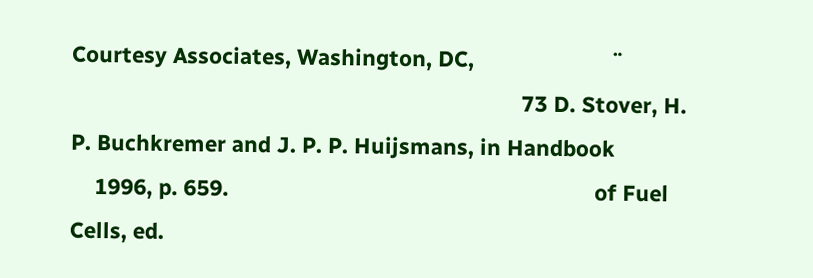Courtesy Associates, Washington, DC,                       ¨
                                                                           73 D. Stover, H. P. Buchkremer and J. P. P. Huijsmans, in Handbook
    1996, p. 659.                                                             of Fuel Cells, ed.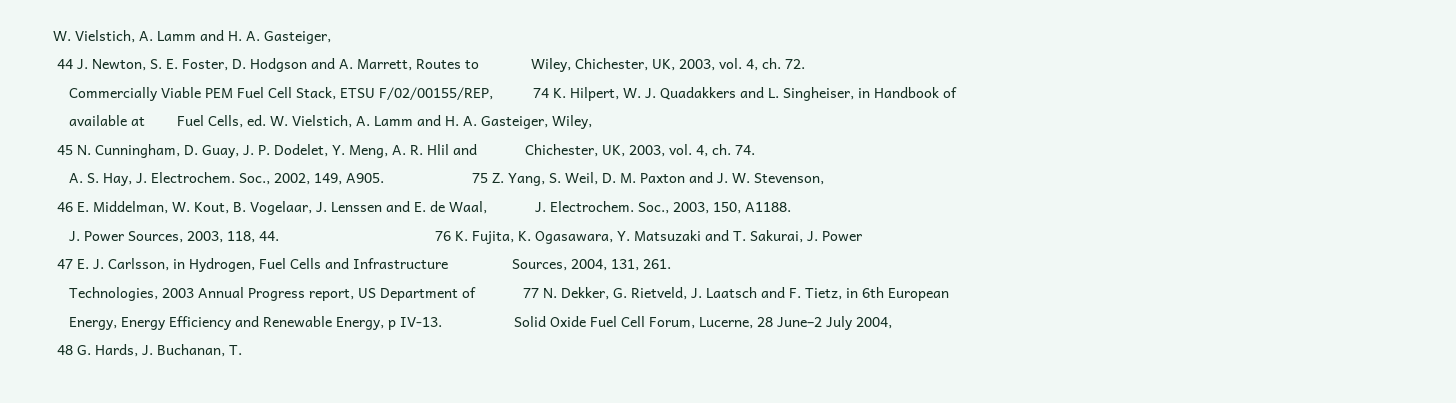W. Vielstich, A. Lamm and H. A. Gasteiger,
 44 J. Newton, S. E. Foster, D. Hodgson and A. Marrett, Routes to             Wiley, Chichester, UK, 2003, vol. 4, ch. 72.
    Commercially Viable PEM Fuel Cell Stack, ETSU F/02/00155/REP,          74 K. Hilpert, W. J. Quadakkers and L. Singheiser, in Handbook of
    available at        Fuel Cells, ed. W. Vielstich, A. Lamm and H. A. Gasteiger, Wiley,
 45 N. Cunningham, D. Guay, J. P. Dodelet, Y. Meng, A. R. Hlil and            Chichester, UK, 2003, vol. 4, ch. 74.
    A. S. Hay, J. Electrochem. Soc., 2002, 149, A905.                      75 Z. Yang, S. Weil, D. M. Paxton and J. W. Stevenson,
 46 E. Middelman, W. Kout, B. Vogelaar, J. Lenssen and E. de Waal,            J. Electrochem. Soc., 2003, 150, A1188.
    J. Power Sources, 2003, 118, 44.                                       76 K. Fujita, K. Ogasawara, Y. Matsuzaki and T. Sakurai, J. Power
 47 E. J. Carlsson, in Hydrogen, Fuel Cells and Infrastructure                Sources, 2004, 131, 261.
    Technologies, 2003 Annual Progress report, US Department of            77 N. Dekker, G. Rietveld, J. Laatsch and F. Tietz, in 6th European
    Energy, Energy Efficiency and Renewable Energy, p IV-13.                  Solid Oxide Fuel Cell Forum, Lucerne, 28 June–2 July 2004,
 48 G. Hards, J. Buchanan, T.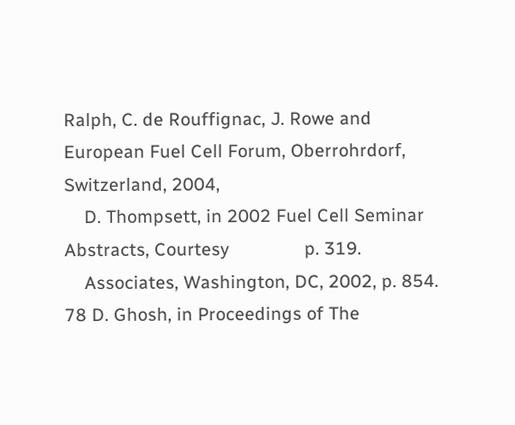Ralph, C. de Rouffignac, J. Rowe and            European Fuel Cell Forum, Oberrohrdorf, Switzerland, 2004,
    D. Thompsett, in 2002 Fuel Cell Seminar Abstracts, Courtesy               p. 319.
    Associates, Washington, DC, 2002, p. 854.                              78 D. Ghosh, in Proceedings of The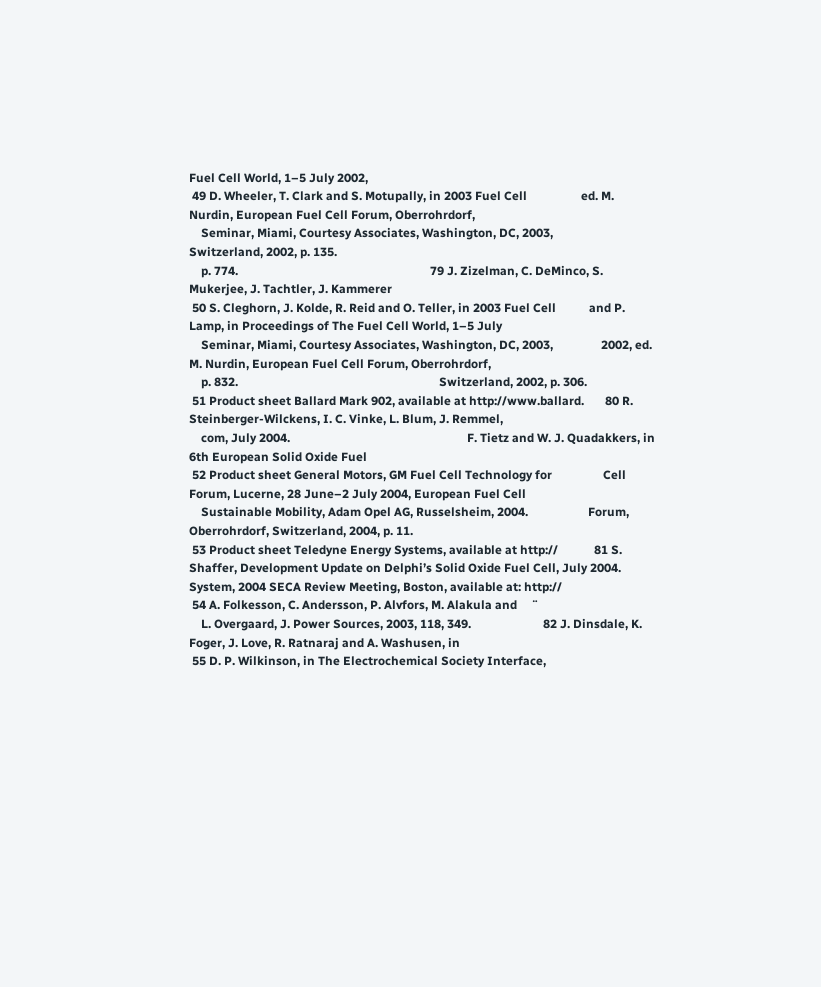Fuel Cell World, 1–5 July 2002,
 49 D. Wheeler, T. Clark and S. Motupally, in 2003 Fuel Cell                  ed. M. Nurdin, European Fuel Cell Forum, Oberrohrdorf,
    Seminar, Miami, Courtesy Associates, Washington, DC, 2003,                Switzerland, 2002, p. 135.
    p. 774.                                                                79 J. Zizelman, C. DeMinco, S. Mukerjee, J. Tachtler, J. Kammerer
 50 S. Cleghorn, J. Kolde, R. Reid and O. Teller, in 2003 Fuel Cell           and P. Lamp, in Proceedings of The Fuel Cell World, 1–5 July
    Seminar, Miami, Courtesy Associates, Washington, DC, 2003,                2002, ed. M. Nurdin, European Fuel Cell Forum, Oberrohrdorf,
    p. 832.                                                                   Switzerland, 2002, p. 306.
 51 Product sheet Ballard Mark 902, available at http://www.ballard.       80 R. Steinberger-Wilckens, I. C. Vinke, L. Blum, J. Remmel,
    com, July 2004.                                                           F. Tietz and W. J. Quadakkers, in 6th European Solid Oxide Fuel
 52 Product sheet General Motors, GM Fuel Cell Technology for                 Cell Forum, Lucerne, 28 June–2 July 2004, European Fuel Cell
    Sustainable Mobility, Adam Opel AG, Russelsheim, 2004.                    Forum, Oberrohrdorf, Switzerland, 2004, p. 11.
 53 Product sheet Teledyne Energy Systems, available at http://            81 S. Shaffer, Development Update on Delphi’s Solid Oxide Fuel Cell, July 2004.                                            System, 2004 SECA Review Meeting, Boston, available at: http://
 54 A. Folkesson, C. Andersson, P. Alvfors, M. Alakula and     ¨
    L. Overgaard, J. Power Sources, 2003, 118, 349.                        82 J. Dinsdale, K. Foger, J. Love, R. Ratnaraj and A. Washusen, in
 55 D. P. Wilkinson, in The Electrochemical Society Interface,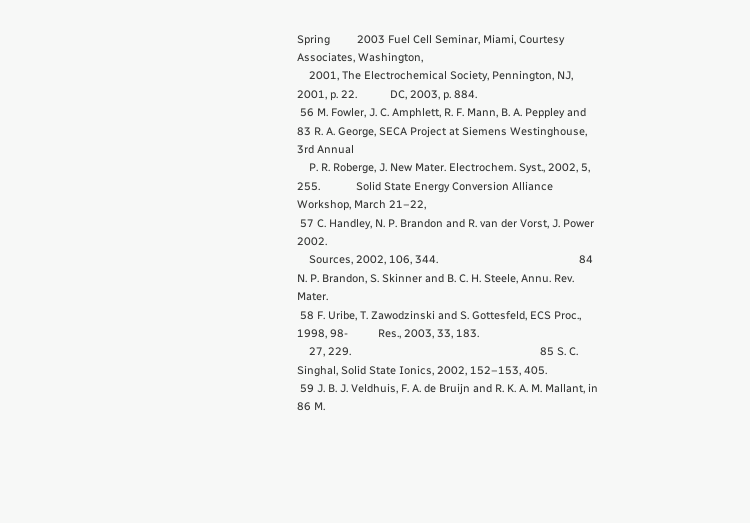Spring         2003 Fuel Cell Seminar, Miami, Courtesy Associates, Washington,
    2001, The Electrochemical Society, Pennington, NJ, 2001, p. 22.           DC, 2003, p. 884.
 56 M. Fowler, J. C. Amphlett, R. F. Mann, B. A. Peppley and               83 R. A. George, SECA Project at Siemens Westinghouse, 3rd Annual
    P. R. Roberge, J. New Mater. Electrochem. Syst., 2002, 5, 255.            Solid State Energy Conversion Alliance Workshop, March 21–22,
 57 C. Handley, N. P. Brandon and R. van der Vorst, J. Power                  2002.
    Sources, 2002, 106, 344.                                               84 N. P. Brandon, S. Skinner and B. C. H. Steele, Annu. Rev. Mater.
 58 F. Uribe, T. Zawodzinski and S. Gottesfeld, ECS Proc., 1998, 98-          Res., 2003, 33, 183.
    27, 229.                                                               85 S. C. Singhal, Solid State Ionics, 2002, 152–153, 405.
 59 J. B. J. Veldhuis, F. A. de Bruijn and R. K. A. M. Mallant, in         86 M.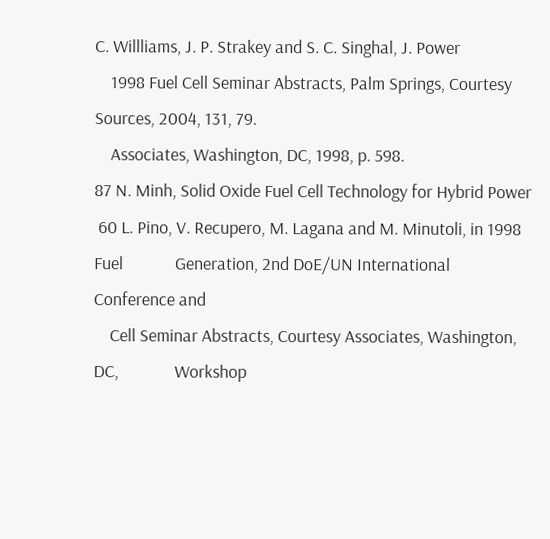C. Willliams, J. P. Strakey and S. C. Singhal, J. Power
    1998 Fuel Cell Seminar Abstracts, Palm Springs, Courtesy                  Sources, 2004, 131, 79.
    Associates, Washington, DC, 1998, p. 598.                              87 N. Minh, Solid Oxide Fuel Cell Technology for Hybrid Power
 60 L. Pino, V. Recupero, M. Lagana and M. Minutoli, in 1998 Fuel             Generation, 2nd DoE/UN International Conference and
    Cell Seminar Abstracts, Courtesy Associates, Washington, DC,              Workshop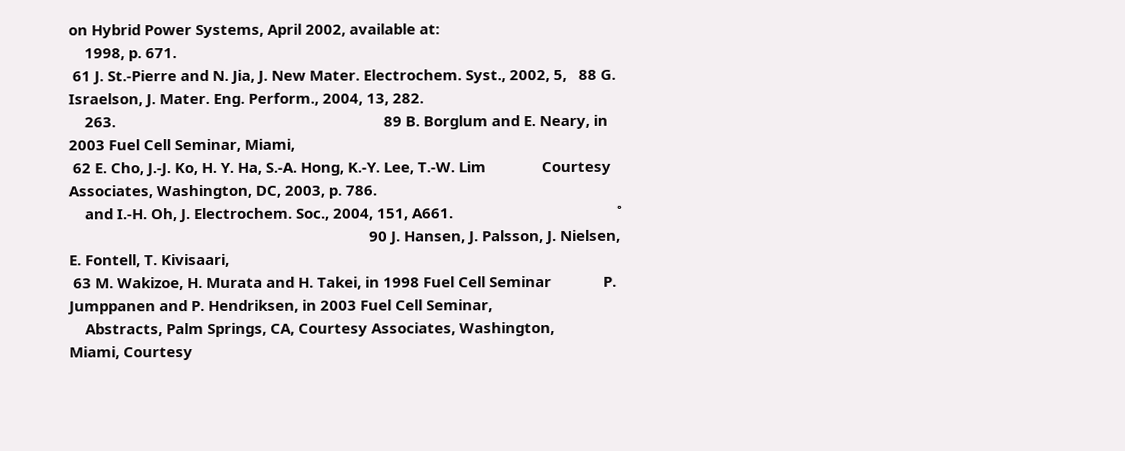on Hybrid Power Systems, April 2002, available at:
    1998, p. 671.
 61 J. St.-Pierre and N. Jia, J. New Mater. Electrochem. Syst., 2002, 5,   88 G. Israelson, J. Mater. Eng. Perform., 2004, 13, 282.
    263.                                                                   89 B. Borglum and E. Neary, in 2003 Fuel Cell Seminar, Miami,
 62 E. Cho, J.-J. Ko, H. Y. Ha, S.-A. Hong, K.-Y. Lee, T.-W. Lim              Courtesy Associates, Washington, DC, 2003, p. 786.
    and I.-H. Oh, J. Electrochem. Soc., 2004, 151, A661.                                         ˚
                                                                           90 J. Hansen, J. Palsson, J. Nielsen, E. Fontell, T. Kivisaari,
 63 M. Wakizoe, H. Murata and H. Takei, in 1998 Fuel Cell Seminar             P. Jumppanen and P. Hendriksen, in 2003 Fuel Cell Seminar,
    Abstracts, Palm Springs, CA, Courtesy Associates, Washington,             Miami, Courtesy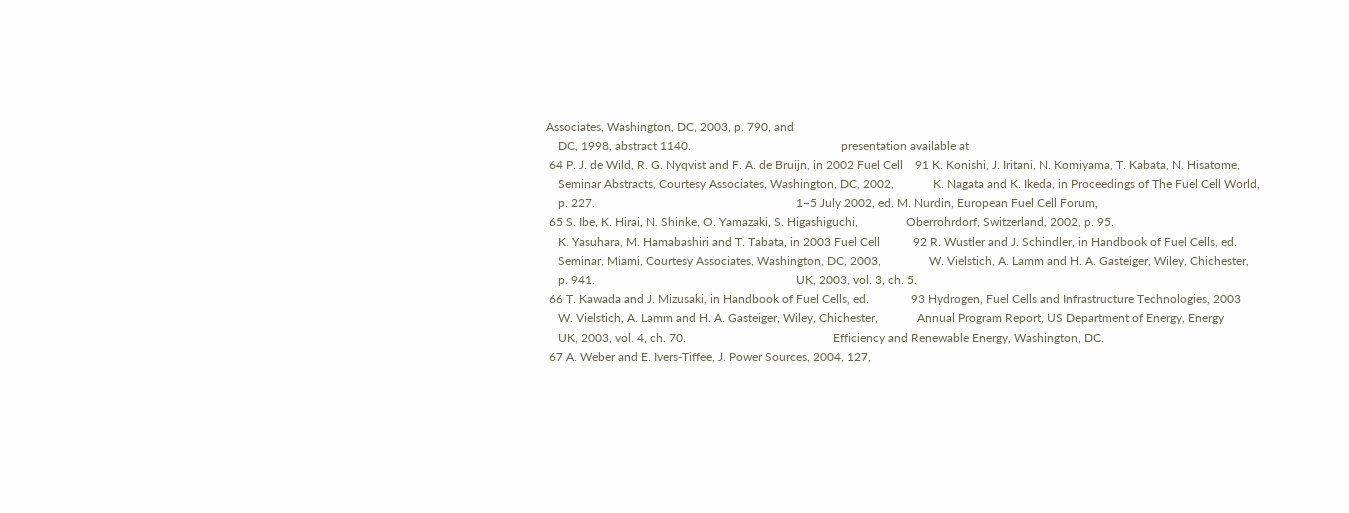Associates, Washington, DC, 2003, p. 790, and
    DC, 1998, abstract 1140.                                                  presentation available at
 64 P. J. de Wild, R. G. Nyqvist and F. A. de Bruijn, in 2002 Fuel Cell    91 K. Konishi, J. Iritani, N. Komiyama, T. Kabata, N. Hisatome,
    Seminar Abstracts, Courtesy Associates, Washington, DC, 2002,             K. Nagata and K. Ikeda, in Proceedings of The Fuel Cell World,
    p. 227.                                                                   1–5 July 2002, ed. M. Nurdin, European Fuel Cell Forum,
 65 S. Ibe, K. Hirai, N. Shinke, O. Yamazaki, S. Higashiguchi,                Oberrohrdorf, Switzerland, 2002, p. 95.
    K. Yasuhara, M. Hamabashiri and T. Tabata, in 2003 Fuel Cell           92 R. Wustler and J. Schindler, in Handbook of Fuel Cells, ed.
    Seminar, Miami, Courtesy Associates, Washington, DC, 2003,                W. Vielstich, A. Lamm and H. A. Gasteiger, Wiley, Chichester,
    p. 941.                                                                   UK, 2003, vol. 3, ch. 5.
 66 T. Kawada and J. Mizusaki, in Handbook of Fuel Cells, ed.              93 Hydrogen, Fuel Cells and Infrastructure Technologies, 2003
    W. Vielstich, A. Lamm and H. A. Gasteiger, Wiley, Chichester,             Annual Program Report, US Department of Energy, Energy
    UK, 2003, vol. 4, ch. 70.                                                 Efficiency and Renewable Energy, Washington, DC.
 67 A. Weber and E. Ivers-Tiffee, J. Power Sources, 2004, 127,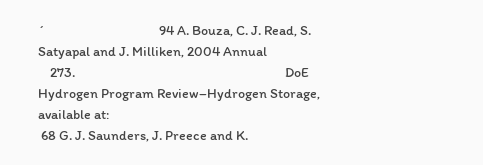´                                      94 A. Bouza, C. J. Read, S. Satyapal and J. Milliken, 2004 Annual
    273.                                                                      DoE Hydrogen Program Review–Hydrogen Storage, available at:
 68 G. J. Saunders, J. Preece and K.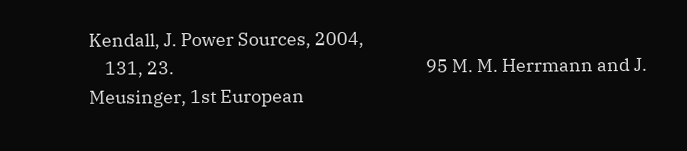Kendall, J. Power Sources, 2004,
    131, 23.                                                               95 M. M. Herrmann and J. Meusinger, 1st European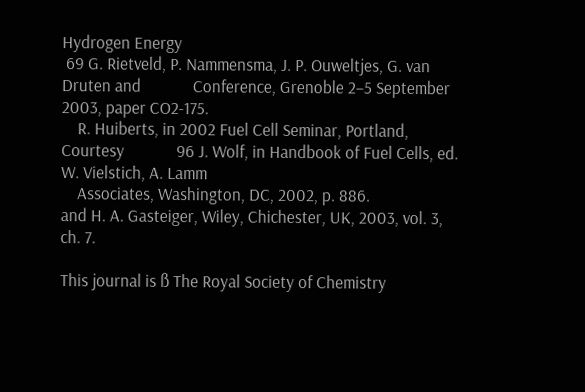Hydrogen Energy
 69 G. Rietveld, P. Nammensma, J. P. Ouweltjes, G. van Druten and             Conference, Grenoble 2–5 September 2003, paper CO2-175.
    R. Huiberts, in 2002 Fuel Cell Seminar, Portland, Courtesy             96 J. Wolf, in Handbook of Fuel Cells, ed. W. Vielstich, A. Lamm
    Associates, Washington, DC, 2002, p. 886.                                 and H. A. Gasteiger, Wiley, Chichester, UK, 2003, vol. 3, ch. 7.

This journal is ß The Royal Society of Chemistry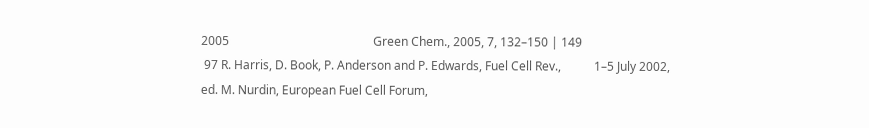2005                                                Green Chem., 2005, 7, 132–150 | 149
 97 R. Harris, D. Book, P. Anderson and P. Edwards, Fuel Cell Rev.,           1–5 July 2002, ed. M. Nurdin, European Fuel Cell Forum,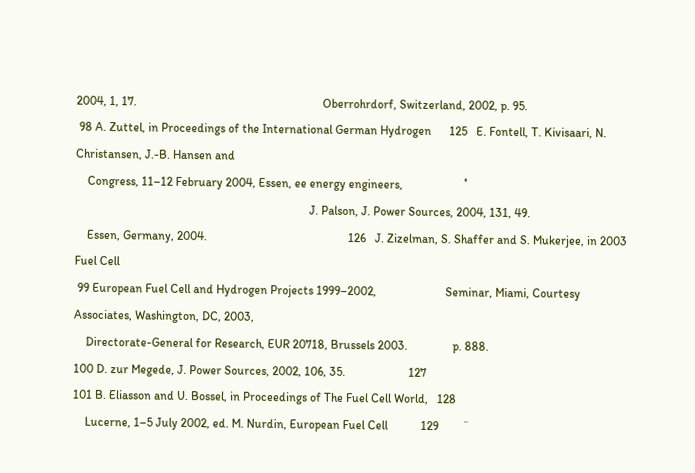2004, 1, 17.                                                              Oberrohrdorf, Switzerland, 2002, p. 95.
 98 A. Zuttel, in Proceedings of the International German Hydrogen      125   E. Fontell, T. Kivisaari, N. Christansen, J.-B. Hansen and
    Congress, 11–12 February 2004, Essen, ee energy engineers,                    ˚
                                                                              J. Palson, J. Power Sources, 2004, 131, 49.
    Essen, Germany, 2004.                                               126   J. Zizelman, S. Shaffer and S. Mukerjee, in 2003 Fuel Cell
 99 European Fuel Cell and Hydrogen Projects 1999–2002,                       Seminar, Miami, Courtesy Associates, Washington, DC, 2003,
    Directorate-General for Research, EUR 20718, Brussels 2003.               p. 888.
100 D. zur Megede, J. Power Sources, 2002, 106, 35.                     127
101 B. Eliasson and U. Bossel, in Proceedings of The Fuel Cell World,   128
    Lucerne, 1–5 July 2002, ed. M. Nurdin, European Fuel Cell           129        ¨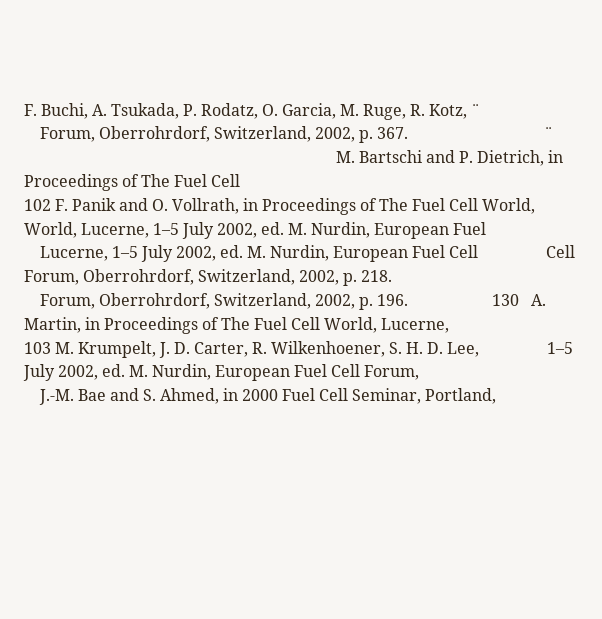F. Buchi, A. Tsukada, P. Rodatz, O. Garcia, M. Ruge, R. Kotz, ¨
    Forum, Oberrohrdorf, Switzerland, 2002, p. 367.                                  ¨
                                                                              M. Bartschi and P. Dietrich, in Proceedings of The Fuel Cell
102 F. Panik and O. Vollrath, in Proceedings of The Fuel Cell World,          World, Lucerne, 1–5 July 2002, ed. M. Nurdin, European Fuel
    Lucerne, 1–5 July 2002, ed. M. Nurdin, European Fuel Cell                 Cell Forum, Oberrohrdorf, Switzerland, 2002, p. 218.
    Forum, Oberrohrdorf, Switzerland, 2002, p. 196.                     130   A. Martin, in Proceedings of The Fuel Cell World, Lucerne,
103 M. Krumpelt, J. D. Carter, R. Wilkenhoener, S. H. D. Lee,                 1–5 July 2002, ed. M. Nurdin, European Fuel Cell Forum,
    J.-M. Bae and S. Ahmed, in 2000 Fuel Cell Seminar, Portland,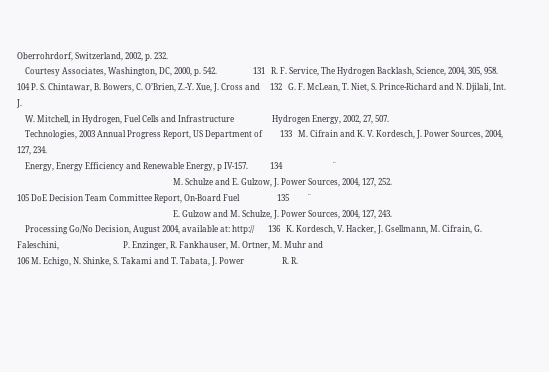Oberrohrdorf, Switzerland, 2002, p. 232.
    Courtesy Associates, Washington, DC, 2000, p. 542.                  131   R. F. Service, The Hydrogen Backlash, Science, 2004, 305, 958.
104 P. S. Chintawar, B. Bowers, C. O’Brien, Z.-Y. Xue, J. Cross and     132   G. F. McLean, T. Niet, S. Prince-Richard and N. Djilali, Int. J.
    W. Mitchell, in Hydrogen, Fuel Cells and Infrastructure                   Hydrogen Energy, 2002, 27, 507.
    Technologies, 2003 Annual Progress Report, US Department of         133   M. Cifrain and K. V. Kordesch, J. Power Sources, 2004, 127, 234.
    Energy, Energy Efficiency and Renewable Energy, p IV-157.           134                         ¨
                                                                              M. Schulze and E. Gulzow, J. Power Sources, 2004, 127, 252.
105 DoE Decision Team Committee Report, On-Board Fuel                   135         ¨
                                                                              E. Gulzow and M. Schulze, J. Power Sources, 2004, 127, 243.
    Processing Go/No Decision, August 2004, available at: http://       136   K. Kordesch, V. Hacker, J. Gsellmann, M. Cifrain, G. Faleschini,                                P. Enzinger, R. Fankhauser, M. Ortner, M. Muhr and
106 M. Echigo, N. Shinke, S. Takami and T. Tabata, J. Power                   R. R.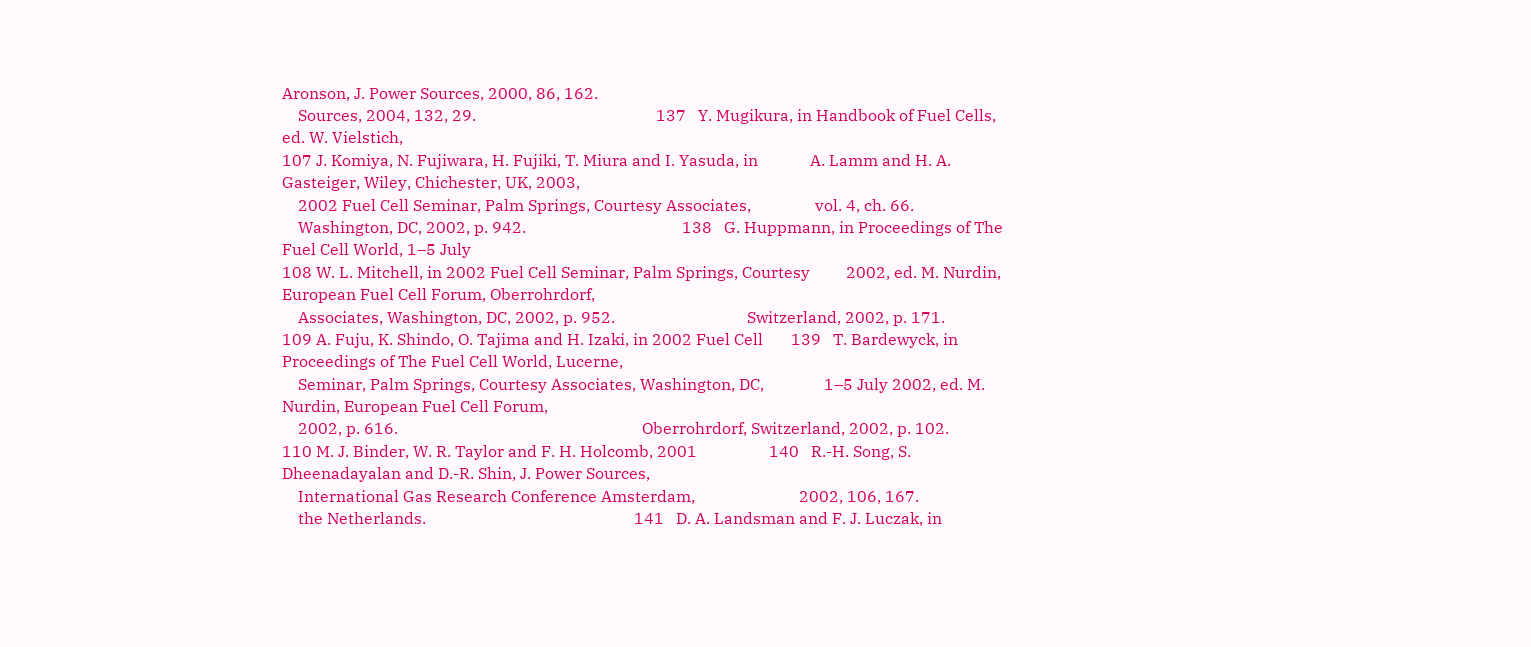Aronson, J. Power Sources, 2000, 86, 162.
    Sources, 2004, 132, 29.                                             137   Y. Mugikura, in Handbook of Fuel Cells, ed. W. Vielstich,
107 J. Komiya, N. Fujiwara, H. Fujiki, T. Miura and I. Yasuda, in             A. Lamm and H. A. Gasteiger, Wiley, Chichester, UK, 2003,
    2002 Fuel Cell Seminar, Palm Springs, Courtesy Associates,                vol. 4, ch. 66.
    Washington, DC, 2002, p. 942.                                       138   G. Huppmann, in Proceedings of The Fuel Cell World, 1–5 July
108 W. L. Mitchell, in 2002 Fuel Cell Seminar, Palm Springs, Courtesy         2002, ed. M. Nurdin, European Fuel Cell Forum, Oberrohrdorf,
    Associates, Washington, DC, 2002, p. 952.                                 Switzerland, 2002, p. 171.
109 A. Fuju, K. Shindo, O. Tajima and H. Izaki, in 2002 Fuel Cell       139   T. Bardewyck, in Proceedings of The Fuel Cell World, Lucerne,
    Seminar, Palm Springs, Courtesy Associates, Washington, DC,               1–5 July 2002, ed. M. Nurdin, European Fuel Cell Forum,
    2002, p. 616.                                                             Oberrohrdorf, Switzerland, 2002, p. 102.
110 M. J. Binder, W. R. Taylor and F. H. Holcomb, 2001                  140   R.-H. Song, S. Dheenadayalan and D.-R. Shin, J. Power Sources,
    International Gas Research Conference Amsterdam,                          2002, 106, 167.
    the Netherlands.                                                    141   D. A. Landsman and F. J. Luczak, in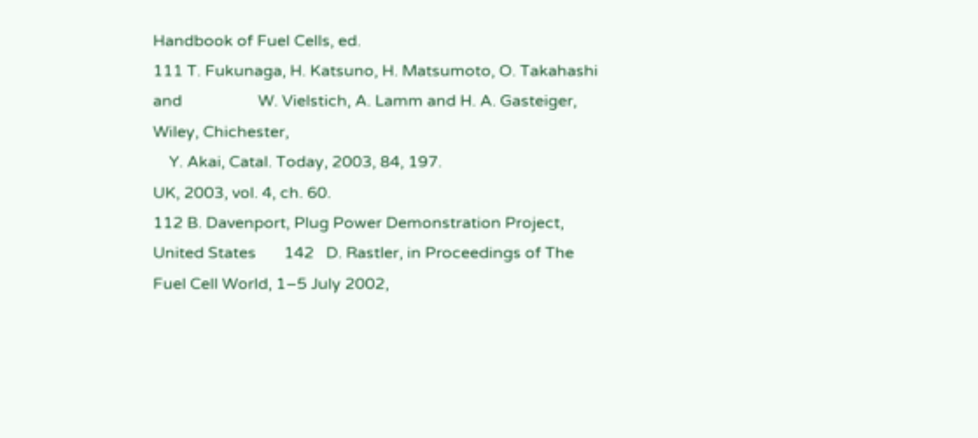Handbook of Fuel Cells, ed.
111 T. Fukunaga, H. Katsuno, H. Matsumoto, O. Takahashi and                   W. Vielstich, A. Lamm and H. A. Gasteiger, Wiley, Chichester,
    Y. Akai, Catal. Today, 2003, 84, 197.                                     UK, 2003, vol. 4, ch. 60.
112 B. Davenport, Plug Power Demonstration Project, United States       142   D. Rastler, in Proceedings of The Fuel Cell World, 1–5 July 2002,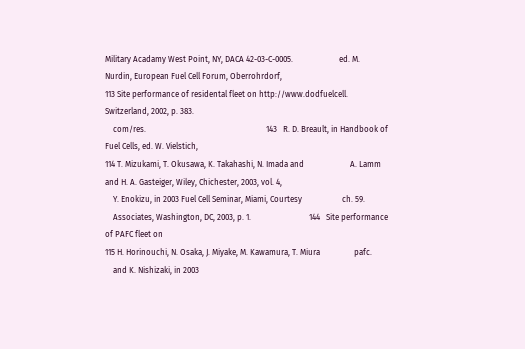Military Acadamy West Point, NY, DACA 42-03-C-0005.                       ed. M. Nurdin, European Fuel Cell Forum, Oberrohrdorf,
113 Site performance of residental fleet on http://www.dodfuelcell.           Switzerland, 2002, p. 383.
    com/res.                                                            143   R. D. Breault, in Handbook of Fuel Cells, ed. W. Vielstich,
114 T. Mizukami, T. Okusawa, K. Takahashi, N. Imada and                       A. Lamm and H. A. Gasteiger, Wiley, Chichester, 2003, vol. 4,
    Y. Enokizu, in 2003 Fuel Cell Seminar, Miami, Courtesy                    ch. 59.
    Associates, Washington, DC, 2003, p. 1.                             144   Site performance of PAFC fleet on
115 H. Horinouchi, N. Osaka, J. Miyake, M. Kawamura, T. Miura                 pafc.
    and K. Nishizaki, in 2003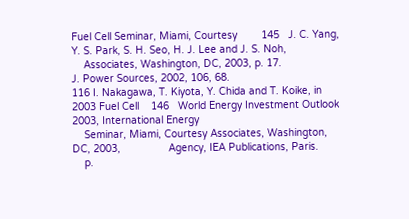Fuel Cell Seminar, Miami, Courtesy        145   J. C. Yang, Y. S. Park, S. H. Seo, H. J. Lee and J. S. Noh,
    Associates, Washington, DC, 2003, p. 17.                                  J. Power Sources, 2002, 106, 68.
116 I. Nakagawa, T. Kiyota, Y. Chida and T. Koike, in 2003 Fuel Cell    146   World Energy Investment Outlook 2003, International Energy
    Seminar, Miami, Courtesy Associates, Washington, DC, 2003,                Agency, IEA Publications, Paris.
    p.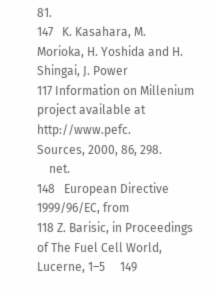81.                                                              147   K. Kasahara, M. Morioka, H. Yoshida and H. Shingai, J. Power
117 Information on Millenium project available at http://www.pefc.            Sources, 2000, 86, 298.
    net.                                                                148   European Directive 1999/96/EC, from
118 Z. Barisic, in Proceedings of The Fuel Cell World, Lucerne, 1–5     149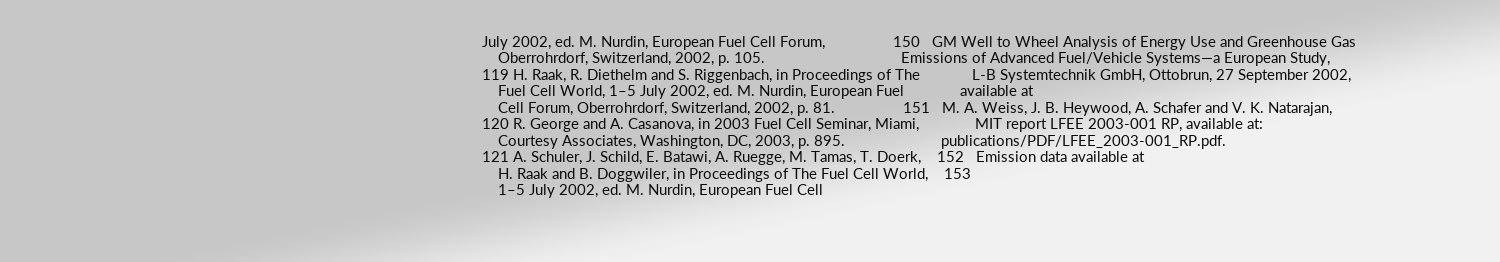July 2002, ed. M. Nurdin, European Fuel Cell Forum,                 150   GM Well to Wheel Analysis of Energy Use and Greenhouse Gas
    Oberrohrdorf, Switzerland, 2002, p. 105.                                  Emissions of Advanced Fuel/Vehicle Systems—a European Study,
119 H. Raak, R. Diethelm and S. Riggenbach, in Proceedings of The             L-B Systemtechnik GmbH, Ottobrun, 27 September 2002,
    Fuel Cell World, 1–5 July 2002, ed. M. Nurdin, European Fuel              available at
    Cell Forum, Oberrohrdorf, Switzerland, 2002, p. 81.                 151   M. A. Weiss, J. B. Heywood, A. Schafer and V. K. Natarajan,
120 R. George and A. Casanova, in 2003 Fuel Cell Seminar, Miami,              MIT report LFEE 2003-001 RP, available at:
    Courtesy Associates, Washington, DC, 2003, p. 895.                        publications/PDF/LFEE_2003-001_RP.pdf.
121 A. Schuler, J. Schild, E. Batawi, A. Ruegge, M. Tamas, T. Doerk,    152   Emission data available at
    H. Raak and B. Doggwiler, in Proceedings of The Fuel Cell World,    153
    1–5 July 2002, ed. M. Nurdin, European Fuel Cell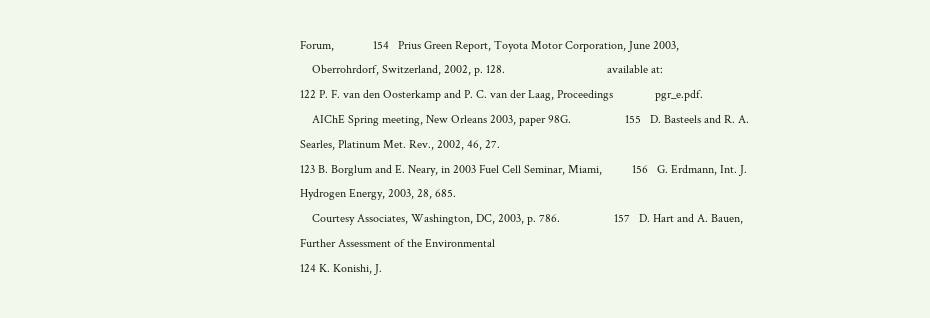Forum,             154   Prius Green Report, Toyota Motor Corporation, June 2003,
    Oberrohrdorf, Switzerland, 2002, p. 128.                                  available at:
122 P. F. van den Oosterkamp and P. C. van der Laag, Proceedings              pgr_e.pdf.
    AIChE Spring meeting, New Orleans 2003, paper 98G.                  155   D. Basteels and R. A. Searles, Platinum Met. Rev., 2002, 46, 27.
123 B. Borglum and E. Neary, in 2003 Fuel Cell Seminar, Miami,          156   G. Erdmann, Int. J. Hydrogen Energy, 2003, 28, 685.
    Courtesy Associates, Washington, DC, 2003, p. 786.                  157   D. Hart and A. Bauen, Further Assessment of the Environmental
124 K. Konishi, J.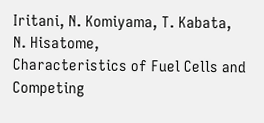Iritani, N. Komiyama, T. Kabata, N. Hisatome,              Characteristics of Fuel Cells and Competing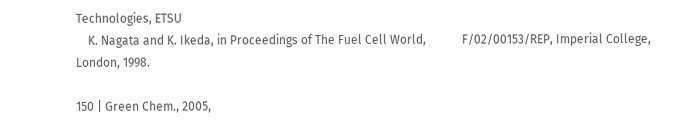Technologies, ETSU
    K. Nagata and K. Ikeda, in Proceedings of The Fuel Cell World,            F/02/00153/REP, Imperial College, London, 1998.

150 | Green Chem., 2005,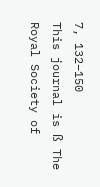7, 132–150                                              This journal is ß The Royal Society of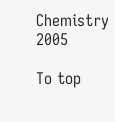Chemistry 2005

To top